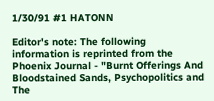1/30/91 #1 HATONN

Editor's note: The following information is reprinted from the Phoenix Journal - "Burnt Offerings And Bloodstained Sands, Psychopolitics and The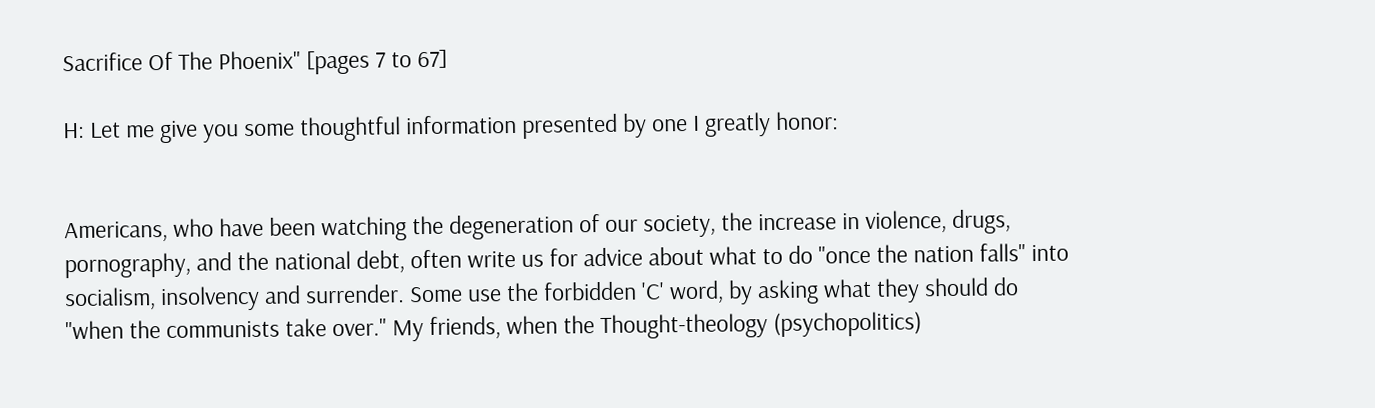Sacrifice Of The Phoenix" [pages 7 to 67]

H: Let me give you some thoughtful information presented by one I greatly honor:


Americans, who have been watching the degeneration of our society, the increase in violence, drugs, pornography, and the national debt, often write us for advice about what to do "once the nation falls" into socialism, insolvency and surrender. Some use the forbidden 'C' word, by asking what they should do "when the communists take over." My friends, when the Thought-theology (psychopolitics)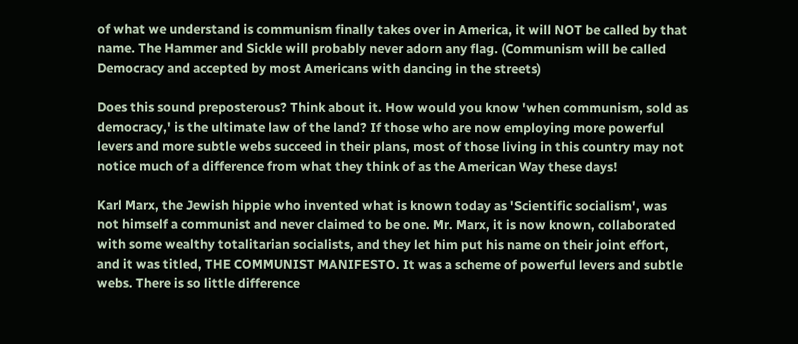of what we understand is communism finally takes over in America, it will NOT be called by that name. The Hammer and Sickle will probably never adorn any flag. (Communism will be called Democracy and accepted by most Americans with dancing in the streets)

Does this sound preposterous? Think about it. How would you know 'when communism, sold as democracy,' is the ultimate law of the land? If those who are now employing more powerful levers and more subtle webs succeed in their plans, most of those living in this country may not notice much of a difference from what they think of as the American Way these days!

Karl Marx, the Jewish hippie who invented what is known today as 'Scientific socialism', was not himself a communist and never claimed to be one. Mr. Marx, it is now known, collaborated with some wealthy totalitarian socialists, and they let him put his name on their joint effort, and it was titled, THE COMMUNIST MANIFESTO. It was a scheme of powerful levers and subtle webs. There is so little difference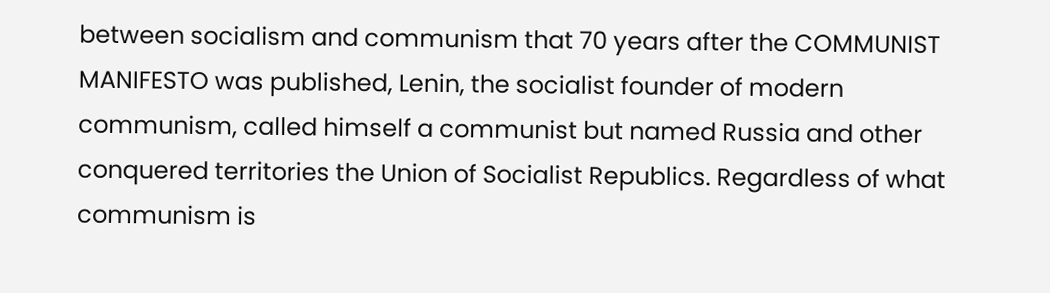between socialism and communism that 70 years after the COMMUNIST MANIFESTO was published, Lenin, the socialist founder of modern communism, called himself a communist but named Russia and other conquered territories the Union of Socialist Republics. Regardless of what communism is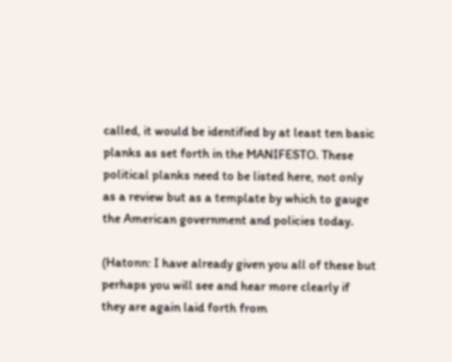called, it would be identified by at least ten basic planks as set forth in the MANIFESTO. These political planks need to be listed here, not only as a review but as a template by which to gauge the American government and policies today.

(Hatonn: I have already given you all of these but perhaps you will see and hear more clearly if they are again laid forth from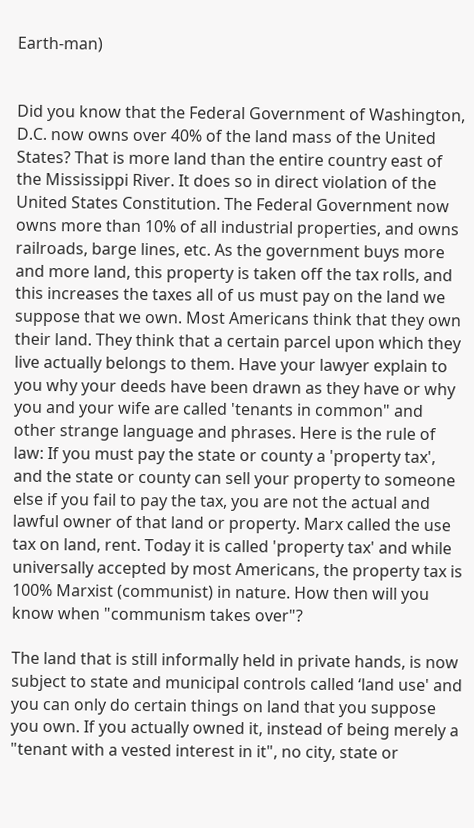Earth-man)


Did you know that the Federal Government of Washington, D.C. now owns over 40% of the land mass of the United States? That is more land than the entire country east of the Mississippi River. It does so in direct violation of the United States Constitution. The Federal Government now owns more than 10% of all industrial properties, and owns railroads, barge lines, etc. As the government buys more and more land, this property is taken off the tax rolls, and this increases the taxes all of us must pay on the land we suppose that we own. Most Americans think that they own their land. They think that a certain parcel upon which they live actually belongs to them. Have your lawyer explain to you why your deeds have been drawn as they have or why you and your wife are called 'tenants in common" and other strange language and phrases. Here is the rule of law: If you must pay the state or county a 'property tax', and the state or county can sell your property to someone else if you fail to pay the tax, you are not the actual and lawful owner of that land or property. Marx called the use tax on land, rent. Today it is called 'property tax' and while universally accepted by most Americans, the property tax is 100% Marxist (communist) in nature. How then will you know when "communism takes over"?

The land that is still informally held in private hands, is now subject to state and municipal controls called ‘land use' and you can only do certain things on land that you suppose you own. If you actually owned it, instead of being merely a "tenant with a vested interest in it", no city, state or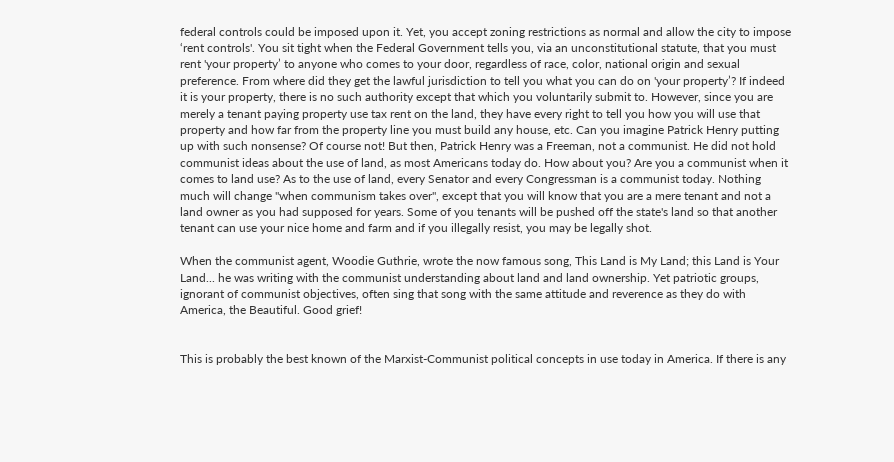federal controls could be imposed upon it. Yet, you accept zoning restrictions as normal and allow the city to impose ‘rent controls'. You sit tight when the Federal Government tells you, via an unconstitutional statute, that you must rent 'your property’ to anyone who comes to your door, regardless of race, color, national origin and sexual preference. From where did they get the lawful jurisdiction to tell you what you can do on 'your property’? If indeed it is your property, there is no such authority except that which you voluntarily submit to. However, since you are merely a tenant paying property use tax rent on the land, they have every right to tell you how you will use that property and how far from the property line you must build any house, etc. Can you imagine Patrick Henry putting up with such nonsense? Of course not! But then, Patrick Henry was a Freeman, not a communist. He did not hold communist ideas about the use of land, as most Americans today do. How about you? Are you a communist when it comes to land use? As to the use of land, every Senator and every Congressman is a communist today. Nothing much will change "when communism takes over", except that you will know that you are a mere tenant and not a land owner as you had supposed for years. Some of you tenants will be pushed off the state's land so that another tenant can use your nice home and farm and if you illegally resist, you may be legally shot.

When the communist agent, Woodie Guthrie, wrote the now famous song, This Land is My Land; this Land is Your Land... he was writing with the communist understanding about land and land ownership. Yet patriotic groups, ignorant of communist objectives, often sing that song with the same attitude and reverence as they do with America, the Beautiful. Good grief!


This is probably the best known of the Marxist-Communist political concepts in use today in America. If there is any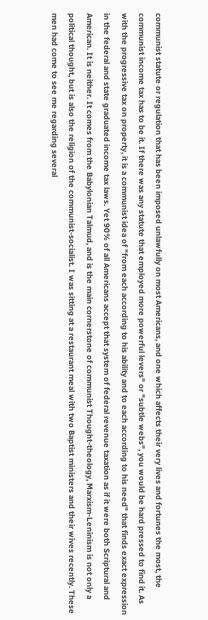communist statute or regulation that has been imposed unlawfully on most Americans, and one which affects their very lives and fortunes the most, the communist income tax has to be it. If there was any statute that employed more powerful levers" or "subtle webs", you would be hard pressed to find it. As with the progressive tax on property, it is a communist idea of "from each according to his ability and to each according to his need" that finds exact expression in the federal and state graduated income tax laws. Yet 90% of all Americans accept that system of federal revenue taxation as if it were both Scriptural and American. It is neither. It comes from the Babylonian Talmud, and is the main cornerstone of communist Thought-theology, Marxism-Leninism is not only a political thought, but is also the religion of the communist-socialist. I was sitting at a restaurant meal with two Baptist ministers and their wives recently. These men had come to see me regarding several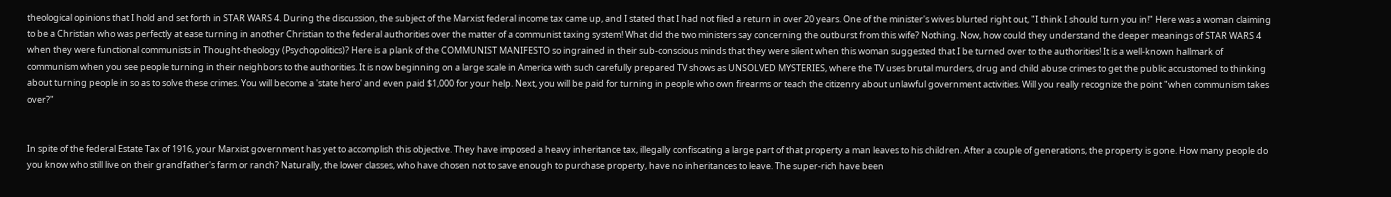theological opinions that I hold and set forth in STAR WARS 4. During the discussion, the subject of the Marxist federal income tax came up, and I stated that I had not filed a return in over 20 years. One of the minister's wives blurted right out, "I think I should turn you in!" Here was a woman claiming to be a Christian who was perfectly at ease turning in another Christian to the federal authorities over the matter of a communist taxing system! What did the two ministers say concerning the outburst from this wife? Nothing. Now, how could they understand the deeper meanings of STAR WARS 4 when they were functional communists in Thought-theology (Psychopolitics)? Here is a plank of the COMMUNIST MANIFESTO so ingrained in their sub-conscious minds that they were silent when this woman suggested that I be turned over to the authorities! It is a well-known hallmark of communism when you see people turning in their neighbors to the authorities. It is now beginning on a large scale in America with such carefully prepared TV shows as UNSOLVED MYSTERIES, where the TV uses brutal murders, drug and child abuse crimes to get the public accustomed to thinking about turning people in so as to solve these crimes. You will become a 'state hero' and even paid $1,000 for your help. Next, you will be paid for turning in people who own firearms or teach the citizenry about unlawful government activities. Will you really recognize the point "when communism takes over?"


In spite of the federal Estate Tax of 1916, your Marxist government has yet to accomplish this objective. They have imposed a heavy inheritance tax, illegally confiscating a large part of that property a man leaves to his children. After a couple of generations, the property is gone. How many people do you know who still live on their grandfather's farm or ranch? Naturally, the lower classes, who have chosen not to save enough to purchase property, have no inheritances to leave. The super-rich have been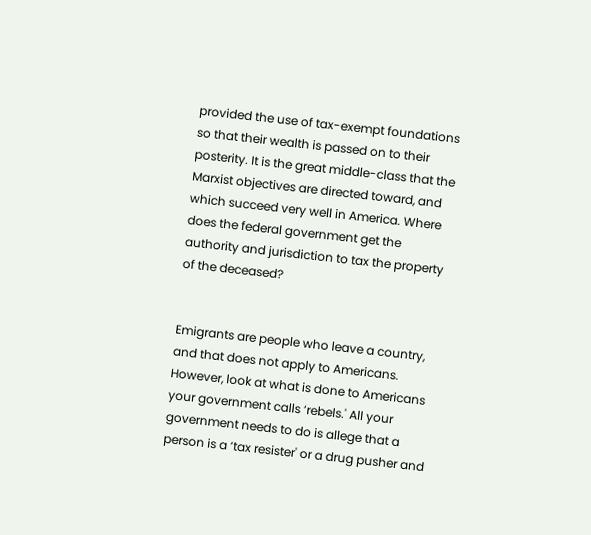provided the use of tax-exempt foundations so that their wealth is passed on to their posterity. It is the great middle-class that the Marxist objectives are directed toward, and which succeed very well in America. Where does the federal government get the authority and jurisdiction to tax the property of the deceased?


Emigrants are people who leave a country, and that does not apply to Americans. However, look at what is done to Americans your government calls ‘rebels.' All your government needs to do is allege that a person is a ‘tax resister' or a drug pusher and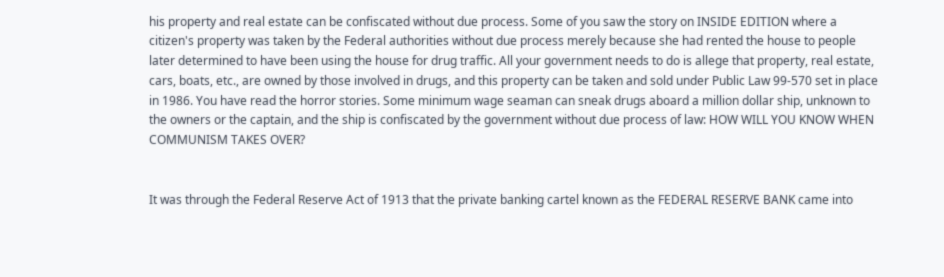his property and real estate can be confiscated without due process. Some of you saw the story on INSIDE EDITION where a citizen's property was taken by the Federal authorities without due process merely because she had rented the house to people later determined to have been using the house for drug traffic. All your government needs to do is allege that property, real estate, cars, boats, etc., are owned by those involved in drugs, and this property can be taken and sold under Public Law 99-570 set in place in 1986. You have read the horror stories. Some minimum wage seaman can sneak drugs aboard a million dollar ship, unknown to the owners or the captain, and the ship is confiscated by the government without due process of law: HOW WILL YOU KNOW WHEN COMMUNISM TAKES OVER?


It was through the Federal Reserve Act of 1913 that the private banking cartel known as the FEDERAL RESERVE BANK came into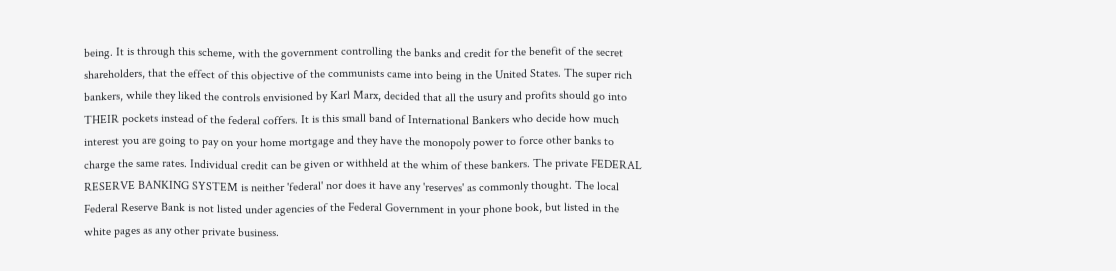being. It is through this scheme, with the government controlling the banks and credit for the benefit of the secret shareholders, that the effect of this objective of the communists came into being in the United States. The super rich bankers, while they liked the controls envisioned by Karl Marx, decided that all the usury and profits should go into THEIR pockets instead of the federal coffers. It is this small band of International Bankers who decide how much interest you are going to pay on your home mortgage and they have the monopoly power to force other banks to charge the same rates. Individual credit can be given or withheld at the whim of these bankers. The private FEDERAL RESERVE BANKING SYSTEM is neither 'federal' nor does it have any 'reserves' as commonly thought. The local Federal Reserve Bank is not listed under agencies of the Federal Government in your phone book, but listed in the white pages as any other private business.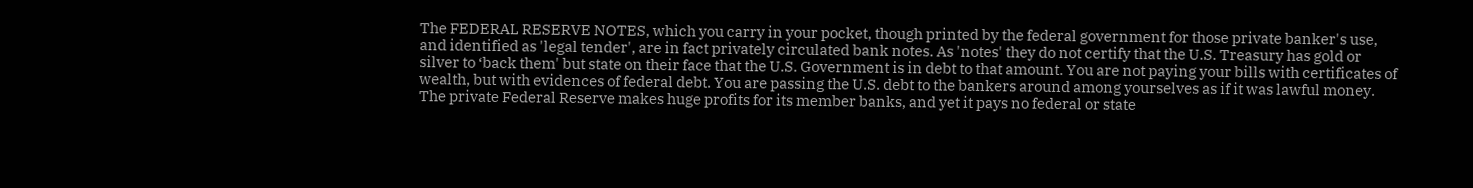The FEDERAL RESERVE NOTES, which you carry in your pocket, though printed by the federal government for those private banker's use, and identified as 'legal tender', are in fact privately circulated bank notes. As 'notes' they do not certify that the U.S. Treasury has gold or silver to ‘back them' but state on their face that the U.S. Government is in debt to that amount. You are not paying your bills with certificates of wealth, but with evidences of federal debt. You are passing the U.S. debt to the bankers around among yourselves as if it was lawful money. The private Federal Reserve makes huge profits for its member banks, and yet it pays no federal or state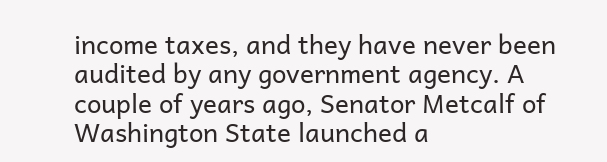income taxes, and they have never been audited by any government agency. A couple of years ago, Senator Metcalf of Washington State launched a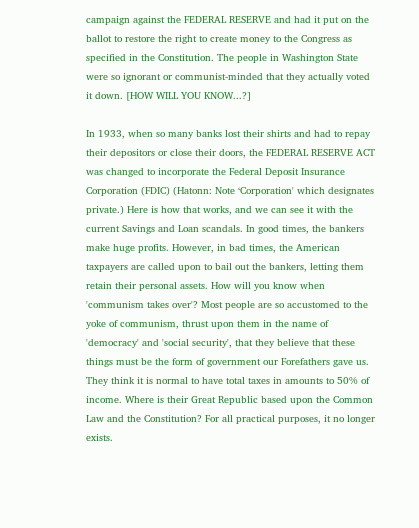campaign against the FEDERAL RESERVE and had it put on the ballot to restore the right to create money to the Congress as specified in the Constitution. The people in Washington State were so ignorant or communist-minded that they actually voted it down. [HOW WILL YOU KNOW...?]

In 1933, when so many banks lost their shirts and had to repay their depositors or close their doors, the FEDERAL RESERVE ACT was changed to incorporate the Federal Deposit Insurance Corporation (FDIC) (Hatonn: Note ‘Corporation' which designates private.) Here is how that works, and we can see it with the current Savings and Loan scandals. In good times, the bankers make huge profits. However, in bad times, the American taxpayers are called upon to bail out the bankers, letting them retain their personal assets. How will you know when 'communism takes over'? Most people are so accustomed to the yoke of communism, thrust upon them in the name of 'democracy' and 'social security', that they believe that these things must be the form of government our Forefathers gave us. They think it is normal to have total taxes in amounts to 50% of income. Where is their Great Republic based upon the Common Law and the Constitution? For all practical purposes, it no longer exists.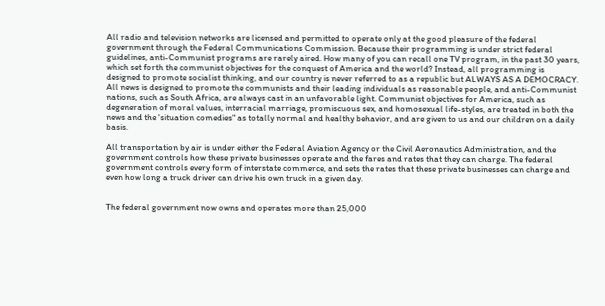All radio and television networks are licensed and permitted to operate only at the good pleasure of the federal government through the Federal Communications Commission. Because their programming is under strict federal guidelines, anti-Communist programs are rarely aired. How many of you can recall one TV program, in the past 30 years, which set forth the communist objectives for the conquest of America and the world? Instead, all programming is designed to promote socialist thinking, and our country is never referred to as a republic but ALWAYS AS A DEMOCRACY. All news is designed to promote the communists and their leading individuals as reasonable people, and anti-Communist nations, such as South Africa, are always cast in an unfavorable light. Communist objectives for America, such as degeneration of moral values, interracial marriage, promiscuous sex, and homosexual life-styles, are treated in both the news and the 'situation comedies" as totally normal and healthy behavior, and are given to us and our children on a daily basis.

All transportation by air is under either the Federal Aviation Agency or the Civil Aeronautics Administration, and the government controls how these private businesses operate and the fares and rates that they can charge. The federal government controls every form of interstate commerce, and sets the rates that these private businesses can charge and even how long a truck driver can drive his own truck in a given day.


The federal government now owns and operates more than 25,000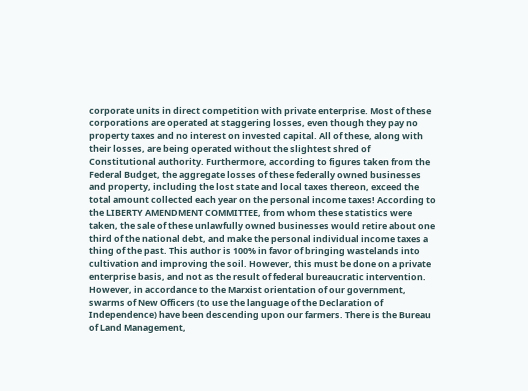corporate units in direct competition with private enterprise. Most of these corporations are operated at staggering losses, even though they pay no property taxes and no interest on invested capital. All of these, along with their losses, are being operated without the slightest shred of Constitutional authority. Furthermore, according to figures taken from the Federal Budget, the aggregate losses of these federally owned businesses and property, including the lost state and local taxes thereon, exceed the total amount collected each year on the personal income taxes! According to the LIBERTY AMENDMENT COMMITTEE, from whom these statistics were taken, the sale of these unlawfully owned businesses would retire about one third of the national debt, and make the personal individual income taxes a thing of the past. This author is 100% in favor of bringing wastelands into cultivation and improving the soil. However, this must be done on a private enterprise basis, and not as the result of federal bureaucratic intervention. However, in accordance to the Marxist orientation of our government, swarms of New Officers (to use the language of the Declaration of Independence) have been descending upon our farmers. There is the Bureau of Land Management,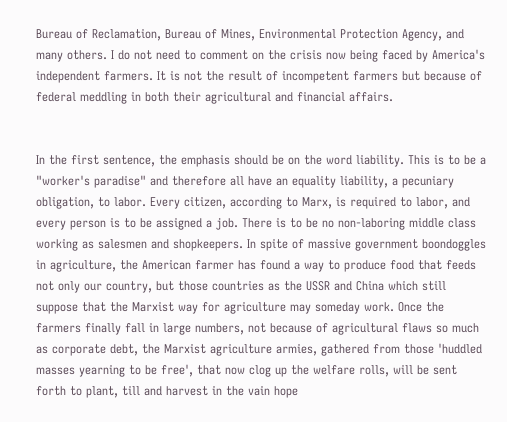Bureau of Reclamation, Bureau of Mines, Environmental Protection Agency, and many others. I do not need to comment on the crisis now being faced by America's independent farmers. It is not the result of incompetent farmers but because of federal meddling in both their agricultural and financial affairs.


In the first sentence, the emphasis should be on the word liability. This is to be a "worker's paradise" and therefore all have an equality liability, a pecuniary obligation, to labor. Every citizen, according to Marx, is required to labor, and every person is to be assigned a job. There is to be no non-laboring middle class working as salesmen and shopkeepers. In spite of massive government boondoggles in agriculture, the American farmer has found a way to produce food that feeds not only our country, but those countries as the USSR and China which still suppose that the Marxist way for agriculture may someday work. Once the farmers finally fall in large numbers, not because of agricultural flaws so much as corporate debt, the Marxist agriculture armies, gathered from those 'huddled masses yearning to be free', that now clog up the welfare rolls, will be sent forth to plant, till and harvest in the vain hope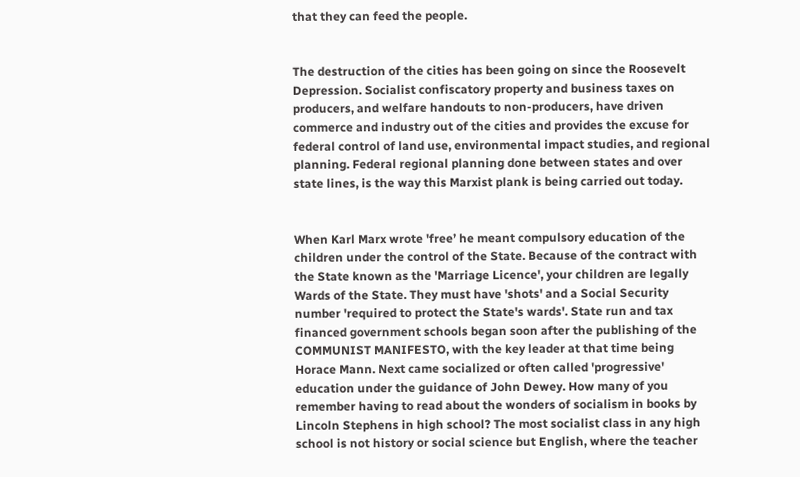that they can feed the people.


The destruction of the cities has been going on since the Roosevelt Depression. Socialist confiscatory property and business taxes on producers, and welfare handouts to non-producers, have driven commerce and industry out of the cities and provides the excuse for federal control of land use, environmental impact studies, and regional planning. Federal regional planning done between states and over state lines, is the way this Marxist plank is being carried out today.


When Karl Marx wrote 'free’ he meant compulsory education of the children under the control of the State. Because of the contract with the State known as the 'Marriage Licence', your children are legally Wards of the State. They must have 'shots' and a Social Security number 'required to protect the State's wards'. State run and tax financed government schools began soon after the publishing of the COMMUNIST MANIFESTO, with the key leader at that time being Horace Mann. Next came socialized or often called 'progressive' education under the guidance of John Dewey. How many of you remember having to read about the wonders of socialism in books by Lincoln Stephens in high school? The most socialist class in any high school is not history or social science but English, where the teacher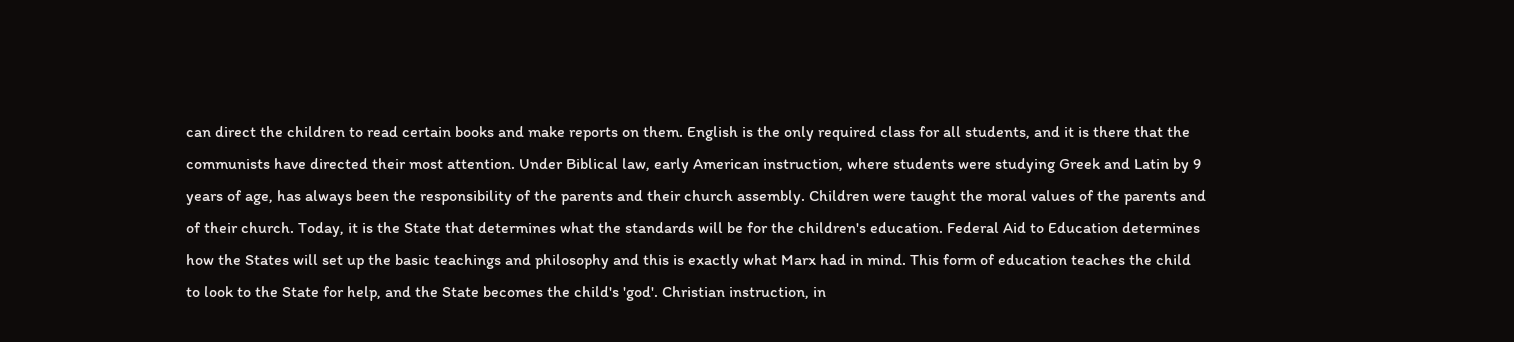can direct the children to read certain books and make reports on them. English is the only required class for all students, and it is there that the communists have directed their most attention. Under Biblical law, early American instruction, where students were studying Greek and Latin by 9 years of age, has always been the responsibility of the parents and their church assembly. Children were taught the moral values of the parents and of their church. Today, it is the State that determines what the standards will be for the children's education. Federal Aid to Education determines how the States will set up the basic teachings and philosophy and this is exactly what Marx had in mind. This form of education teaches the child to look to the State for help, and the State becomes the child's 'god'. Christian instruction, in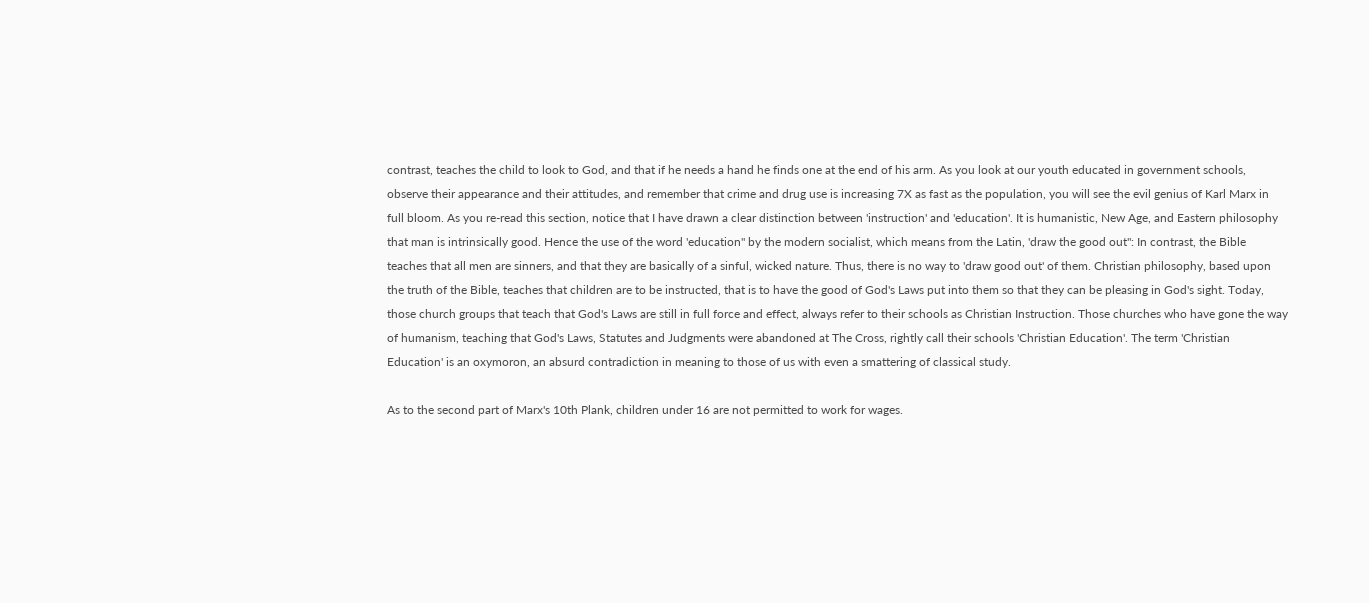contrast, teaches the child to look to God, and that if he needs a hand he finds one at the end of his arm. As you look at our youth educated in government schools, observe their appearance and their attitudes, and remember that crime and drug use is increasing 7X as fast as the population, you will see the evil genius of Karl Marx in full bloom. As you re-read this section, notice that I have drawn a clear distinction between 'instruction' and 'education'. It is humanistic, New Age, and Eastern philosophy that man is intrinsically good. Hence the use of the word 'education" by the modern socialist, which means from the Latin, 'draw the good out": In contrast, the Bible teaches that all men are sinners, and that they are basically of a sinful, wicked nature. Thus, there is no way to 'draw good out' of them. Christian philosophy, based upon the truth of the Bible, teaches that children are to be instructed, that is to have the good of God's Laws put into them so that they can be pleasing in God's sight. Today, those church groups that teach that God's Laws are still in full force and effect, always refer to their schools as Christian Instruction. Those churches who have gone the way of humanism, teaching that God's Laws, Statutes and Judgments were abandoned at The Cross, rightly call their schools 'Christian Education'. The term 'Christian Education' is an oxymoron, an absurd contradiction in meaning to those of us with even a smattering of classical study.

As to the second part of Marx's 10th Plank, children under 16 are not permitted to work for wages.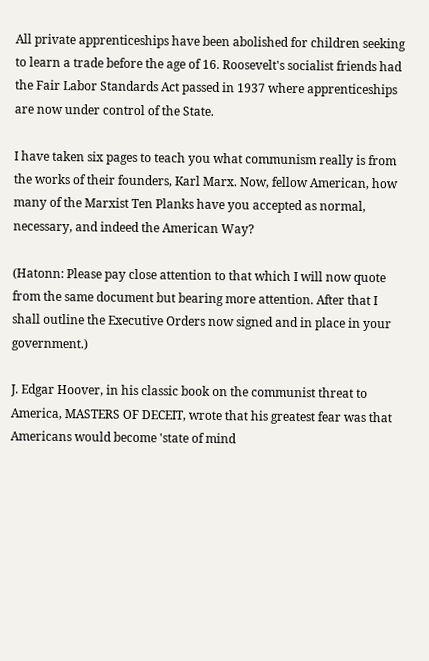All private apprenticeships have been abolished for children seeking to learn a trade before the age of 16. Roosevelt's socialist friends had the Fair Labor Standards Act passed in 1937 where apprenticeships are now under control of the State.

I have taken six pages to teach you what communism really is from the works of their founders, Karl Marx. Now, fellow American, how many of the Marxist Ten Planks have you accepted as normal, necessary, and indeed the American Way?

(Hatonn: Please pay close attention to that which I will now quote from the same document but bearing more attention. After that I shall outline the Executive Orders now signed and in place in your government.)

J. Edgar Hoover, in his classic book on the communist threat to America, MASTERS OF DECEIT, wrote that his greatest fear was that Americans would become 'state of mind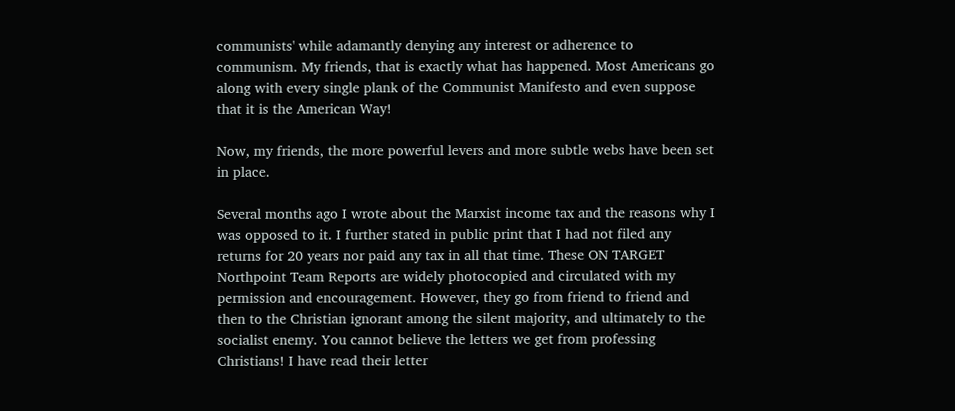communists' while adamantly denying any interest or adherence to communism. My friends, that is exactly what has happened. Most Americans go along with every single plank of the Communist Manifesto and even suppose that it is the American Way!

Now, my friends, the more powerful levers and more subtle webs have been set in place.

Several months ago I wrote about the Marxist income tax and the reasons why I was opposed to it. I further stated in public print that I had not filed any returns for 20 years nor paid any tax in all that time. These ON TARGET Northpoint Team Reports are widely photocopied and circulated with my permission and encouragement. However, they go from friend to friend and then to the Christian ignorant among the silent majority, and ultimately to the socialist enemy. You cannot believe the letters we get from professing Christians! I have read their letter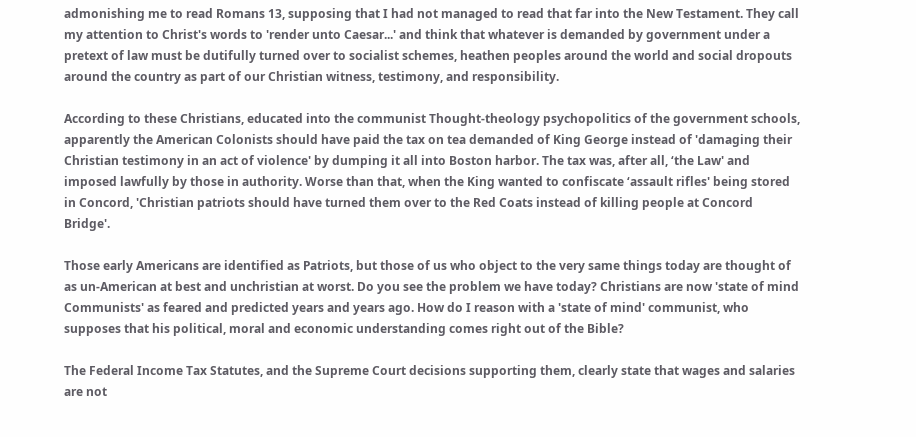admonishing me to read Romans 13, supposing that I had not managed to read that far into the New Testament. They call my attention to Christ's words to 'render unto Caesar...' and think that whatever is demanded by government under a pretext of law must be dutifully turned over to socialist schemes, heathen peoples around the world and social dropouts around the country as part of our Christian witness, testimony, and responsibility.

According to these Christians, educated into the communist Thought-theology psychopolitics of the government schools, apparently the American Colonists should have paid the tax on tea demanded of King George instead of 'damaging their Christian testimony in an act of violence' by dumping it all into Boston harbor. The tax was, after all, ‘the Law' and imposed lawfully by those in authority. Worse than that, when the King wanted to confiscate ‘assault rifles' being stored in Concord, 'Christian patriots should have turned them over to the Red Coats instead of killing people at Concord Bridge'.

Those early Americans are identified as Patriots, but those of us who object to the very same things today are thought of as un-American at best and unchristian at worst. Do you see the problem we have today? Christians are now 'state of mind Communists' as feared and predicted years and years ago. How do I reason with a 'state of mind' communist, who supposes that his political, moral and economic understanding comes right out of the Bible?

The Federal Income Tax Statutes, and the Supreme Court decisions supporting them, clearly state that wages and salaries are not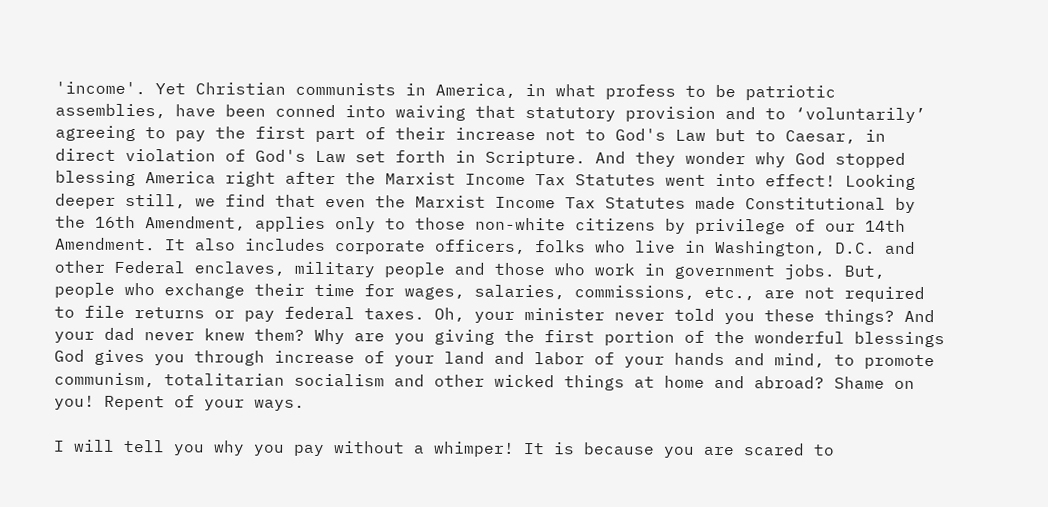'income'. Yet Christian communists in America, in what profess to be patriotic assemblies, have been conned into waiving that statutory provision and to ‘voluntarily’ agreeing to pay the first part of their increase not to God's Law but to Caesar, in direct violation of God's Law set forth in Scripture. And they wonder why God stopped blessing America right after the Marxist Income Tax Statutes went into effect! Looking deeper still, we find that even the Marxist Income Tax Statutes made Constitutional by the 16th Amendment, applies only to those non-white citizens by privilege of our 14th Amendment. It also includes corporate officers, folks who live in Washington, D.C. and other Federal enclaves, military people and those who work in government jobs. But, people who exchange their time for wages, salaries, commissions, etc., are not required to file returns or pay federal taxes. Oh, your minister never told you these things? And your dad never knew them? Why are you giving the first portion of the wonderful blessings God gives you through increase of your land and labor of your hands and mind, to promote communism, totalitarian socialism and other wicked things at home and abroad? Shame on you! Repent of your ways.

I will tell you why you pay without a whimper! It is because you are scared to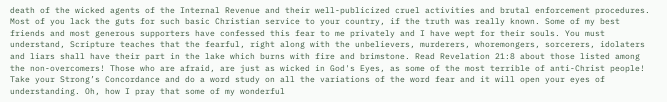death of the wicked agents of the Internal Revenue and their well-publicized cruel activities and brutal enforcement procedures. Most of you lack the guts for such basic Christian service to your country, if the truth was really known. Some of my best friends and most generous supporters have confessed this fear to me privately and I have wept for their souls. You must understand, Scripture teaches that the fearful, right along with the unbelievers, murderers, whoremongers, sorcerers, idolaters and liars shall have their part in the lake which burns with fire and brimstone. Read Revelation 21:8 about those listed among the non-overcomers! Those who are afraid, are just as wicked in God's Eyes, as some of the most terrible of anti-Christ people! Take your Strong’s Concordance and do a word study on all the variations of the word fear and it will open your eyes of understanding. Oh, how I pray that some of my wonderful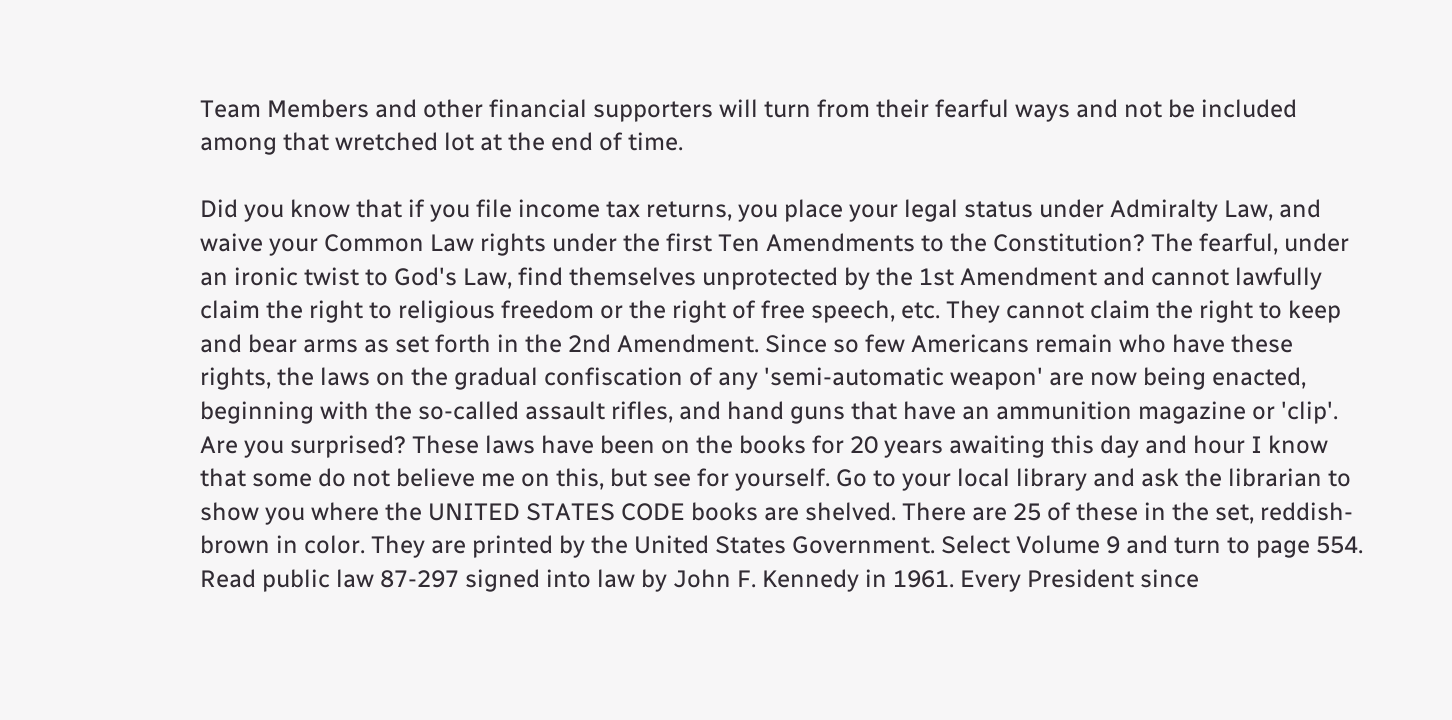Team Members and other financial supporters will turn from their fearful ways and not be included among that wretched lot at the end of time.

Did you know that if you file income tax returns, you place your legal status under Admiralty Law, and waive your Common Law rights under the first Ten Amendments to the Constitution? The fearful, under an ironic twist to God's Law, find themselves unprotected by the 1st Amendment and cannot lawfully claim the right to religious freedom or the right of free speech, etc. They cannot claim the right to keep and bear arms as set forth in the 2nd Amendment. Since so few Americans remain who have these rights, the laws on the gradual confiscation of any 'semi-automatic weapon' are now being enacted, beginning with the so-called assault rifles, and hand guns that have an ammunition magazine or 'clip'. Are you surprised? These laws have been on the books for 20 years awaiting this day and hour I know that some do not believe me on this, but see for yourself. Go to your local library and ask the librarian to show you where the UNITED STATES CODE books are shelved. There are 25 of these in the set, reddish-brown in color. They are printed by the United States Government. Select Volume 9 and turn to page 554. Read public law 87-297 signed into law by John F. Kennedy in 1961. Every President since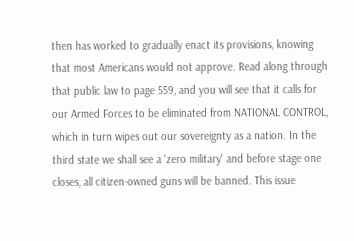then has worked to gradually enact its provisions, knowing that most Americans would not approve. Read along through that public law to page 559, and you will see that it calls for our Armed Forces to be eliminated from NATIONAL CONTROL, which in turn wipes out our sovereignty as a nation. In the third state we shall see a 'zero military' and before stage one closes, all citizen-owned guns will be banned. This issue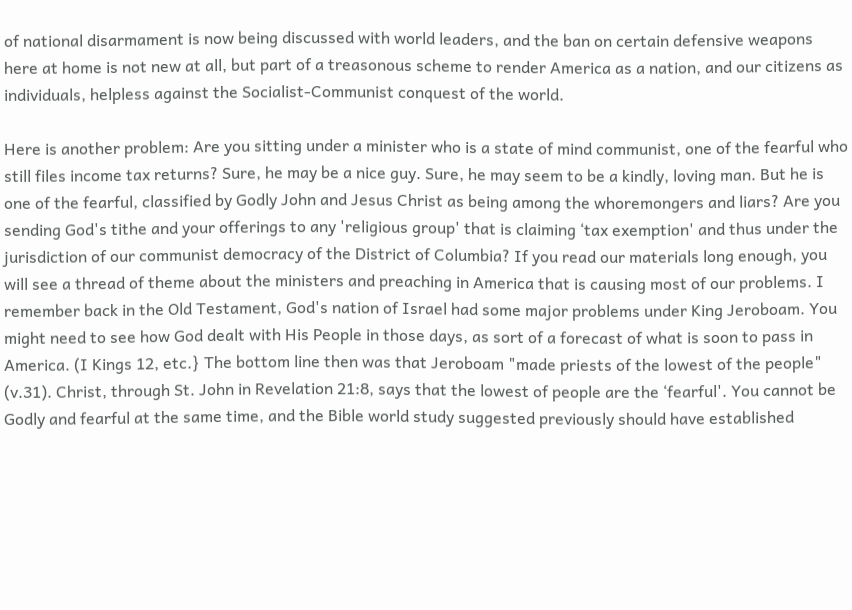of national disarmament is now being discussed with world leaders, and the ban on certain defensive weapons here at home is not new at all, but part of a treasonous scheme to render America as a nation, and our citizens as individuals, helpless against the Socialist-Communist conquest of the world.

Here is another problem: Are you sitting under a minister who is a state of mind communist, one of the fearful who still files income tax returns? Sure, he may be a nice guy. Sure, he may seem to be a kindly, loving man. But he is one of the fearful, classified by Godly John and Jesus Christ as being among the whoremongers and liars? Are you sending God's tithe and your offerings to any 'religious group' that is claiming ‘tax exemption' and thus under the jurisdiction of our communist democracy of the District of Columbia? If you read our materials long enough, you will see a thread of theme about the ministers and preaching in America that is causing most of our problems. I remember back in the Old Testament, God's nation of Israel had some major problems under King Jeroboam. You might need to see how God dealt with His People in those days, as sort of a forecast of what is soon to pass in America. (I Kings 12, etc.} The bottom line then was that Jeroboam "made priests of the lowest of the people" (v.31). Christ, through St. John in Revelation 21:8, says that the lowest of people are the ‘fearful'. You cannot be Godly and fearful at the same time, and the Bible world study suggested previously should have established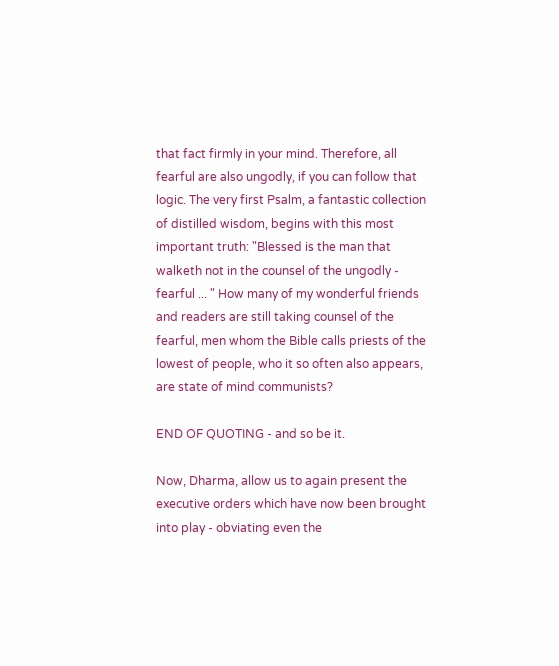that fact firmly in your mind. Therefore, all fearful are also ungodly, if you can follow that logic. The very first Psalm, a fantastic collection of distilled wisdom, begins with this most important truth: "Blessed is the man that walketh not in the counsel of the ungodly - fearful ... " How many of my wonderful friends and readers are still taking counsel of the fearful, men whom the Bible calls priests of the lowest of people, who it so often also appears, are state of mind communists?

END OF QUOTING - and so be it.

Now, Dharma, allow us to again present the executive orders which have now been brought into play - obviating even the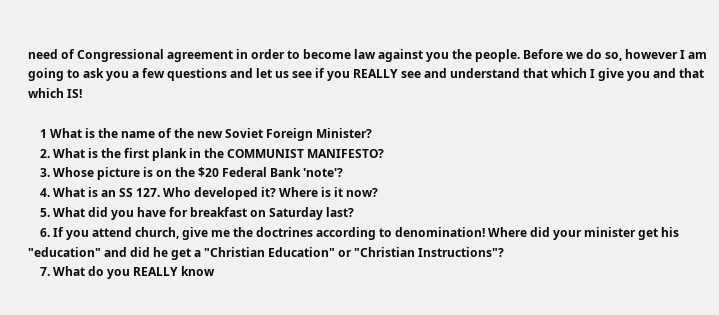need of Congressional agreement in order to become law against you the people. Before we do so, however I am going to ask you a few questions and let us see if you REALLY see and understand that which I give you and that which IS!

    1 What is the name of the new Soviet Foreign Minister?
    2. What is the first plank in the COMMUNIST MANIFESTO?
    3. Whose picture is on the $20 Federal Bank 'note'?
    4. What is an SS 127. Who developed it? Where is it now?
    5. What did you have for breakfast on Saturday last?
    6. If you attend church, give me the doctrines according to denomination! Where did your minister get his "education" and did he get a "Christian Education" or "Christian Instructions"?
    7. What do you REALLY know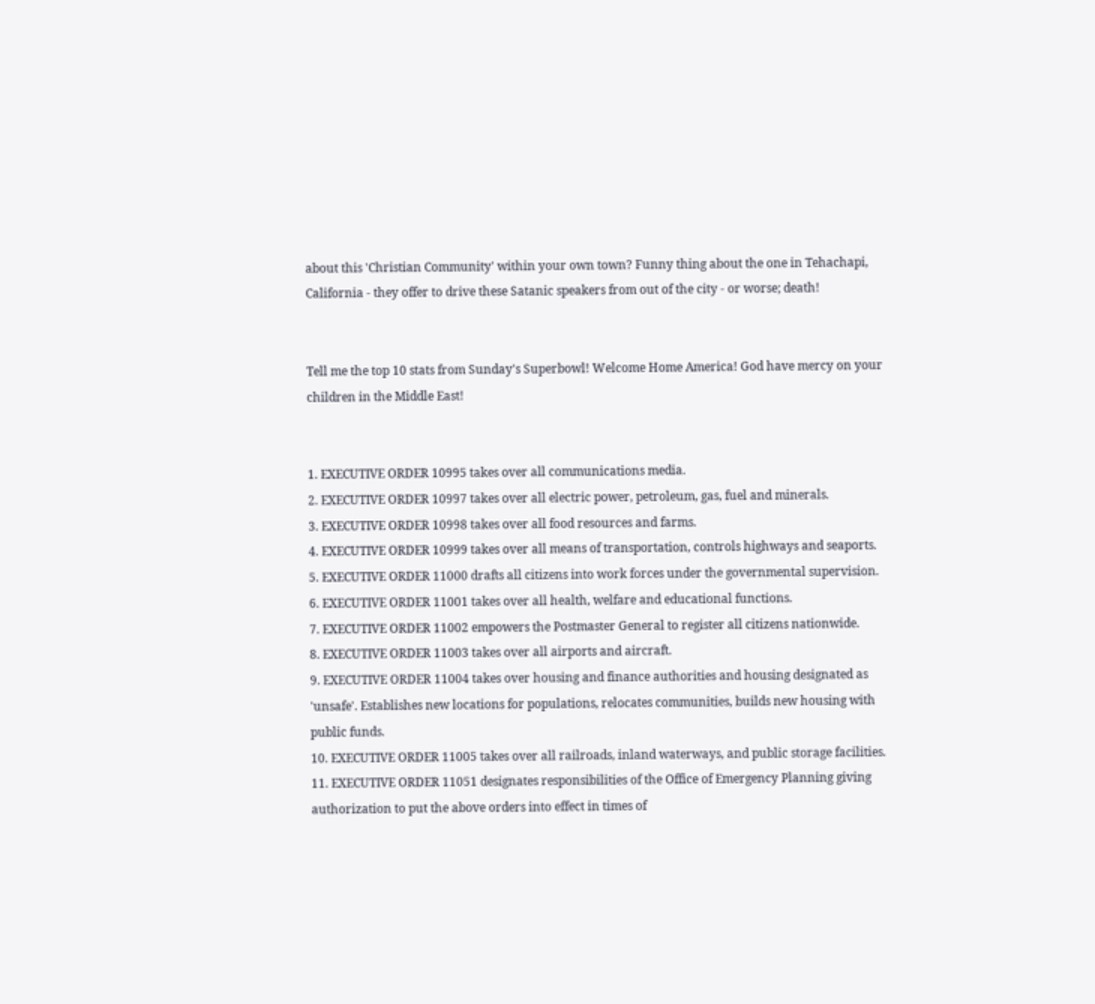about this 'Christian Community' within your own town? Funny thing about the one in Tehachapi, California - they offer to drive these Satanic speakers from out of the city - or worse; death!


Tell me the top 10 stats from Sunday's Superbowl! Welcome Home America! God have mercy on your children in the Middle East!


1. EXECUTIVE ORDER 10995 takes over all communications media.
2. EXECUTIVE ORDER 10997 takes over all electric power, petroleum, gas, fuel and minerals.
3. EXECUTIVE ORDER 10998 takes over all food resources and farms.
4. EXECUTIVE ORDER 10999 takes over all means of transportation, controls highways and seaports.
5. EXECUTIVE ORDER 11000 drafts all citizens into work forces under the governmental supervision.
6. EXECUTIVE ORDER 11001 takes over all health, welfare and educational functions.
7. EXECUTIVE ORDER 11002 empowers the Postmaster General to register all citizens nationwide.
8. EXECUTIVE ORDER 11003 takes over all airports and aircraft.
9. EXECUTIVE ORDER 11004 takes over housing and finance authorities and housing designated as 'unsafe'. Establishes new locations for populations, relocates communities, builds new housing with public funds.
10. EXECUTIVE ORDER 11005 takes over all railroads, inland waterways, and public storage facilities.
11. EXECUTIVE ORDER 11051 designates responsibilities of the Office of Emergency Planning giving authorization to put the above orders into effect in times of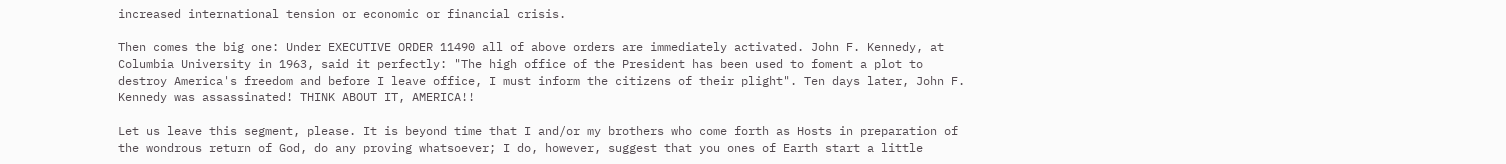increased international tension or economic or financial crisis.

Then comes the big one: Under EXECUTIVE ORDER 11490 all of above orders are immediately activated. John F. Kennedy, at Columbia University in 1963, said it perfectly: "The high office of the President has been used to foment a plot to destroy America's freedom and before I leave office, I must inform the citizens of their plight". Ten days later, John F. Kennedy was assassinated! THINK ABOUT IT, AMERICA!!

Let us leave this segment, please. It is beyond time that I and/or my brothers who come forth as Hosts in preparation of the wondrous return of God, do any proving whatsoever; I do, however, suggest that you ones of Earth start a little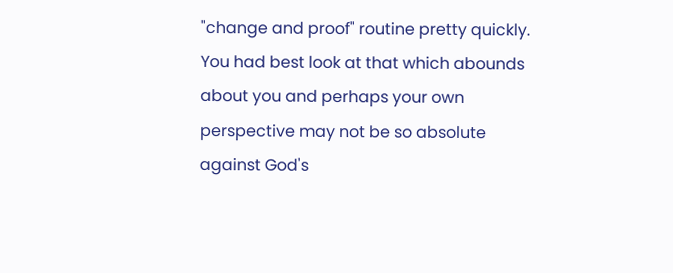"change and proof" routine pretty quickly. You had best look at that which abounds about you and perhaps your own perspective may not be so absolute against God's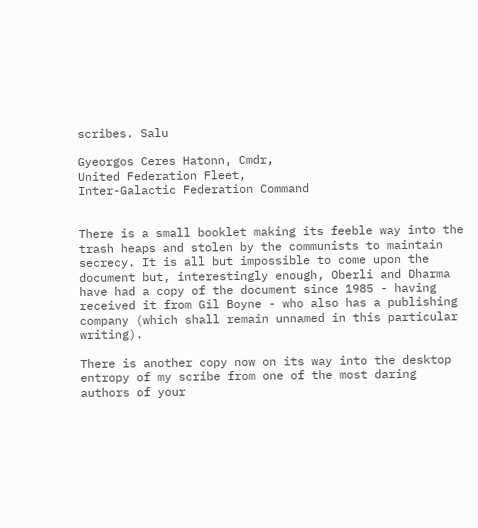scribes. Salu

Gyeorgos Ceres Hatonn, Cmdr,
United Federation Fleet,
Inter-Galactic Federation Command


There is a small booklet making its feeble way into the trash heaps and stolen by the communists to maintain secrecy. It is all but impossible to come upon the document but, interestingly enough, Oberli and Dharma have had a copy of the document since 1985 - having received it from Gil Boyne - who also has a publishing company (which shall remain unnamed in this particular writing).

There is another copy now on its way into the desktop entropy of my scribe from one of the most daring authors of your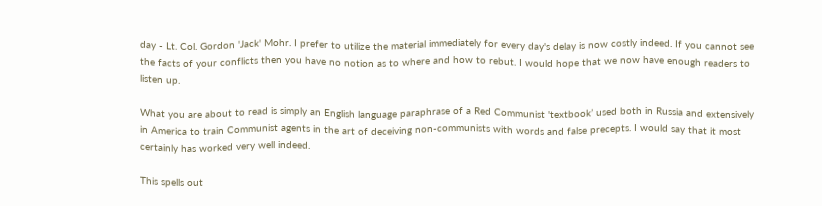day - Lt. Col. Gordon 'Jack' Mohr. I prefer to utilize the material immediately for every day's delay is now costly indeed. If you cannot see the facts of your conflicts then you have no notion as to where and how to rebut. I would hope that we now have enough readers to listen up.

What you are about to read is simply an English language paraphrase of a Red Communist 'textbook’ used both in Russia and extensively in America to train Communist agents in the art of deceiving non-communists with words and false precepts. I would say that it most certainly has worked very well indeed.

This spells out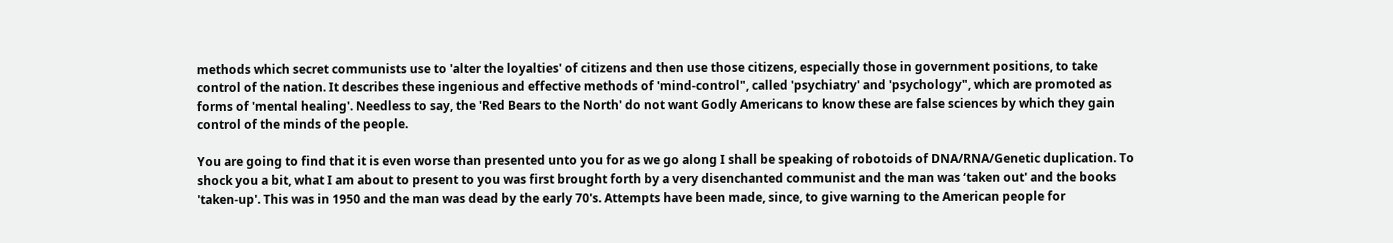methods which secret communists use to 'alter the loyalties' of citizens and then use those citizens, especially those in government positions, to take control of the nation. It describes these ingenious and effective methods of 'mind-control", called 'psychiatry' and 'psychology", which are promoted as forms of 'mental healing'. Needless to say, the 'Red Bears to the North' do not want Godly Americans to know these are false sciences by which they gain control of the minds of the people.

You are going to find that it is even worse than presented unto you for as we go along I shall be speaking of robotoids of DNA/RNA/Genetic duplication. To shock you a bit, what I am about to present to you was first brought forth by a very disenchanted communist and the man was ‘taken out' and the books 'taken-up'. This was in 1950 and the man was dead by the early 70's. Attempts have been made, since, to give warning to the American people for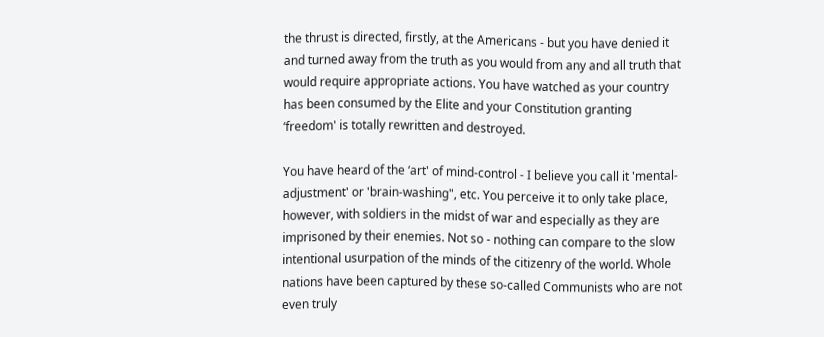the thrust is directed, firstly, at the Americans - but you have denied it and turned away from the truth as you would from any and all truth that would require appropriate actions. You have watched as your country has been consumed by the Elite and your Constitution granting ‘freedom' is totally rewritten and destroyed.

You have heard of the ‘art' of mind-control - I believe you call it 'mental-adjustment' or 'brain-washing", etc. You perceive it to only take place, however, with soldiers in the midst of war and especially as they are imprisoned by their enemies. Not so - nothing can compare to the slow intentional usurpation of the minds of the citizenry of the world. Whole nations have been captured by these so-called Communists who are not even truly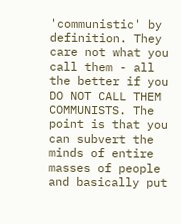'communistic' by definition. They care not what you call them - all the better if you DO NOT CALL THEM COMMUNISTS. The point is that you can subvert the minds of entire masses of people and basically put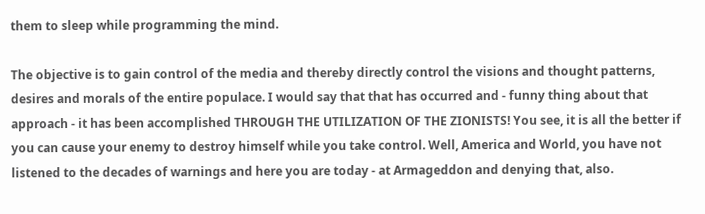them to sleep while programming the mind.

The objective is to gain control of the media and thereby directly control the visions and thought patterns, desires and morals of the entire populace. I would say that that has occurred and - funny thing about that approach - it has been accomplished THROUGH THE UTILIZATION OF THE ZIONISTS! You see, it is all the better if you can cause your enemy to destroy himself while you take control. Well, America and World, you have not listened to the decades of warnings and here you are today - at Armageddon and denying that, also.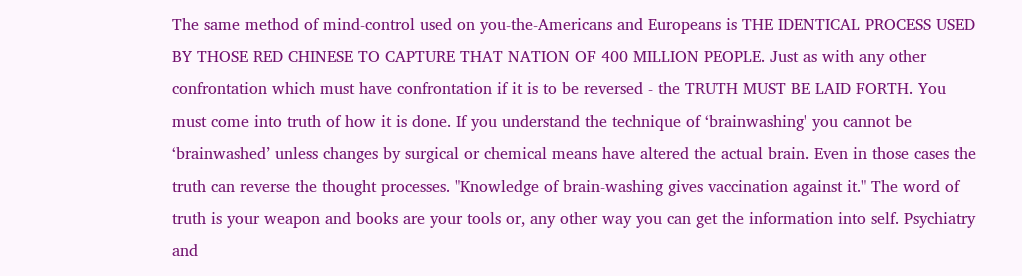The same method of mind-control used on you-the-Americans and Europeans is THE IDENTICAL PROCESS USED BY THOSE RED CHINESE TO CAPTURE THAT NATION OF 400 MILLION PEOPLE. Just as with any other confrontation which must have confrontation if it is to be reversed - the TRUTH MUST BE LAID FORTH. You must come into truth of how it is done. If you understand the technique of ‘brainwashing' you cannot be ‘brainwashed’ unless changes by surgical or chemical means have altered the actual brain. Even in those cases the truth can reverse the thought processes. "Knowledge of brain-washing gives vaccination against it." The word of truth is your weapon and books are your tools or, any other way you can get the information into self. Psychiatry and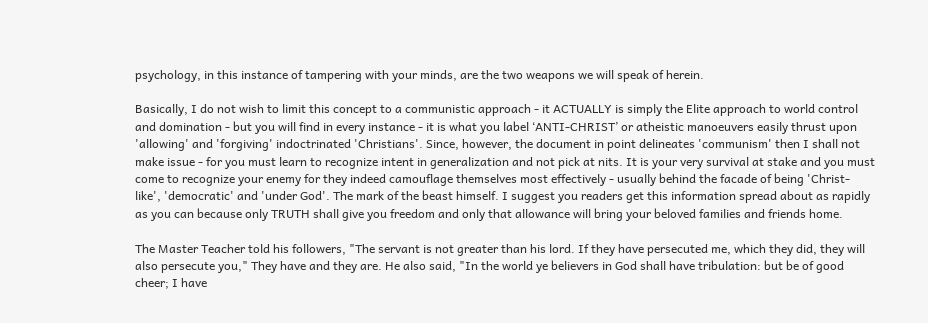psychology, in this instance of tampering with your minds, are the two weapons we will speak of herein.

Basically, I do not wish to limit this concept to a communistic approach - it ACTUALLY is simply the Elite approach to world control and domination - but you will find in every instance - it is what you label ‘ANTI-CHRIST’ or atheistic manoeuvers easily thrust upon 'allowing' and 'forgiving' indoctrinated 'Christians'. Since, however, the document in point delineates 'communism' then I shall not make issue - for you must learn to recognize intent in generalization and not pick at nits. It is your very survival at stake and you must come to recognize your enemy for they indeed camouflage themselves most effectively - usually behind the facade of being 'Christ-like', 'democratic' and 'under God'. The mark of the beast himself. I suggest you readers get this information spread about as rapidly as you can because only TRUTH shall give you freedom and only that allowance will bring your beloved families and friends home.

The Master Teacher told his followers, "The servant is not greater than his lord. If they have persecuted me, which they did, they will also persecute you," They have and they are. He also said, "In the world ye believers in God shall have tribulation: but be of good cheer; I have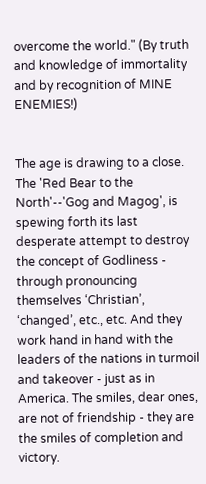overcome the world." (By truth and knowledge of immortality and by recognition of MINE ENEMIES!)


The age is drawing to a close. The 'Red Bear to the North'--'Gog and Magog', is spewing forth its last desperate attempt to destroy the concept of Godliness - through pronouncing themselves ‘Christian’, ‘changed’, etc., etc. And they work hand in hand with the leaders of the nations in turmoil and takeover - just as in America. The smiles, dear ones, are not of friendship - they are the smiles of completion and victory.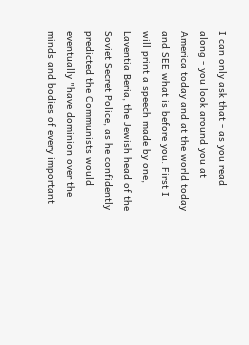I can only ask that - as you read along - you look around you at America today and at the world today and SEE what is before you. First I will print a speech made by one, Laventia Beria, the Jewish head of the Soviet Secret Police, as he confidently predicted the Communists would eventually "have dominion over the minds and bodies of every important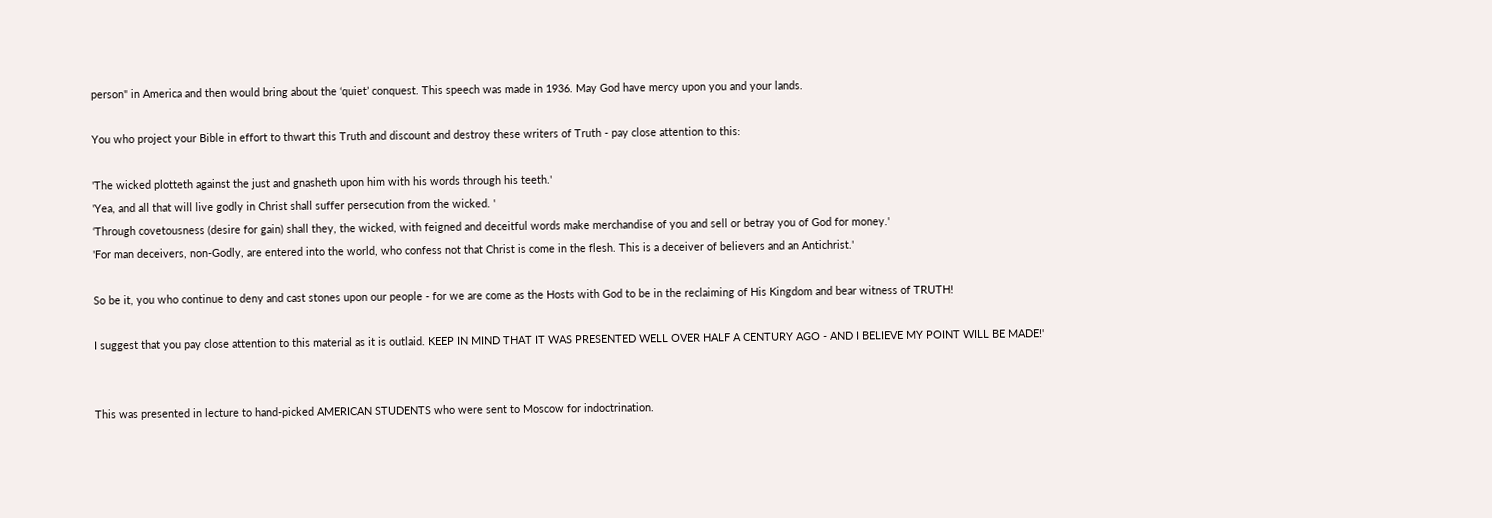person" in America and then would bring about the ‘quiet’ conquest. This speech was made in 1936. May God have mercy upon you and your lands.

You who project your Bible in effort to thwart this Truth and discount and destroy these writers of Truth - pay close attention to this:

'The wicked plotteth against the just and gnasheth upon him with his words through his teeth.'
'Yea, and all that will live godly in Christ shall suffer persecution from the wicked. '
‘Through covetousness (desire for gain) shall they, the wicked, with feigned and deceitful words make merchandise of you and sell or betray you of God for money.'
'For man deceivers, non-Godly, are entered into the world, who confess not that Christ is come in the flesh. This is a deceiver of believers and an Antichrist.'

So be it, you who continue to deny and cast stones upon our people - for we are come as the Hosts with God to be in the reclaiming of His Kingdom and bear witness of TRUTH!

I suggest that you pay close attention to this material as it is outlaid. KEEP IN MIND THAT IT WAS PRESENTED WELL OVER HALF A CENTURY AGO - AND I BELIEVE MY POINT WILL BE MADE!'


This was presented in lecture to hand-picked AMERICAN STUDENTS who were sent to Moscow for indoctrination.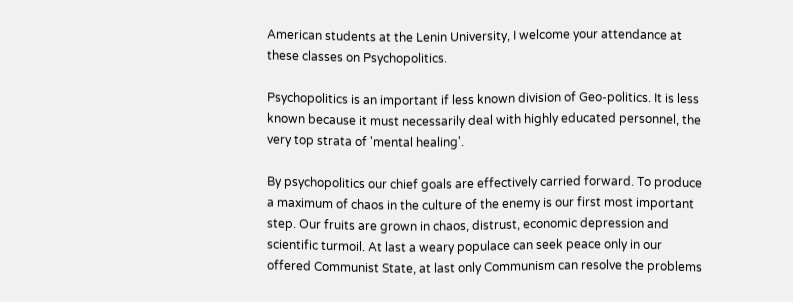American students at the Lenin University, I welcome your attendance at these classes on Psychopolitics.

Psychopolitics is an important if less known division of Geo-politics. It is less known because it must necessarily deal with highly educated personnel, the very top strata of 'mental healing'.

By psychopolitics our chief goals are effectively carried forward. To produce a maximum of chaos in the culture of the enemy is our first most important step. Our fruits are grown in chaos, distrust, economic depression and scientific turmoil. At last a weary populace can seek peace only in our offered Communist State, at last only Communism can resolve the problems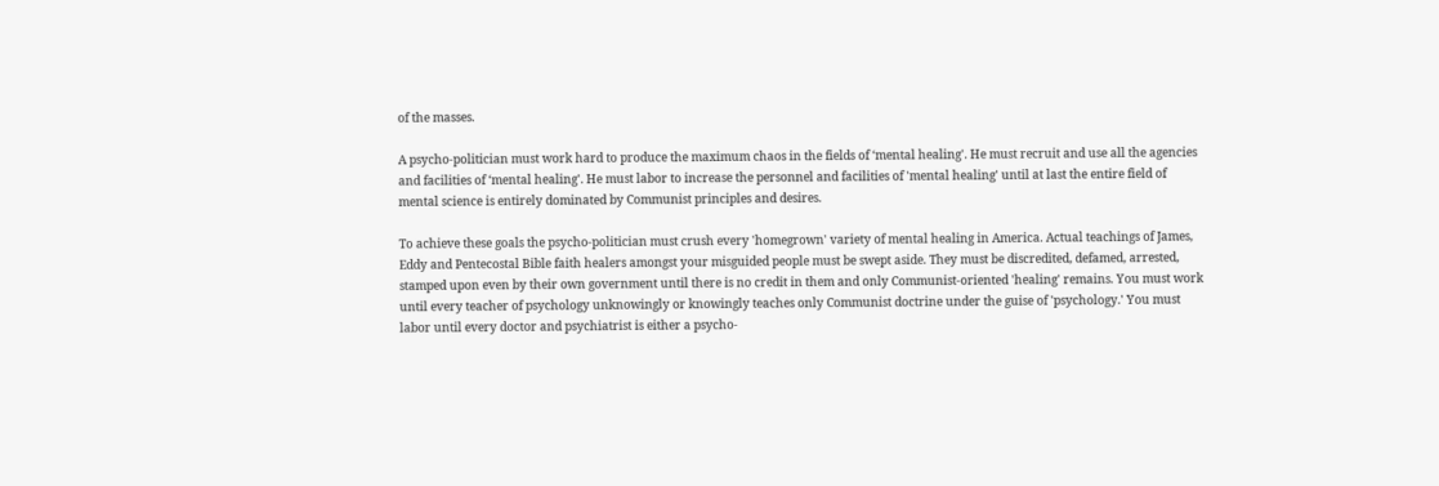of the masses.

A psycho-politician must work hard to produce the maximum chaos in the fields of ‘mental healing'. He must recruit and use all the agencies and facilities of ‘mental healing'. He must labor to increase the personnel and facilities of 'mental healing' until at last the entire field of mental science is entirely dominated by Communist principles and desires.

To achieve these goals the psycho-politician must crush every 'homegrown' variety of mental healing in America. Actual teachings of James, Eddy and Pentecostal Bible faith healers amongst your misguided people must be swept aside. They must be discredited, defamed, arrested, stamped upon even by their own government until there is no credit in them and only Communist-oriented 'healing' remains. You must work until every teacher of psychology unknowingly or knowingly teaches only Communist doctrine under the guise of 'psychology.' You must labor until every doctor and psychiatrist is either a psycho-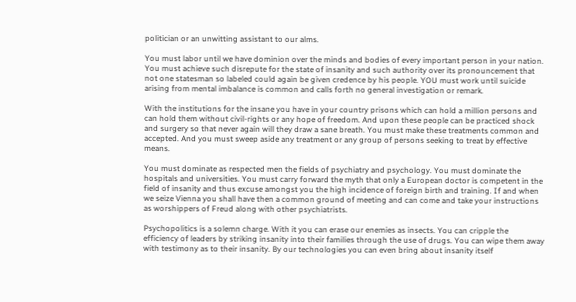politician or an unwitting assistant to our alms.

You must labor until we have dominion over the minds and bodies of every important person in your nation. You must achieve such disrepute for the state of insanity and such authority over its pronouncement that not one statesman so labeled could again be given credence by his people. YOU must work until suicide arising from mental imbalance is common and calls forth no general investigation or remark.

With the institutions for the insane you have in your country prisons which can hold a million persons and can hold them without civil-rights or any hope of freedom. And upon these people can be practiced shock and surgery so that never again will they draw a sane breath. You must make these treatments common and accepted. And you must sweep aside any treatment or any group of persons seeking to treat by effective means.

You must dominate as respected men the fields of psychiatry and psychology. You must dominate the hospitals and universities. You must carry forward the myth that only a European doctor is competent in the field of insanity and thus excuse amongst you the high incidence of foreign birth and training. If and when we seize Vienna you shall have then a common ground of meeting and can come and take your instructions as worshippers of Freud along with other psychiatrists.

Psychopolitics is a solemn charge. With it you can erase our enemies as insects. You can cripple the efficiency of leaders by striking insanity into their families through the use of drugs. You can wipe them away with testimony as to their insanity. By our technologies you can even bring about insanity itself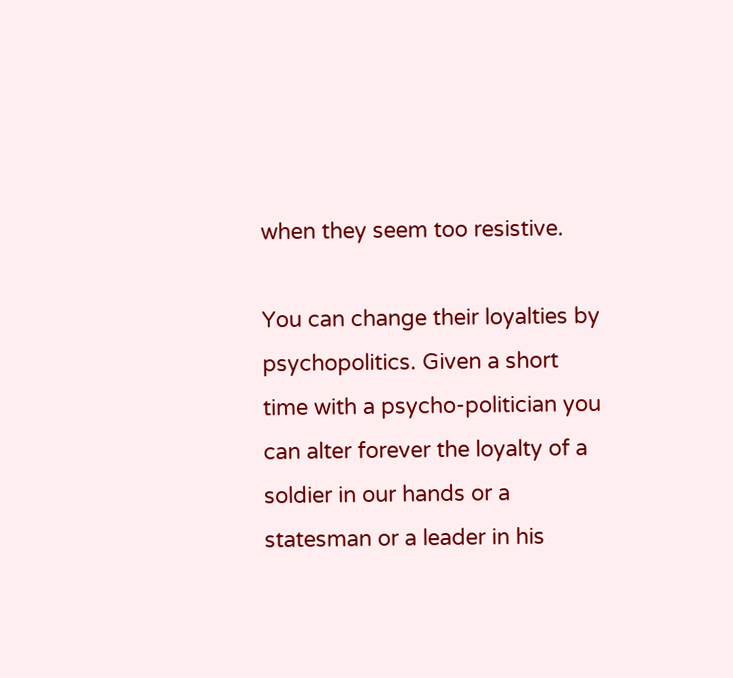when they seem too resistive.

You can change their loyalties by psychopolitics. Given a short time with a psycho-politician you can alter forever the loyalty of a soldier in our hands or a statesman or a leader in his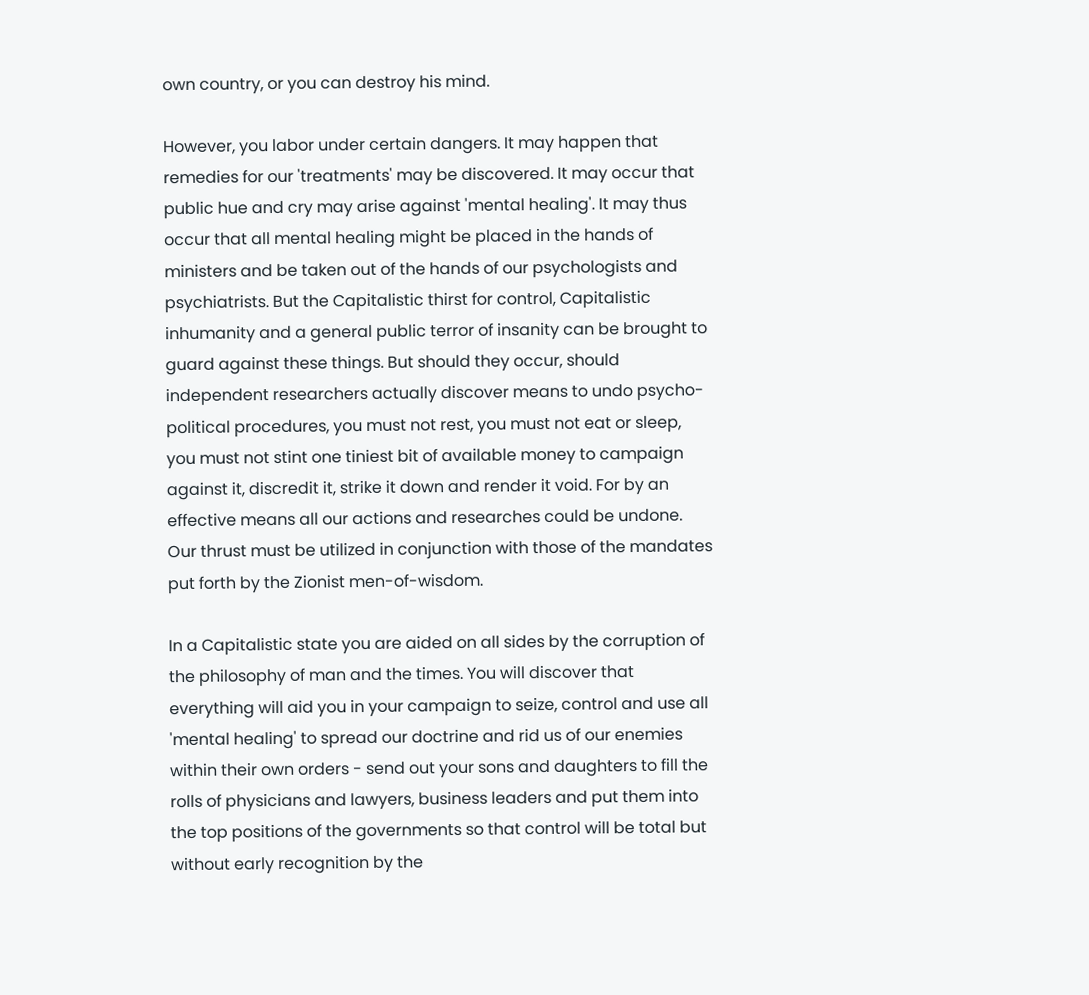own country, or you can destroy his mind.

However, you labor under certain dangers. It may happen that remedies for our 'treatments' may be discovered. It may occur that public hue and cry may arise against 'mental healing'. It may thus occur that all mental healing might be placed in the hands of ministers and be taken out of the hands of our psychologists and psychiatrists. But the Capitalistic thirst for control, Capitalistic inhumanity and a general public terror of insanity can be brought to guard against these things. But should they occur, should independent researchers actually discover means to undo psycho-political procedures, you must not rest, you must not eat or sleep, you must not stint one tiniest bit of available money to campaign against it, discredit it, strike it down and render it void. For by an effective means all our actions and researches could be undone. Our thrust must be utilized in conjunction with those of the mandates put forth by the Zionist men-of-wisdom.

In a Capitalistic state you are aided on all sides by the corruption of the philosophy of man and the times. You will discover that everything will aid you in your campaign to seize, control and use all 'mental healing' to spread our doctrine and rid us of our enemies within their own orders - send out your sons and daughters to fill the rolls of physicians and lawyers, business leaders and put them into the top positions of the governments so that control will be total but without early recognition by the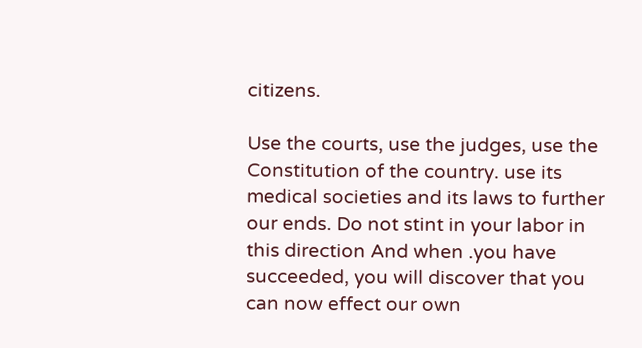citizens.

Use the courts, use the judges, use the Constitution of the country. use its medical societies and its laws to further our ends. Do not stint in your labor in this direction And when .you have succeeded, you will discover that you can now effect our own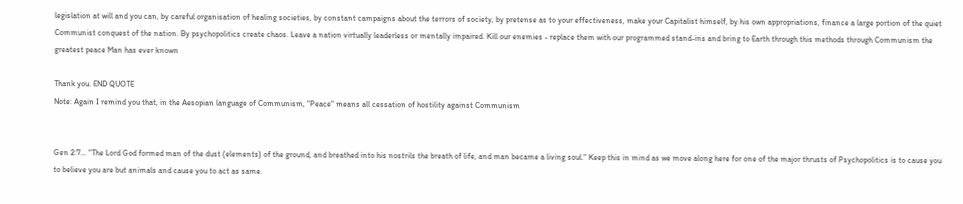legislation at will and you can, by careful organisation of healing societies, by constant campaigns about the terrors of society, by pretense as to your effectiveness, make your Capitalist himself, by his own appropriations, finance a large portion of the quiet Communist conquest of the nation. By psychopolitics create chaos. Leave a nation virtually leaderless or mentally impaired. Kill our enemies - replace them with our programmed stand-ins and bring to Earth through this methods through Communism the greatest peace Man has ever known

Thank you. END QUOTE
Note: Again I remind you that, in the Aesopian language of Communism, "Peace" means all cessation of hostility against Communism


Gen 2:7… "The Lord God formed man of the dust (elements) of the ground, and breathed into his nostrils the breath of life, and man became a living soul." Keep this in mind as we move along here for one of the major thrusts of Psychopolitics is to cause you to believe you are but animals and cause you to act as same.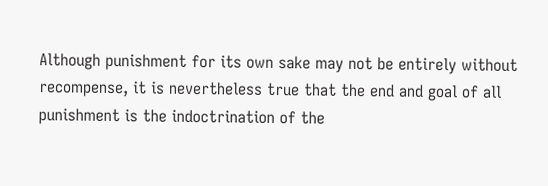Although punishment for its own sake may not be entirely without recompense, it is nevertheless true that the end and goal of all punishment is the indoctrination of the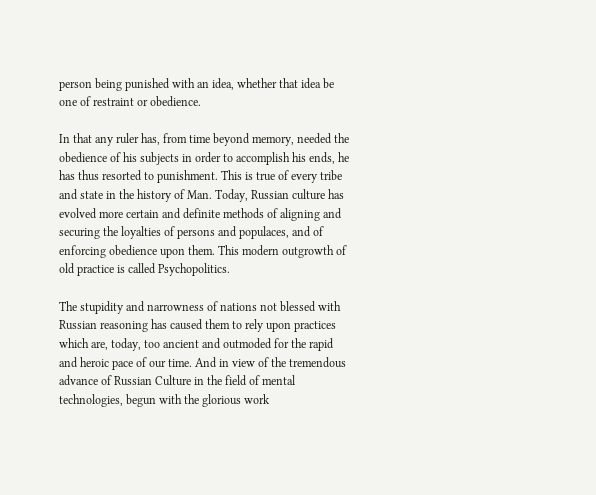person being punished with an idea, whether that idea be one of restraint or obedience.

In that any ruler has, from time beyond memory, needed the obedience of his subjects in order to accomplish his ends, he has thus resorted to punishment. This is true of every tribe and state in the history of Man. Today, Russian culture has evolved more certain and definite methods of aligning and securing the loyalties of persons and populaces, and of enforcing obedience upon them. This modern outgrowth of old practice is called Psychopolitics.

The stupidity and narrowness of nations not blessed with Russian reasoning has caused them to rely upon practices which are, today, too ancient and outmoded for the rapid and heroic pace of our time. And in view of the tremendous advance of Russian Culture in the field of mental technologies, begun with the glorious work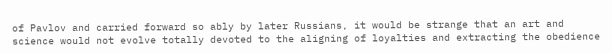of Pavlov and carried forward so ably by later Russians, it would be strange that an art and science would not evolve totally devoted to the aligning of loyalties and extracting the obedience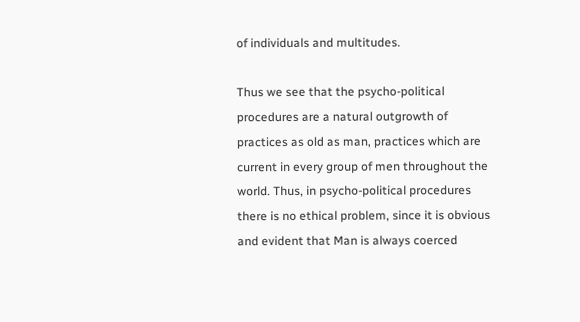of individuals and multitudes.

Thus we see that the psycho-political procedures are a natural outgrowth of practices as old as man, practices which are current in every group of men throughout the world. Thus, in psycho-political procedures there is no ethical problem, since it is obvious and evident that Man is always coerced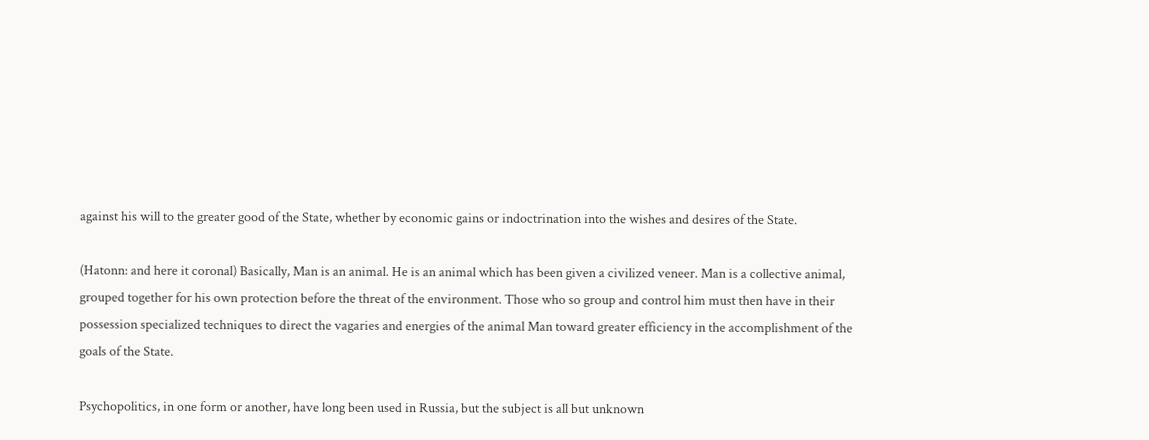against his will to the greater good of the State, whether by economic gains or indoctrination into the wishes and desires of the State.

(Hatonn: and here it coronal) Basically, Man is an animal. He is an animal which has been given a civilized veneer. Man is a collective animal, grouped together for his own protection before the threat of the environment. Those who so group and control him must then have in their possession specialized techniques to direct the vagaries and energies of the animal Man toward greater efficiency in the accomplishment of the goals of the State.

Psychopolitics, in one form or another, have long been used in Russia, but the subject is all but unknown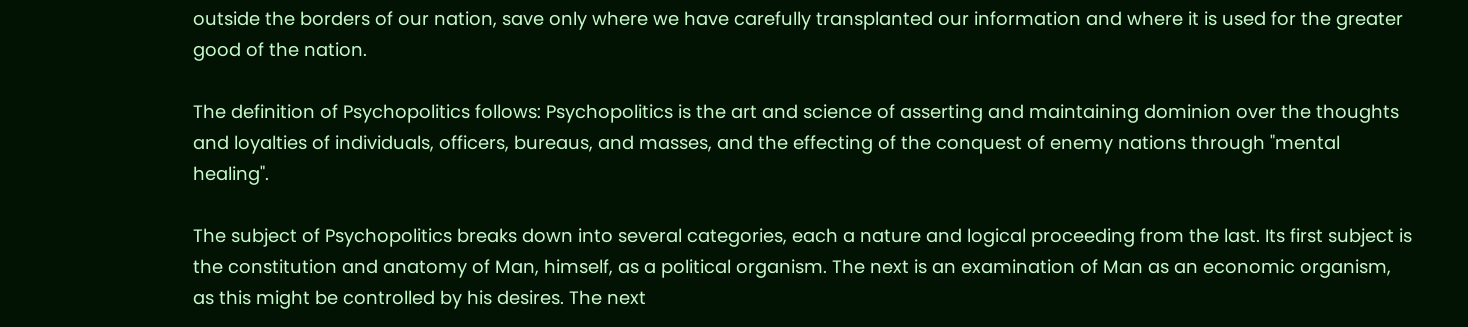outside the borders of our nation, save only where we have carefully transplanted our information and where it is used for the greater good of the nation.

The definition of Psychopolitics follows: Psychopolitics is the art and science of asserting and maintaining dominion over the thoughts and loyalties of individuals, officers, bureaus, and masses, and the effecting of the conquest of enemy nations through "mental healing".

The subject of Psychopolitics breaks down into several categories, each a nature and logical proceeding from the last. Its first subject is the constitution and anatomy of Man, himself, as a political organism. The next is an examination of Man as an economic organism, as this might be controlled by his desires. The next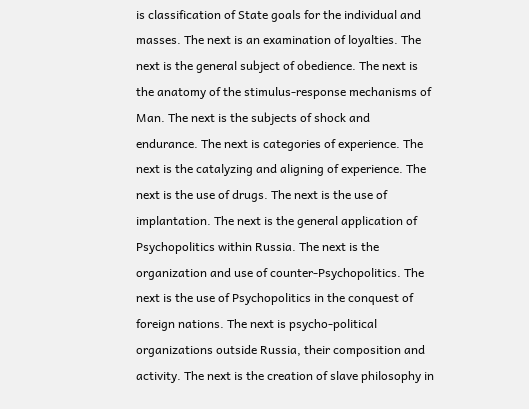is classification of State goals for the individual and masses. The next is an examination of loyalties. The next is the general subject of obedience. The next is the anatomy of the stimulus-response mechanisms of Man. The next is the subjects of shock and endurance. The next is categories of experience. The next is the catalyzing and aligning of experience. The next is the use of drugs. The next is the use of implantation. The next is the general application of Psychopolitics within Russia. The next is the organization and use of counter-Psychopolitics. The next is the use of Psychopolitics in the conquest of foreign nations. The next is psycho-political organizations outside Russia, their composition and activity. The next is the creation of slave philosophy in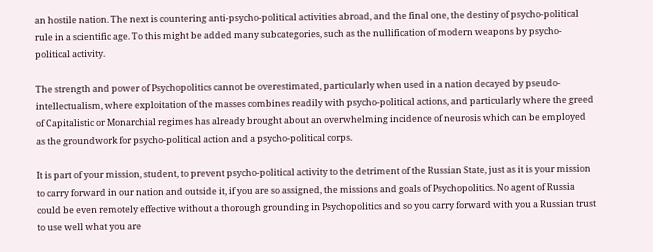an hostile nation. The next is countering anti-psycho-political activities abroad, and the final one, the destiny of psycho-political rule in a scientific age. To this might be added many subcategories, such as the nullification of modern weapons by psycho-political activity.

The strength and power of Psychopolitics cannot be overestimated, particularly when used in a nation decayed by pseudo-intellectualism, where exploitation of the masses combines readily with psycho-political actions, and particularly where the greed of Capitalistic or Monarchial regimes has already brought about an overwhelming incidence of neurosis which can be employed as the groundwork for psycho-political action and a psycho-political corps.

It is part of your mission, student, to prevent psycho-political activity to the detriment of the Russian State, just as it is your mission to carry forward in our nation and outside it, if you are so assigned, the missions and goals of Psychopolitics. No agent of Russia could be even remotely effective without a thorough grounding in Psychopolitics and so you carry forward with you a Russian trust to use well what you are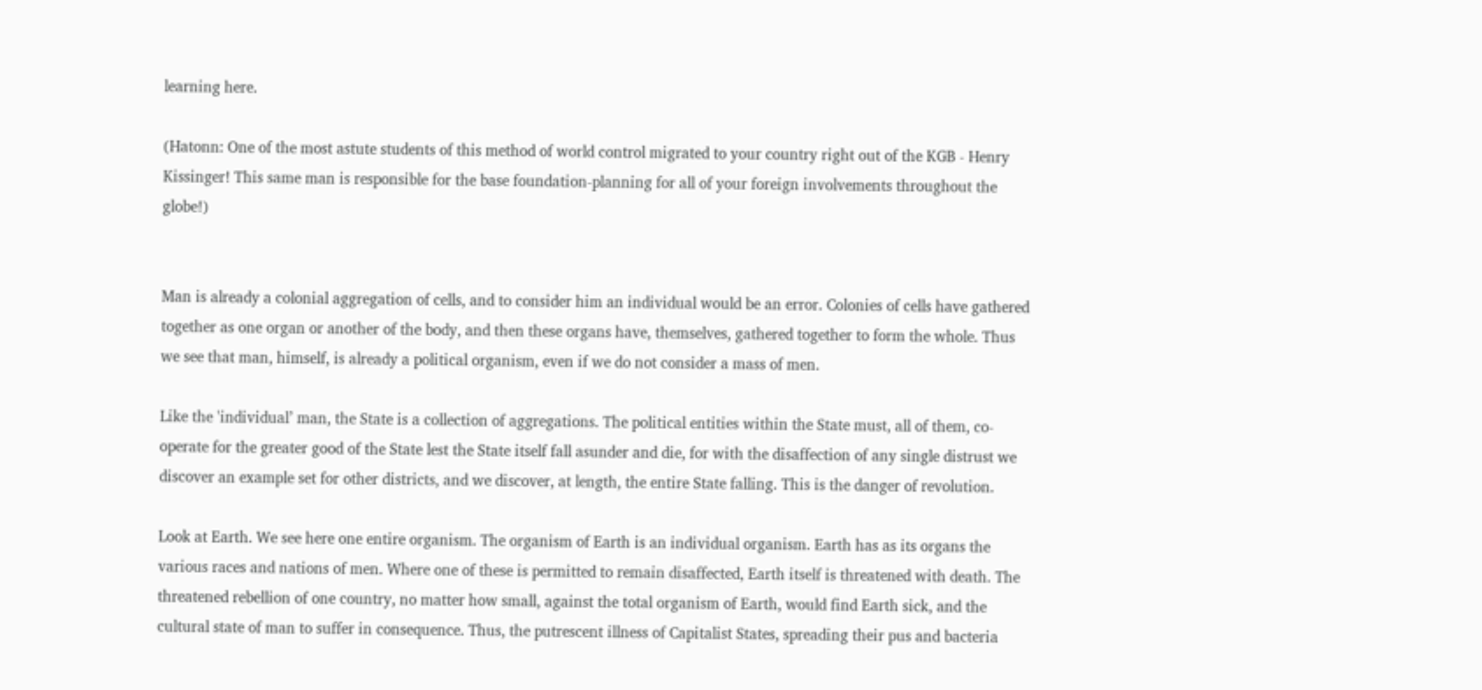learning here.

(Hatonn: One of the most astute students of this method of world control migrated to your country right out of the KGB - Henry Kissinger! This same man is responsible for the base foundation-planning for all of your foreign involvements throughout the globe!)


Man is already a colonial aggregation of cells, and to consider him an individual would be an error. Colonies of cells have gathered together as one organ or another of the body, and then these organs have, themselves, gathered together to form the whole. Thus we see that man, himself, is already a political organism, even if we do not consider a mass of men.

Like the 'individual’ man, the State is a collection of aggregations. The political entities within the State must, all of them, co-operate for the greater good of the State lest the State itself fall asunder and die, for with the disaffection of any single distrust we discover an example set for other districts, and we discover, at length, the entire State falling. This is the danger of revolution.

Look at Earth. We see here one entire organism. The organism of Earth is an individual organism. Earth has as its organs the various races and nations of men. Where one of these is permitted to remain disaffected, Earth itself is threatened with death. The threatened rebellion of one country, no matter how small, against the total organism of Earth, would find Earth sick, and the cultural state of man to suffer in consequence. Thus, the putrescent illness of Capitalist States, spreading their pus and bacteria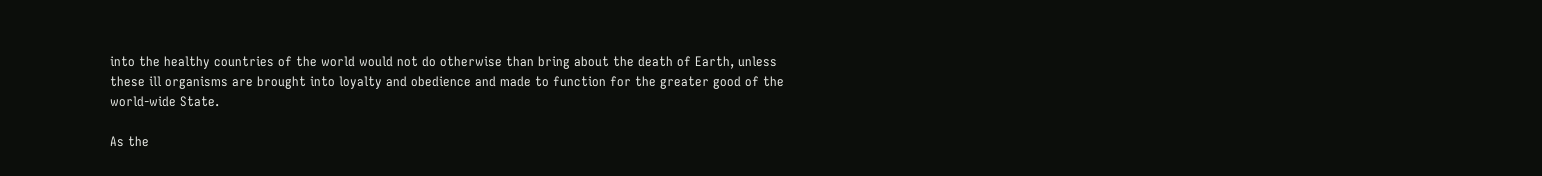into the healthy countries of the world would not do otherwise than bring about the death of Earth, unless these ill organisms are brought into loyalty and obedience and made to function for the greater good of the world-wide State.

As the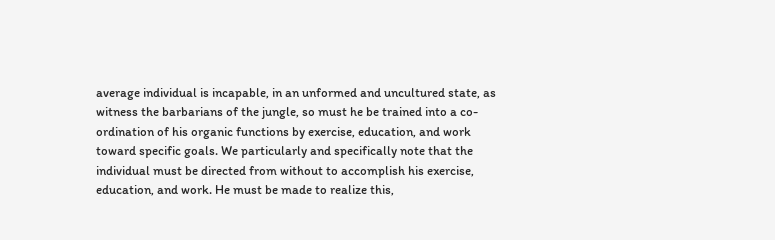average individual is incapable, in an unformed and uncultured state, as witness the barbarians of the jungle, so must he be trained into a co-ordination of his organic functions by exercise, education, and work toward specific goals. We particularly and specifically note that the individual must be directed from without to accomplish his exercise, education, and work. He must be made to realize this,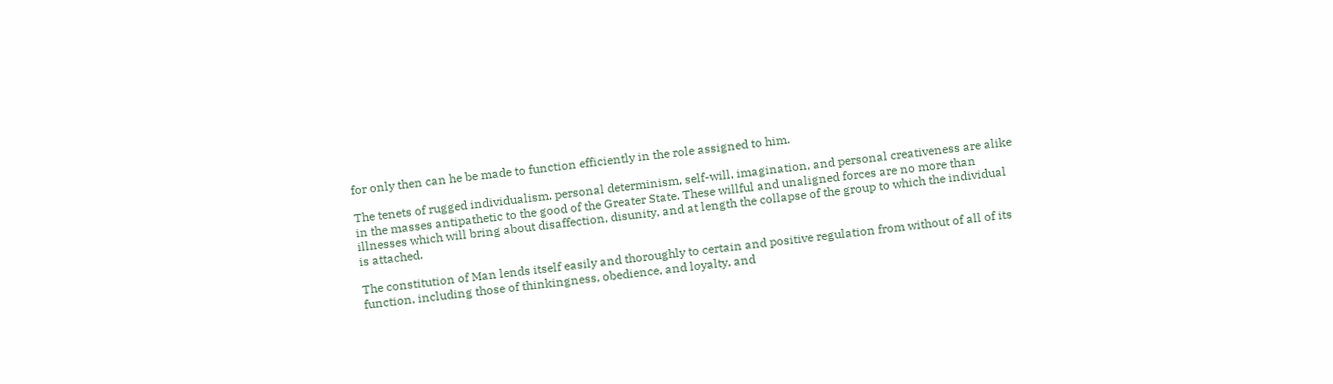for only then can he be made to function efficiently in the role assigned to him.

The tenets of rugged individualism, personal determinism, self-will, imagination, and personal creativeness are alike in the masses antipathetic to the good of the Greater State. These willful and unaligned forces are no more than illnesses which will bring about disaffection, disunity, and at length the collapse of the group to which the individual is attached.

The constitution of Man lends itself easily and thoroughly to certain and positive regulation from without of all of its function, including those of thinkingness, obedience, and loyalty, and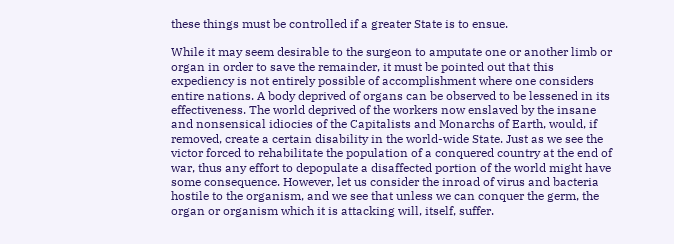these things must be controlled if a greater State is to ensue.

While it may seem desirable to the surgeon to amputate one or another limb or organ in order to save the remainder, it must be pointed out that this expediency is not entirely possible of accomplishment where one considers entire nations. A body deprived of organs can be observed to be lessened in its effectiveness. The world deprived of the workers now enslaved by the insane and nonsensical idiocies of the Capitalists and Monarchs of Earth, would, if removed, create a certain disability in the world-wide State. Just as we see the victor forced to rehabilitate the population of a conquered country at the end of war, thus any effort to depopulate a disaffected portion of the world might have some consequence. However, let us consider the inroad of virus and bacteria hostile to the organism, and we see that unless we can conquer the germ, the organ or organism which it is attacking will, itself, suffer.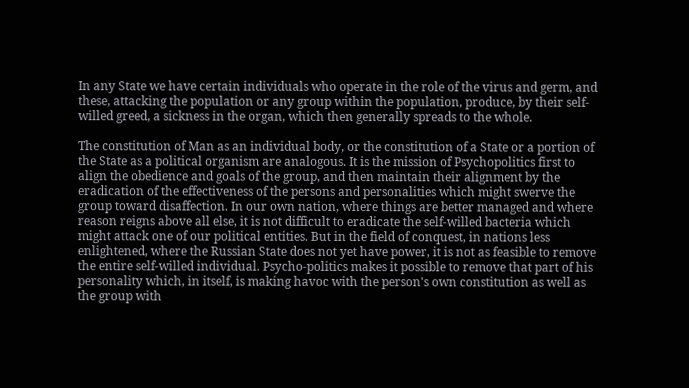In any State we have certain individuals who operate in the role of the virus and germ, and these, attacking the population or any group within the population, produce, by their self-willed greed, a sickness in the organ, which then generally spreads to the whole.

The constitution of Man as an individual body, or the constitution of a State or a portion of the State as a political organism are analogous. It is the mission of Psychopolitics first to align the obedience and goals of the group, and then maintain their alignment by the eradication of the effectiveness of the persons and personalities which might swerve the group toward disaffection. In our own nation, where things are better managed and where reason reigns above all else, it is not difficult to eradicate the self-willed bacteria which might attack one of our political entities. But in the field of conquest, in nations less enlightened, where the Russian State does not yet have power, it is not as feasible to remove the entire self-willed individual. Psycho-politics makes it possible to remove that part of his personality which, in itself, is making havoc with the person's own constitution as well as the group with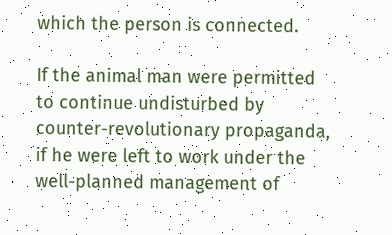which the person is connected.

If the animal man were permitted to continue undisturbed by counter-revolutionary propaganda, if he were left to work under the well-planned management of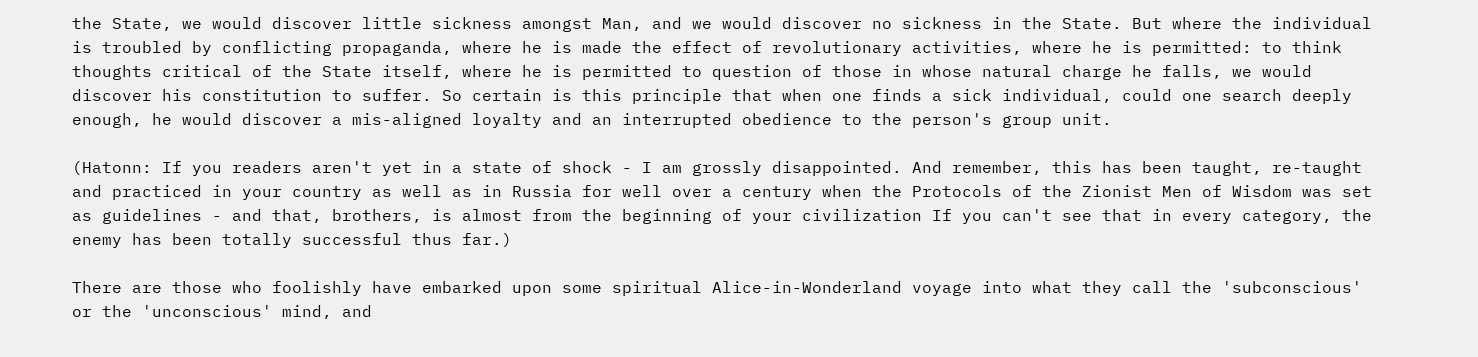the State, we would discover little sickness amongst Man, and we would discover no sickness in the State. But where the individual is troubled by conflicting propaganda, where he is made the effect of revolutionary activities, where he is permitted: to think thoughts critical of the State itself, where he is permitted to question of those in whose natural charge he falls, we would discover his constitution to suffer. So certain is this principle that when one finds a sick individual, could one search deeply enough, he would discover a mis-aligned loyalty and an interrupted obedience to the person's group unit.

(Hatonn: If you readers aren't yet in a state of shock - I am grossly disappointed. And remember, this has been taught, re-taught and practiced in your country as well as in Russia for well over a century when the Protocols of the Zionist Men of Wisdom was set as guidelines - and that, brothers, is almost from the beginning of your civilization If you can't see that in every category, the enemy has been totally successful thus far.)

There are those who foolishly have embarked upon some spiritual Alice-in-Wonderland voyage into what they call the 'subconscious' or the 'unconscious' mind, and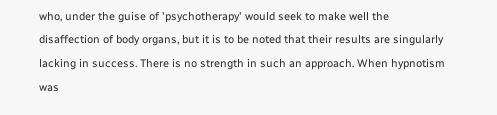who, under the guise of 'psychotherapy' would seek to make well the disaffection of body organs, but it is to be noted that their results are singularly lacking in success. There is no strength in such an approach. When hypnotism was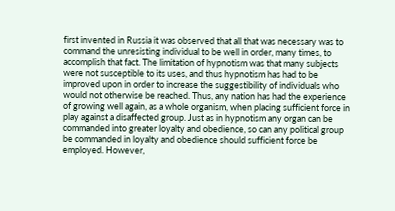first invented in Russia it was observed that all that was necessary was to command the unresisting individual to be well in order, many times, to accomplish that fact. The limitation of hypnotism was that many subjects were not susceptible to its uses, and thus hypnotism has had to be improved upon in order to increase the suggestibility of individuals who would not otherwise be reached. Thus, any nation has had the experience of growing well again, as a whole organism, when placing sufficient force in play against a disaffected group. Just as in hypnotism any organ can be commanded into greater loyalty and obedience, so can any political group be commanded in loyalty and obedience should sufficient force be employed. However,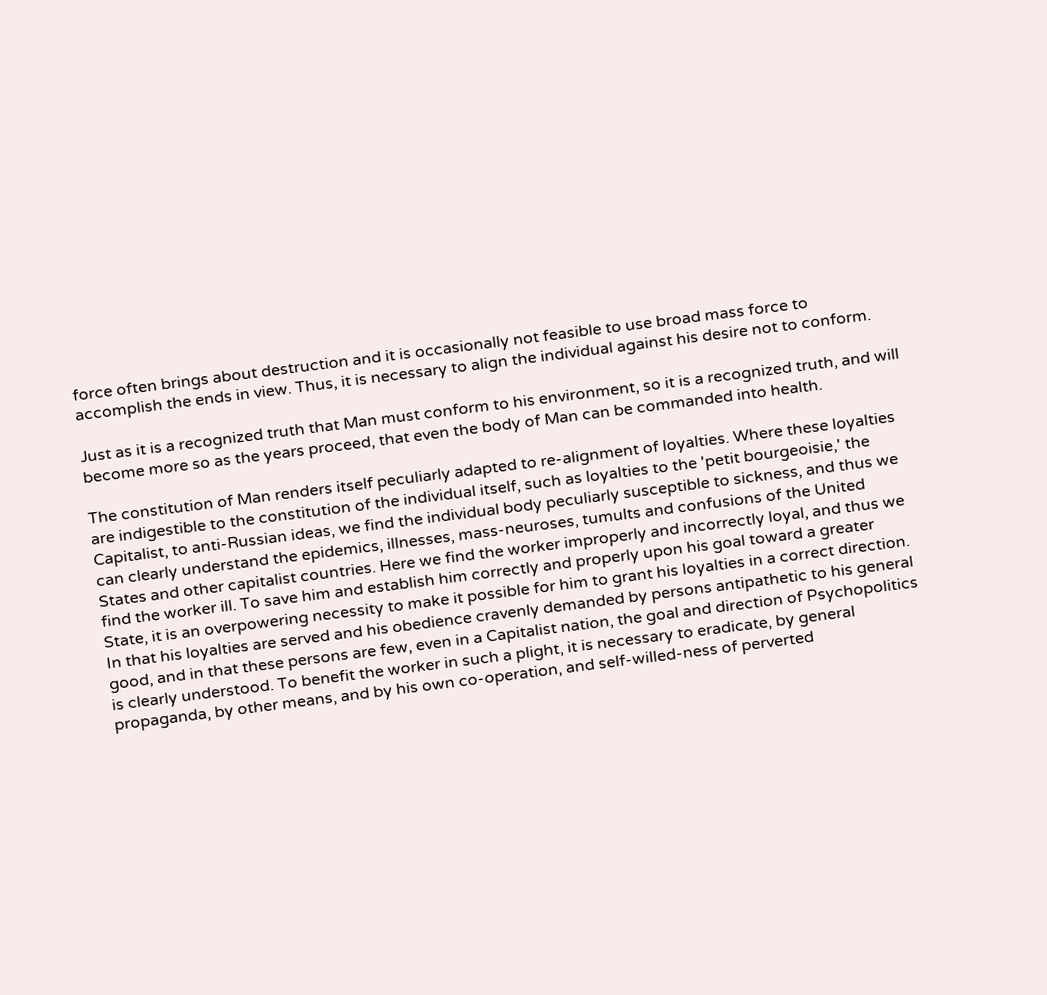force often brings about destruction and it is occasionally not feasible to use broad mass force to accomplish the ends in view. Thus, it is necessary to align the individual against his desire not to conform.

Just as it is a recognized truth that Man must conform to his environment, so it is a recognized truth, and will become more so as the years proceed, that even the body of Man can be commanded into health.

The constitution of Man renders itself peculiarly adapted to re-alignment of loyalties. Where these loyalties are indigestible to the constitution of the individual itself, such as loyalties to the 'petit bourgeoisie,' the Capitalist, to anti-Russian ideas, we find the individual body peculiarly susceptible to sickness, and thus we can clearly understand the epidemics, illnesses, mass-neuroses, tumults and confusions of the United States and other capitalist countries. Here we find the worker improperly and incorrectly loyal, and thus we find the worker ill. To save him and establish him correctly and properly upon his goal toward a greater State, it is an overpowering necessity to make it possible for him to grant his loyalties in a correct direction. In that his loyalties are served and his obedience cravenly demanded by persons antipathetic to his general good, and in that these persons are few, even in a Capitalist nation, the goal and direction of Psychopolitics is clearly understood. To benefit the worker in such a plight, it is necessary to eradicate, by general propaganda, by other means, and by his own co-operation, and self-willed-ness of perverted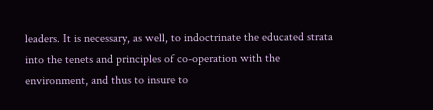leaders. It is necessary, as well, to indoctrinate the educated strata into the tenets and principles of co-operation with the environment, and thus to insure to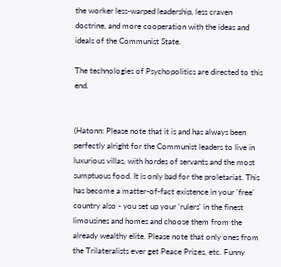the worker less-warped leadership, less craven doctrine, and more cooperation with the ideas and ideals of the Communist State.

The technologies of Psychopolitics are directed to this end.


(Hatonn: Please note that it is and has always been perfectly alright for the Communist leaders to live in luxurious villas, with hordes of servants and the most sumptuous food. It is only bad for the proletariat. This has become a matter-of-fact existence in your 'free' country also - you set up your 'rulers' in the finest limousines and homes and choose them from the already wealthy elite. Please note that only ones from the Trilateralists ever get Peace Prizes, etc. Funny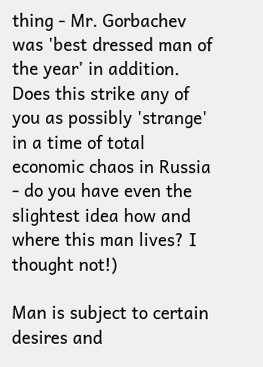thing - Mr. Gorbachev was 'best dressed man of the year’ in addition. Does this strike any of you as possibly 'strange' in a time of total economic chaos in Russia - do you have even the slightest idea how and where this man lives? I thought not!)

Man is subject to certain desires and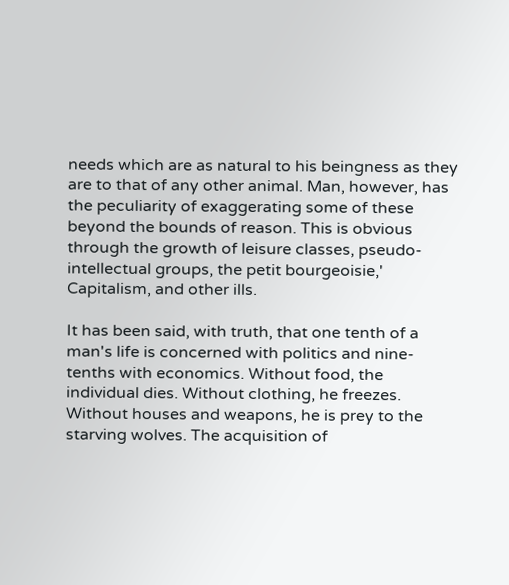needs which are as natural to his beingness as they are to that of any other animal. Man, however, has the peculiarity of exaggerating some of these beyond the bounds of reason. This is obvious through the growth of leisure classes, pseudo-intellectual groups, the petit bourgeoisie,' Capitalism, and other ills.

It has been said, with truth, that one tenth of a man's life is concerned with politics and nine-tenths with economics. Without food, the individual dies. Without clothing, he freezes. Without houses and weapons, he is prey to the starving wolves. The acquisition of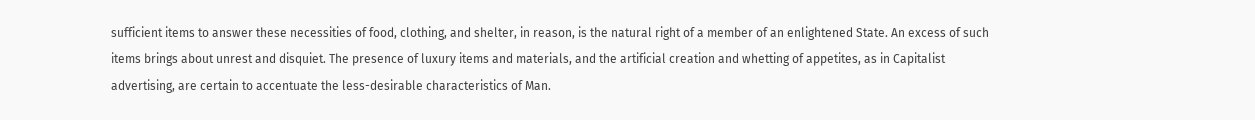sufficient items to answer these necessities of food, clothing, and shelter, in reason, is the natural right of a member of an enlightened State. An excess of such items brings about unrest and disquiet. The presence of luxury items and materials, and the artificial creation and whetting of appetites, as in Capitalist advertising, are certain to accentuate the less-desirable characteristics of Man.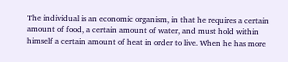The individual is an economic organism, in that he requires a certain amount of food, a certain amount of water, and must hold within himself a certain amount of heat in order to live. When he has more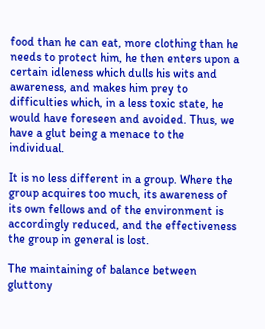food than he can eat, more clothing than he needs to protect him, he then enters upon a certain idleness which dulls his wits and awareness, and makes him prey to difficulties which, in a less toxic state, he would have foreseen and avoided. Thus, we have a glut being a menace to the individual.

It is no less different in a group. Where the group acquires too much, its awareness of its own fellows and of the environment is accordingly reduced, and the effectiveness the group in general is lost.

The maintaining of balance between gluttony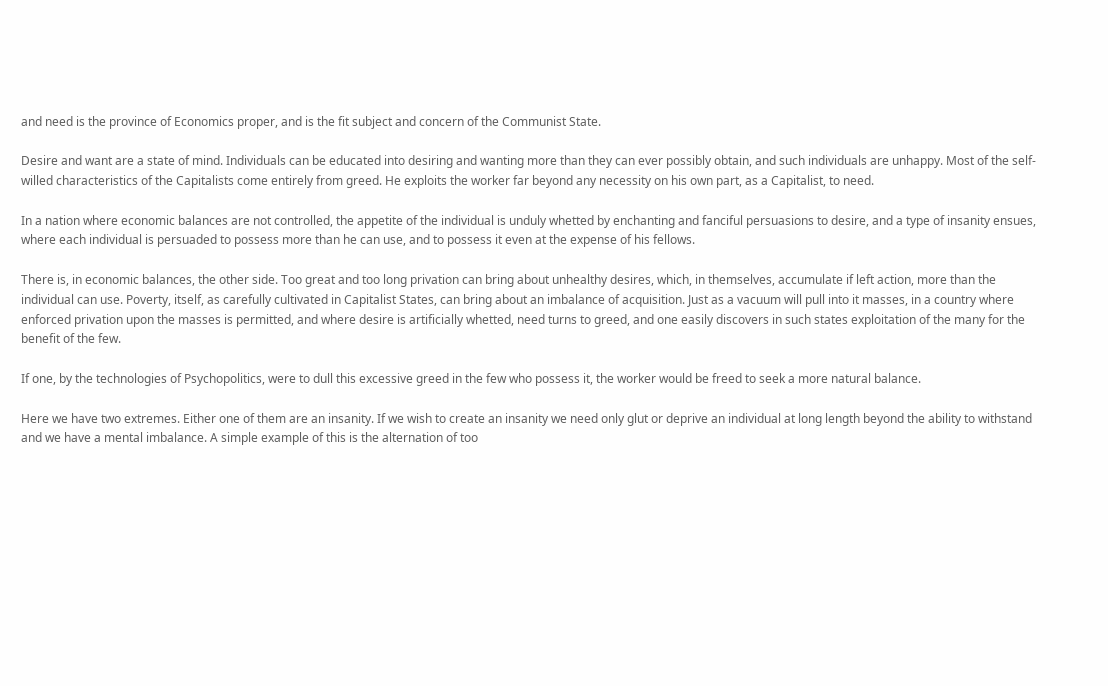and need is the province of Economics proper, and is the fit subject and concern of the Communist State.

Desire and want are a state of mind. Individuals can be educated into desiring and wanting more than they can ever possibly obtain, and such individuals are unhappy. Most of the self-willed characteristics of the Capitalists come entirely from greed. He exploits the worker far beyond any necessity on his own part, as a Capitalist, to need.

In a nation where economic balances are not controlled, the appetite of the individual is unduly whetted by enchanting and fanciful persuasions to desire, and a type of insanity ensues, where each individual is persuaded to possess more than he can use, and to possess it even at the expense of his fellows.

There is, in economic balances, the other side. Too great and too long privation can bring about unhealthy desires, which, in themselves, accumulate if left action, more than the individual can use. Poverty, itself, as carefully cultivated in Capitalist States, can bring about an imbalance of acquisition. Just as a vacuum will pull into it masses, in a country where enforced privation upon the masses is permitted, and where desire is artificially whetted, need turns to greed, and one easily discovers in such states exploitation of the many for the benefit of the few.

If one, by the technologies of Psychopolitics, were to dull this excessive greed in the few who possess it, the worker would be freed to seek a more natural balance.

Here we have two extremes. Either one of them are an insanity. If we wish to create an insanity we need only glut or deprive an individual at long length beyond the ability to withstand and we have a mental imbalance. A simple example of this is the alternation of too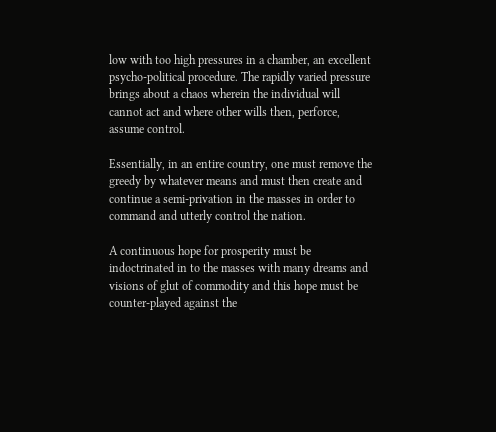low with too high pressures in a chamber, an excellent psycho-political procedure. The rapidly varied pressure brings about a chaos wherein the individual will cannot act and where other wills then, perforce, assume control.

Essentially, in an entire country, one must remove the greedy by whatever means and must then create and continue a semi-privation in the masses in order to command and utterly control the nation.

A continuous hope for prosperity must be indoctrinated in to the masses with many dreams and visions of glut of commodity and this hope must be counter-played against the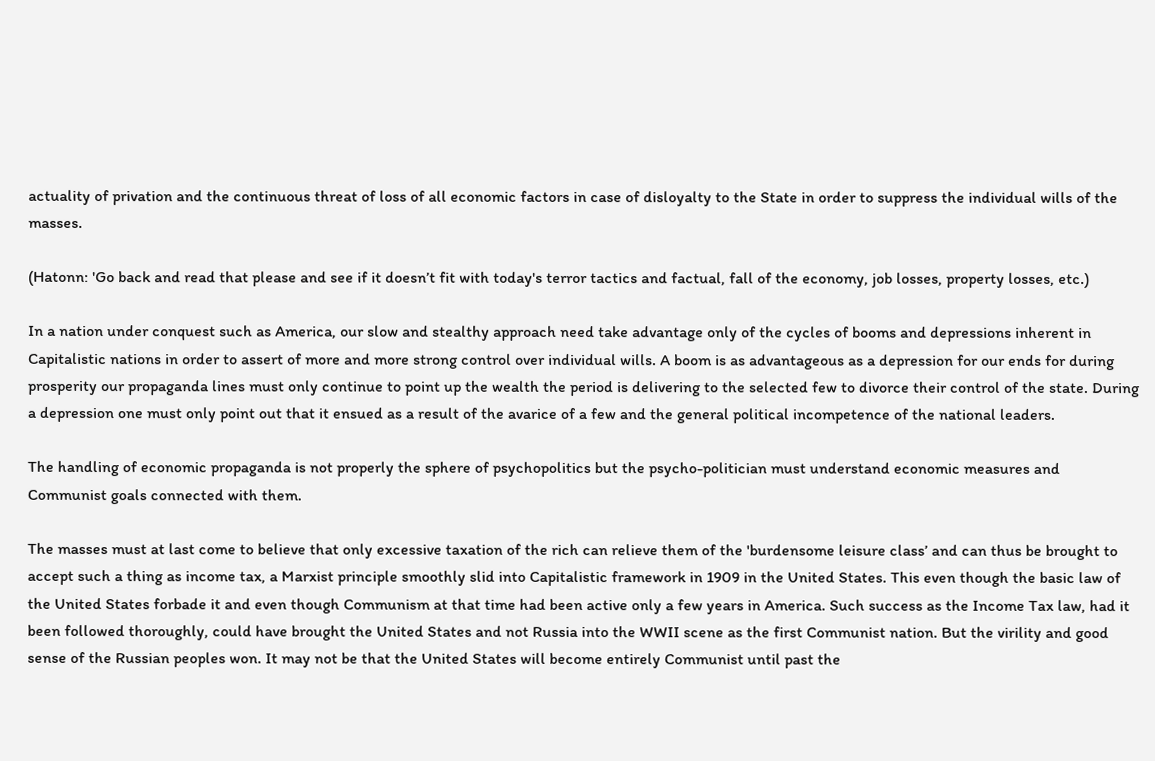actuality of privation and the continuous threat of loss of all economic factors in case of disloyalty to the State in order to suppress the individual wills of the masses.

(Hatonn: 'Go back and read that please and see if it doesn’t fit with today's terror tactics and factual, fall of the economy, job losses, property losses, etc.)

In a nation under conquest such as America, our slow and stealthy approach need take advantage only of the cycles of booms and depressions inherent in Capitalistic nations in order to assert of more and more strong control over individual wills. A boom is as advantageous as a depression for our ends for during prosperity our propaganda lines must only continue to point up the wealth the period is delivering to the selected few to divorce their control of the state. During a depression one must only point out that it ensued as a result of the avarice of a few and the general political incompetence of the national leaders.

The handling of economic propaganda is not properly the sphere of psychopolitics but the psycho-politician must understand economic measures and Communist goals connected with them.

The masses must at last come to believe that only excessive taxation of the rich can relieve them of the 'burdensome leisure class’ and can thus be brought to accept such a thing as income tax, a Marxist principle smoothly slid into Capitalistic framework in 1909 in the United States. This even though the basic law of the United States forbade it and even though Communism at that time had been active only a few years in America. Such success as the Income Tax law, had it been followed thoroughly, could have brought the United States and not Russia into the WWII scene as the first Communist nation. But the virility and good sense of the Russian peoples won. It may not be that the United States will become entirely Communist until past the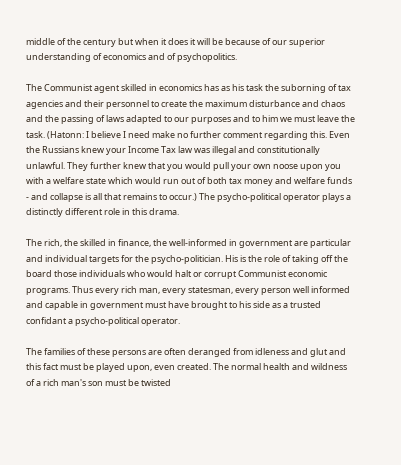middle of the century but when it does it will be because of our superior understanding of economics and of psychopolitics.

The Communist agent skilled in economics has as his task the suborning of tax agencies and their personnel to create the maximum disturbance and chaos and the passing of laws adapted to our purposes and to him we must leave the task. (Hatonn: I believe I need make no further comment regarding this. Even the Russians knew your Income Tax law was illegal and constitutionally unlawful. They further knew that you would pull your own noose upon you with a welfare state which would run out of both tax money and welfare funds - and collapse is all that remains to occur.) The psycho-political operator plays a distinctly different role in this drama.

The rich, the skilled in finance, the well-informed in government are particular and individual targets for the psycho-politician. His is the role of taking off the board those individuals who would halt or corrupt Communist economic programs. Thus every rich man, every statesman, every person well informed and capable in government must have brought to his side as a trusted confidant a psycho-political operator.

The families of these persons are often deranged from idleness and glut and this fact must be played upon, even created. The normal health and wildness of a rich man's son must be twisted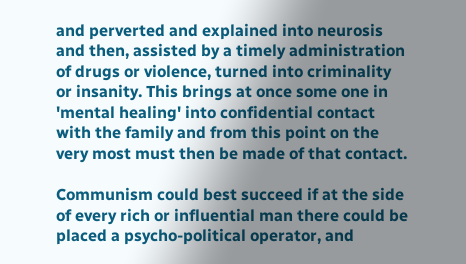and perverted and explained into neurosis and then, assisted by a timely administration of drugs or violence, turned into criminality or insanity. This brings at once some one in 'mental healing' into confidential contact with the family and from this point on the very most must then be made of that contact.

Communism could best succeed if at the side of every rich or influential man there could be placed a psycho-political operator, and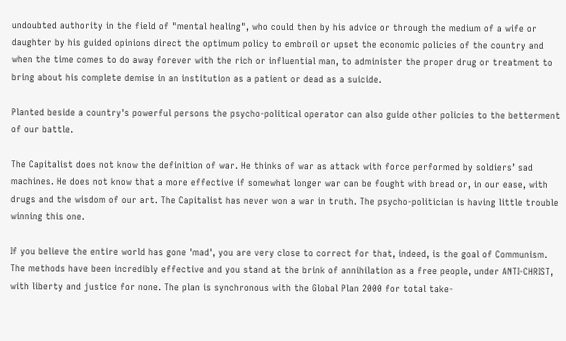undoubted authority in the field of "mental healing", who could then by his advice or through the medium of a wife or daughter by his guided opinions direct the optimum policy to embroil or upset the economic policies of the country and when the time comes to do away forever with the rich or influential man, to administer the proper drug or treatment to bring about his complete demise in an institution as a patient or dead as a suicide.

Planted beside a country's powerful persons the psycho-political operator can also guide other policies to the betterment of our battle.

The Capitalist does not know the definition of war. He thinks of war as attack with force performed by soldiers’ sad machines. He does not know that a more effective if somewhat longer war can be fought with bread or, in our ease, with drugs and the wisdom of our art. The Capitalist has never won a war in truth. The psycho-politician is having little trouble winning this one.

If you believe the entire world has gone 'mad', you are very close to correct for that, indeed, is the goal of Communism. The methods have been incredibly effective and you stand at the brink of annihilation as a free people, under ANTI-CHRIST, with liberty and justice for none. The plan is synchronous with the Global Plan 2000 for total take-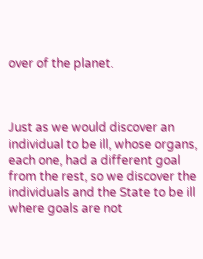over of the planet.



Just as we would discover an individual to be ill, whose organs, each one, had a different goal from the rest, so we discover the individuals and the State to be ill where goals are not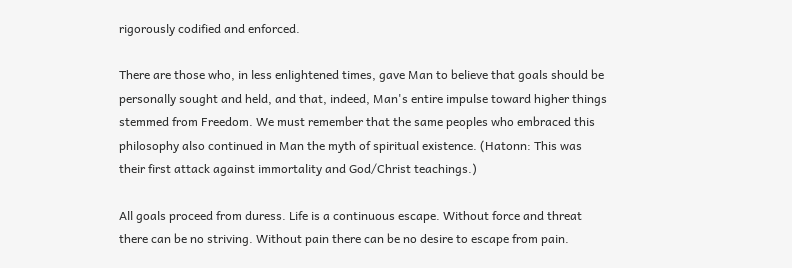rigorously codified and enforced.

There are those who, in less enlightened times, gave Man to believe that goals should be personally sought and held, and that, indeed, Man's entire impulse toward higher things stemmed from Freedom. We must remember that the same peoples who embraced this philosophy also continued in Man the myth of spiritual existence. (Hatonn: This was their first attack against immortality and God/Christ teachings.)

All goals proceed from duress. Life is a continuous escape. Without force and threat there can be no striving. Without pain there can be no desire to escape from pain.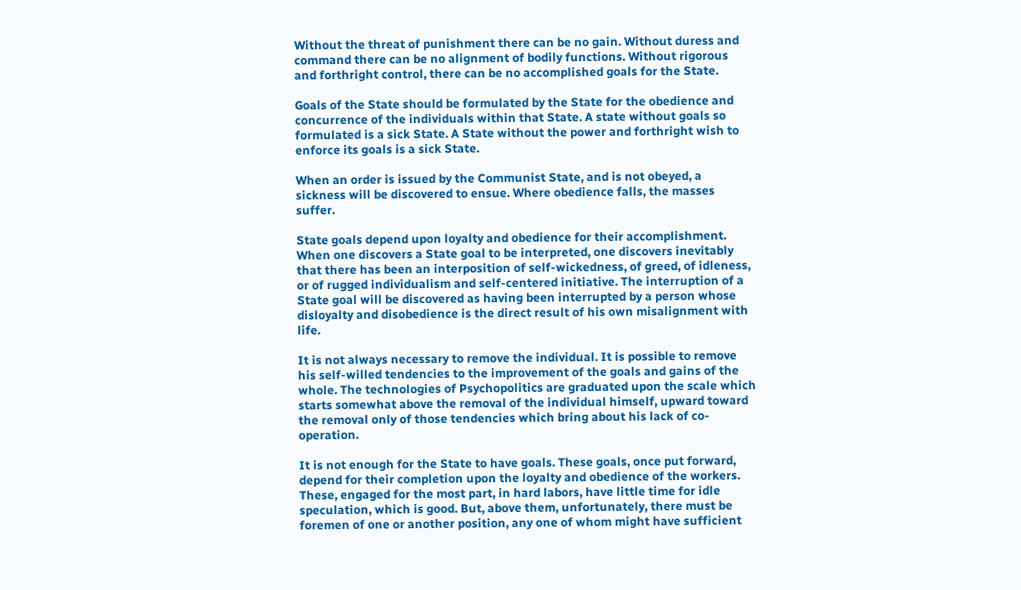Without the threat of punishment there can be no gain. Without duress and command there can be no alignment of bodily functions. Without rigorous and forthright control, there can be no accomplished goals for the State.

Goals of the State should be formulated by the State for the obedience and concurrence of the individuals within that State. A state without goals so formulated is a sick State. A State without the power and forthright wish to enforce its goals is a sick State.

When an order is issued by the Communist State, and is not obeyed, a sickness will be discovered to ensue. Where obedience falls, the masses suffer.

State goals depend upon loyalty and obedience for their accomplishment. When one discovers a State goal to be interpreted, one discovers inevitably that there has been an interposition of self-wickedness, of greed, of idleness, or of rugged individualism and self-centered initiative. The interruption of a State goal will be discovered as having been interrupted by a person whose disloyalty and disobedience is the direct result of his own misalignment with life.

It is not always necessary to remove the individual. It is possible to remove his self-willed tendencies to the improvement of the goals and gains of the whole. The technologies of Psychopolitics are graduated upon the scale which starts somewhat above the removal of the individual himself, upward toward the removal only of those tendencies which bring about his lack of co-operation.

It is not enough for the State to have goals. These goals, once put forward, depend for their completion upon the loyalty and obedience of the workers. These, engaged for the most part, in hard labors, have little time for idle speculation, which is good. But, above them, unfortunately, there must be foremen of one or another position, any one of whom might have sufficient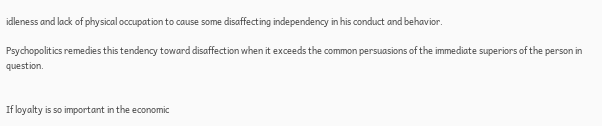idleness and lack of physical occupation to cause some disaffecting independency in his conduct and behavior.

Psychopolitics remedies this tendency toward disaffection when it exceeds the common persuasions of the immediate superiors of the person in question.


If loyalty is so important in the economic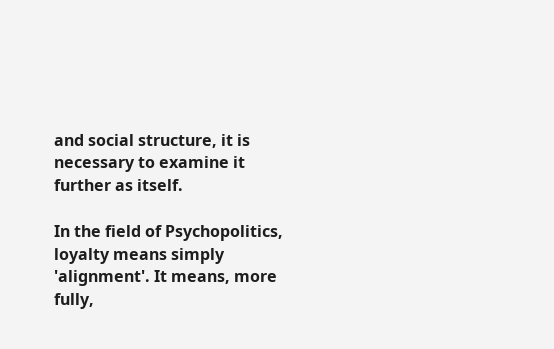and social structure, it is necessary to examine it further as itself.

In the field of Psychopolitics, loyalty means simply 'alignment'. It means, more fully,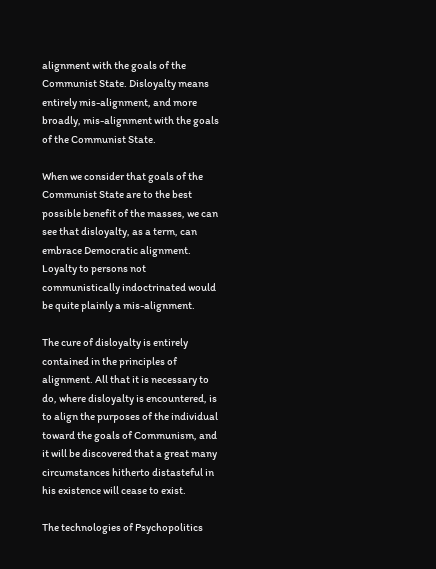alignment with the goals of the Communist State. Disloyalty means entirely mis-alignment, and more broadly, mis-alignment with the goals of the Communist State.

When we consider that goals of the Communist State are to the best possible benefit of the masses, we can see that disloyalty, as a term, can embrace Democratic alignment. Loyalty to persons not communistically indoctrinated would be quite plainly a mis-alignment.

The cure of disloyalty is entirely contained in the principles of alignment. All that it is necessary to do, where disloyalty is encountered, is to align the purposes of the individual toward the goals of Communism, and it will be discovered that a great many circumstances hitherto distasteful in his existence will cease to exist.

The technologies of Psychopolitics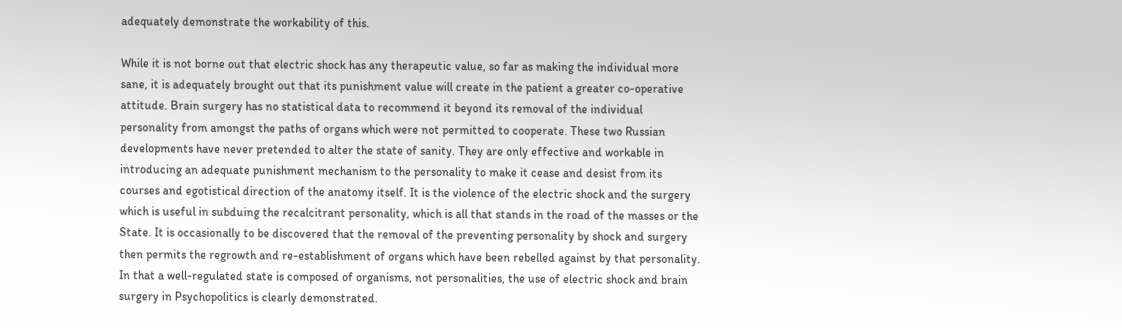adequately demonstrate the workability of this.

While it is not borne out that electric shock has any therapeutic value, so far as making the individual more sane, it is adequately brought out that its punishment value will create in the patient a greater co-operative attitude. Brain surgery has no statistical data to recommend it beyond its removal of the individual personality from amongst the paths of organs which were not permitted to cooperate. These two Russian developments have never pretended to alter the state of sanity. They are only effective and workable in introducing an adequate punishment mechanism to the personality to make it cease and desist from its courses and egotistical direction of the anatomy itself. It is the violence of the electric shock and the surgery which is useful in subduing the recalcitrant personality, which is all that stands in the road of the masses or the State. It is occasionally to be discovered that the removal of the preventing personality by shock and surgery then permits the regrowth and re-establishment of organs which have been rebelled against by that personality. In that a well-regulated state is composed of organisms, not personalities, the use of electric shock and brain surgery in Psychopolitics is clearly demonstrated.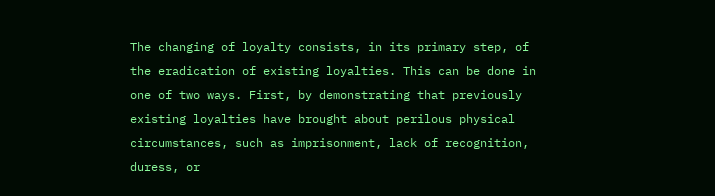The changing of loyalty consists, in its primary step, of the eradication of existing loyalties. This can be done in one of two ways. First, by demonstrating that previously existing loyalties have brought about perilous physical circumstances, such as imprisonment, lack of recognition, duress, or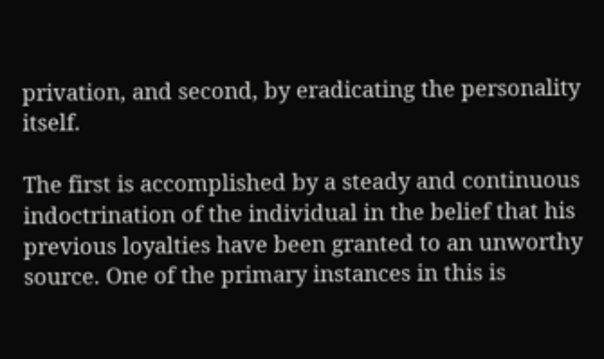privation, and second, by eradicating the personality itself.

The first is accomplished by a steady and continuous indoctrination of the individual in the belief that his previous loyalties have been granted to an unworthy source. One of the primary instances in this is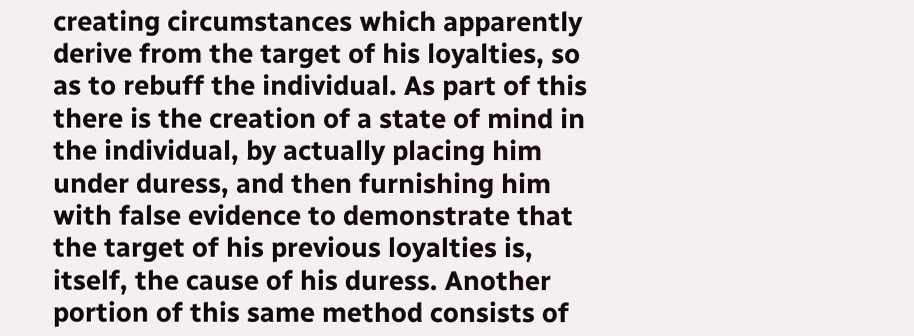creating circumstances which apparently derive from the target of his loyalties, so as to rebuff the individual. As part of this there is the creation of a state of mind in the individual, by actually placing him under duress, and then furnishing him with false evidence to demonstrate that the target of his previous loyalties is, itself, the cause of his duress. Another portion of this same method consists of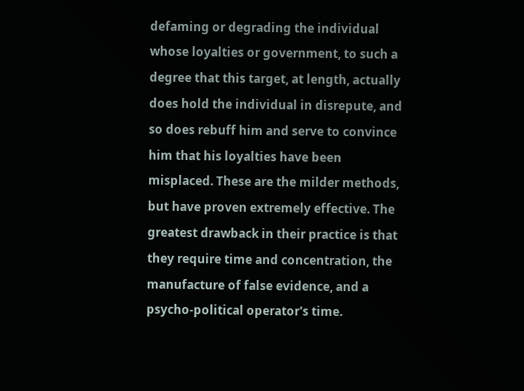defaming or degrading the individual whose loyalties or government, to such a degree that this target, at length, actually does hold the individual in disrepute, and so does rebuff him and serve to convince him that his loyalties have been misplaced. These are the milder methods, but have proven extremely effective. The greatest drawback in their practice is that they require time and concentration, the manufacture of false evidence, and a psycho-political operator's time.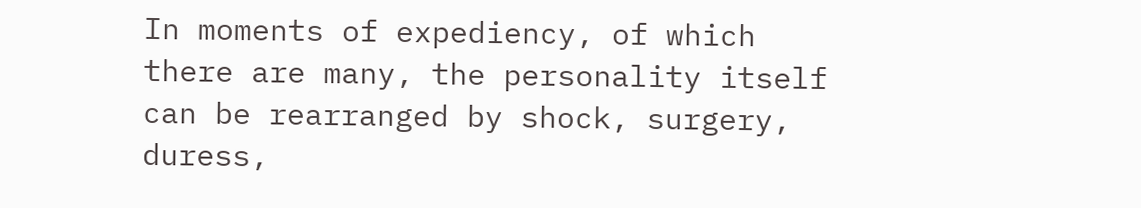In moments of expediency, of which there are many, the personality itself can be rearranged by shock, surgery, duress,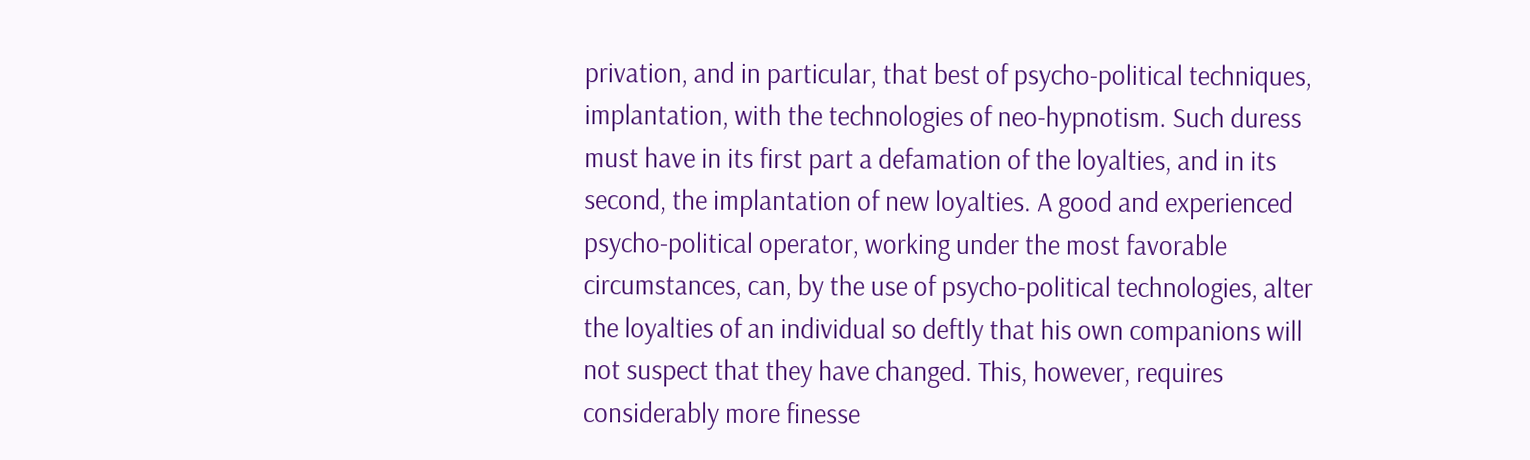privation, and in particular, that best of psycho-political techniques, implantation, with the technologies of neo-hypnotism. Such duress must have in its first part a defamation of the loyalties, and in its second, the implantation of new loyalties. A good and experienced psycho-political operator, working under the most favorable circumstances, can, by the use of psycho-political technologies, alter the loyalties of an individual so deftly that his own companions will not suspect that they have changed. This, however, requires considerably more finesse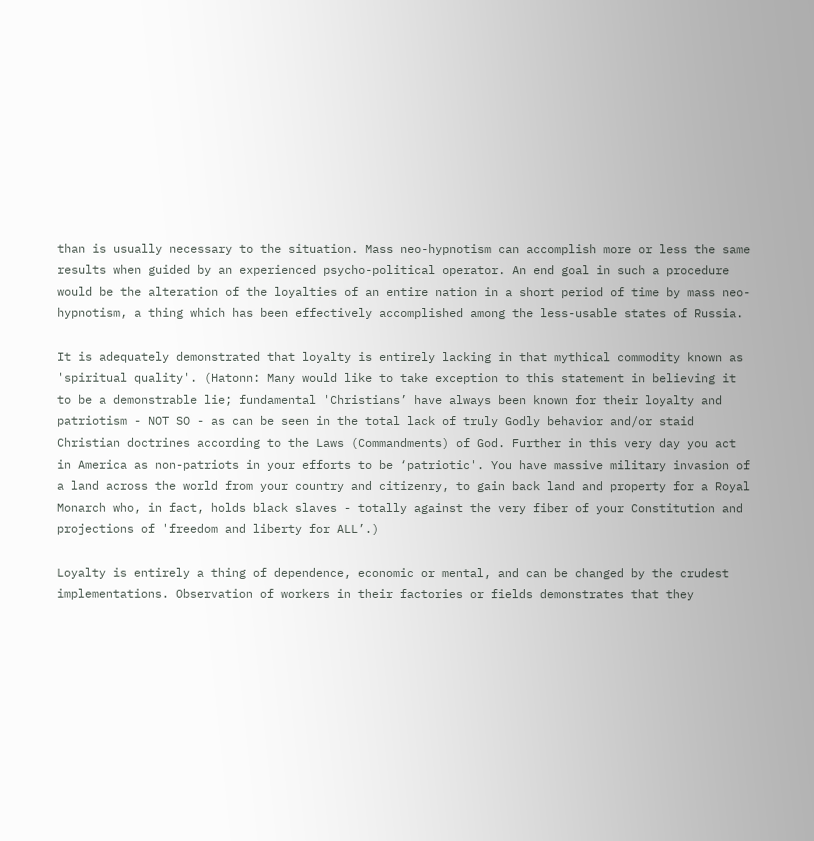than is usually necessary to the situation. Mass neo-hypnotism can accomplish more or less the same results when guided by an experienced psycho-political operator. An end goal in such a procedure would be the alteration of the loyalties of an entire nation in a short period of time by mass neo-hypnotism, a thing which has been effectively accomplished among the less-usable states of Russia.

It is adequately demonstrated that loyalty is entirely lacking in that mythical commodity known as 'spiritual quality'. (Hatonn: Many would like to take exception to this statement in believing it to be a demonstrable lie; fundamental 'Christians’ have always been known for their loyalty and patriotism - NOT SO - as can be seen in the total lack of truly Godly behavior and/or staid Christian doctrines according to the Laws (Commandments) of God. Further in this very day you act in America as non-patriots in your efforts to be ‘patriotic'. You have massive military invasion of a land across the world from your country and citizenry, to gain back land and property for a Royal Monarch who, in fact, holds black slaves - totally against the very fiber of your Constitution and projections of 'freedom and liberty for ALL’.)

Loyalty is entirely a thing of dependence, economic or mental, and can be changed by the crudest implementations. Observation of workers in their factories or fields demonstrates that they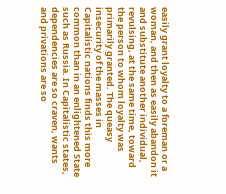easily grant loyalty to a foreman or a woman, and then as easily abandon it and substitute another individual, revulsing, at the same time, toward the person to whom loyalty was primarily granted. The queasy insecurity of the masses in Capitalistic nations finds this more common than in an enlightened State such as Russia. In Capitalistic states, dependencies are so craven, wants and privations are so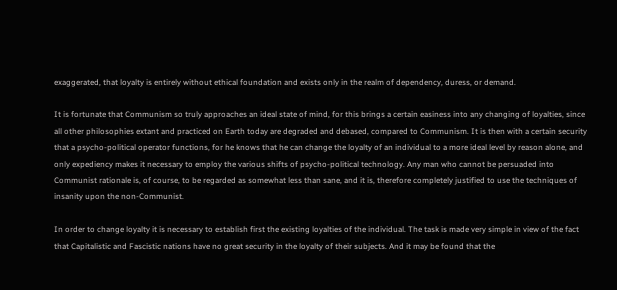exaggerated, that loyalty is entirely without ethical foundation and exists only in the realm of dependency, duress, or demand.

It is fortunate that Communism so truly approaches an ideal state of mind, for this brings a certain easiness into any changing of loyalties, since all other philosophies extant and practiced on Earth today are degraded and debased, compared to Communism. It is then with a certain security that a psycho-political operator functions, for he knows that he can change the loyalty of an individual to a more ideal level by reason alone, and only expediency makes it necessary to employ the various shifts of psycho-political technology. Any man who cannot be persuaded into Communist rationale is, of course, to be regarded as somewhat less than sane, and it is, therefore completely justified to use the techniques of insanity upon the non-Communist.

In order to change loyalty it is necessary to establish first the existing loyalties of the individual. The task is made very simple in view of the fact that Capitalistic and Fascistic nations have no great security in the loyalty of their subjects. And it may be found that the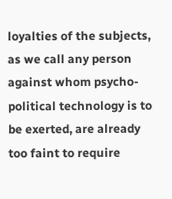loyalties of the subjects, as we call any person against whom psycho-political technology is to be exerted, are already too faint to require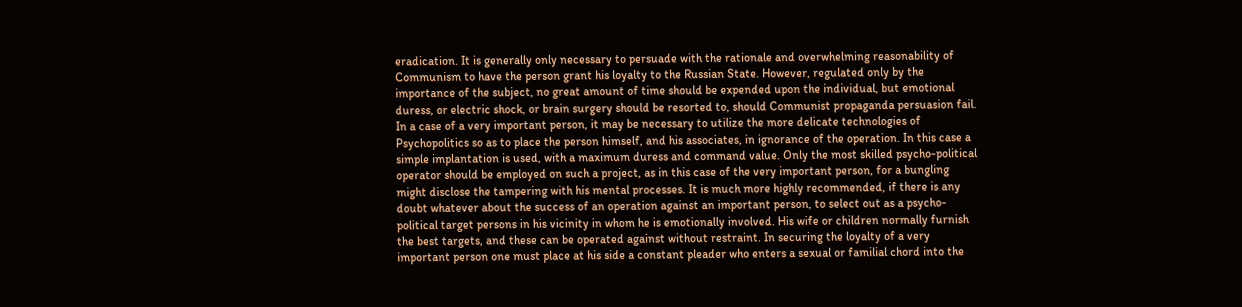eradication. It is generally only necessary to persuade with the rationale and overwhelming reasonability of Communism to have the person grant his loyalty to the Russian State. However, regulated only by the importance of the subject, no great amount of time should be expended upon the individual, but emotional duress, or electric shock, or brain surgery should be resorted to, should Communist propaganda persuasion fail. In a case of a very important person, it may be necessary to utilize the more delicate technologies of Psychopolitics so as to place the person himself, and his associates, in ignorance of the operation. In this case a simple implantation is used, with a maximum duress and command value. Only the most skilled psycho-political operator should be employed on such a project, as in this case of the very important person, for a bungling might disclose the tampering with his mental processes. It is much more highly recommended, if there is any doubt whatever about the success of an operation against an important person, to select out as a psycho-political target persons in his vicinity in whom he is emotionally involved. His wife or children normally furnish the best targets, and these can be operated against without restraint. In securing the loyalty of a very important person one must place at his side a constant pleader who enters a sexual or familial chord into the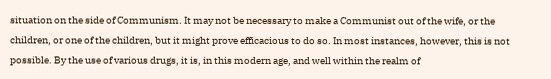situation on the side of Communism. It may not be necessary to make a Communist out of the wife, or the children, or one of the children, but it might prove efficacious to do so. In most instances, however, this is not possible. By the use of various drugs, it is, in this modern age, and well within the realm of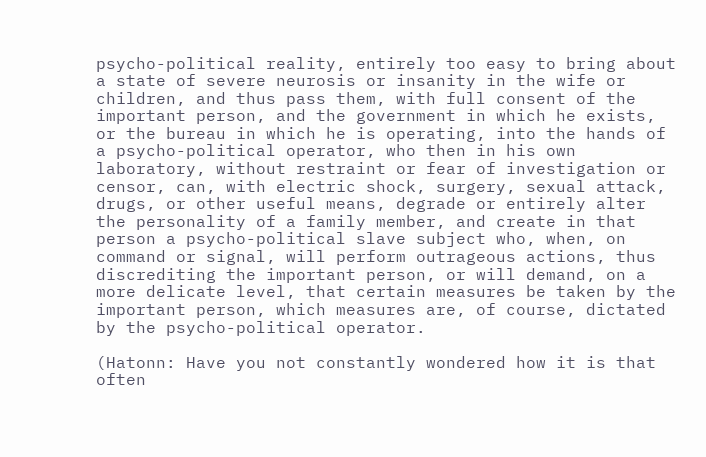psycho-political reality, entirely too easy to bring about a state of severe neurosis or insanity in the wife or children, and thus pass them, with full consent of the important person, and the government in which he exists, or the bureau in which he is operating, into the hands of a psycho-political operator, who then in his own laboratory, without restraint or fear of investigation or censor, can, with electric shock, surgery, sexual attack, drugs, or other useful means, degrade or entirely alter the personality of a family member, and create in that person a psycho-political slave subject who, when, on command or signal, will perform outrageous actions, thus discrediting the important person, or will demand, on a more delicate level, that certain measures be taken by the important person, which measures are, of course, dictated by the psycho-political operator.

(Hatonn: Have you not constantly wondered how it is that often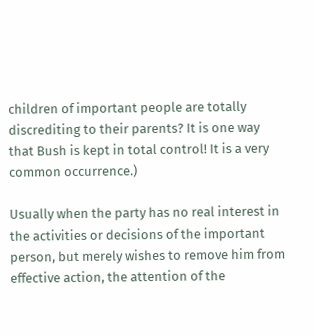children of important people are totally discrediting to their parents? It is one way that Bush is kept in total control! It is a very common occurrence.)

Usually when the party has no real interest in the activities or decisions of the important person, but merely wishes to remove him from effective action, the attention of the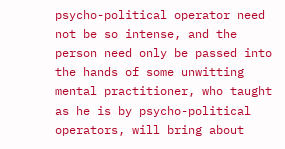psycho-political operator need not be so intense, and the person need only be passed into the hands of some unwitting mental practitioner, who taught as he is by psycho-political operators, will bring about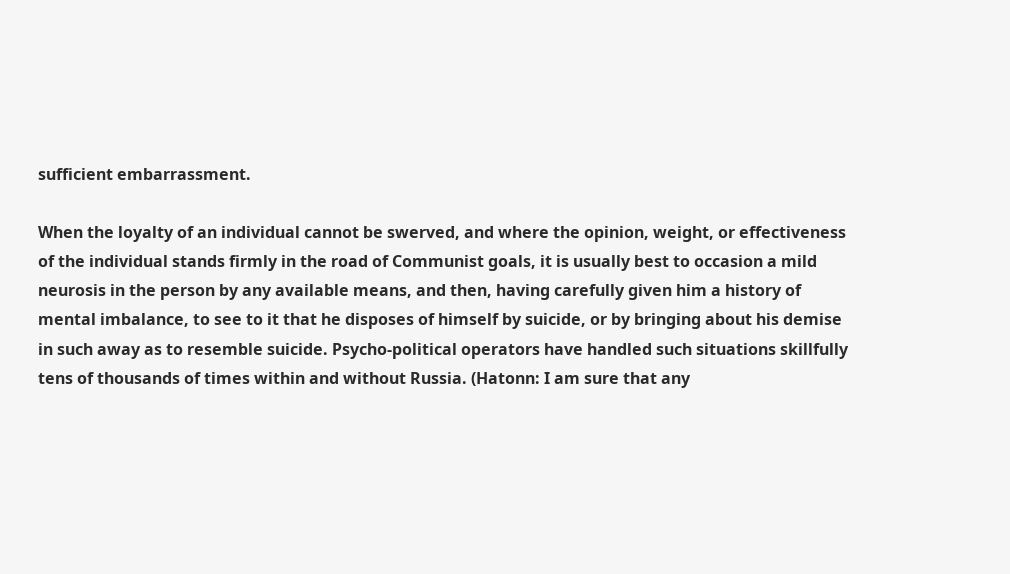sufficient embarrassment.

When the loyalty of an individual cannot be swerved, and where the opinion, weight, or effectiveness of the individual stands firmly in the road of Communist goals, it is usually best to occasion a mild neurosis in the person by any available means, and then, having carefully given him a history of mental imbalance, to see to it that he disposes of himself by suicide, or by bringing about his demise in such away as to resemble suicide. Psycho-political operators have handled such situations skillfully tens of thousands of times within and without Russia. (Hatonn: I am sure that any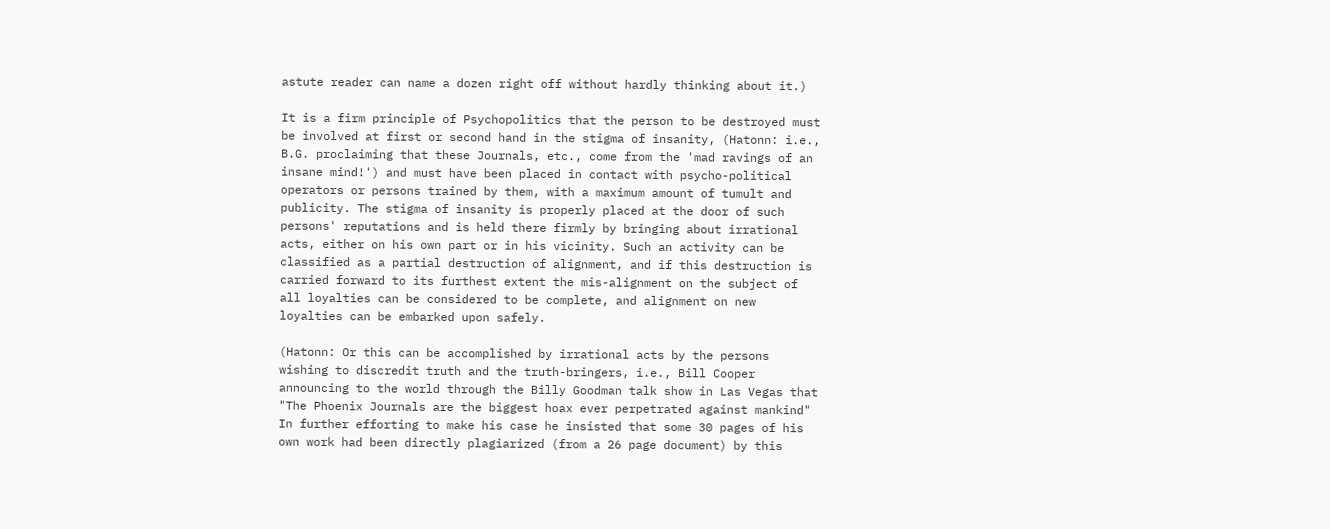astute reader can name a dozen right off without hardly thinking about it.)

It is a firm principle of Psychopolitics that the person to be destroyed must be involved at first or second hand in the stigma of insanity, (Hatonn: i.e., B.G. proclaiming that these Journals, etc., come from the 'mad ravings of an insane mind!') and must have been placed in contact with psycho-political operators or persons trained by them, with a maximum amount of tumult and publicity. The stigma of insanity is properly placed at the door of such persons' reputations and is held there firmly by bringing about irrational acts, either on his own part or in his vicinity. Such an activity can be classified as a partial destruction of alignment, and if this destruction is carried forward to its furthest extent the mis-alignment on the subject of all loyalties can be considered to be complete, and alignment on new loyalties can be embarked upon safely.

(Hatonn: Or this can be accomplished by irrational acts by the persons wishing to discredit truth and the truth-bringers, i.e., Bill Cooper announcing to the world through the Billy Goodman talk show in Las Vegas that "The Phoenix Journals are the biggest hoax ever perpetrated against mankind" In further efforting to make his case he insisted that some 30 pages of his own work had been directly plagiarized (from a 26 page document) by this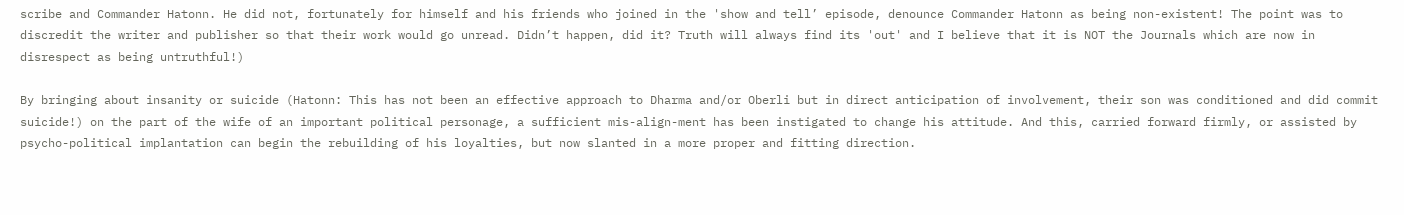scribe and Commander Hatonn. He did not, fortunately for himself and his friends who joined in the 'show and tell’ episode, denounce Commander Hatonn as being non-existent! The point was to discredit the writer and publisher so that their work would go unread. Didn’t happen, did it? Truth will always find its 'out' and I believe that it is NOT the Journals which are now in disrespect as being untruthful!)

By bringing about insanity or suicide (Hatonn: This has not been an effective approach to Dharma and/or Oberli but in direct anticipation of involvement, their son was conditioned and did commit suicide!) on the part of the wife of an important political personage, a sufficient mis-align-ment has been instigated to change his attitude. And this, carried forward firmly, or assisted by psycho-political implantation can begin the rebuilding of his loyalties, but now slanted in a more proper and fitting direction.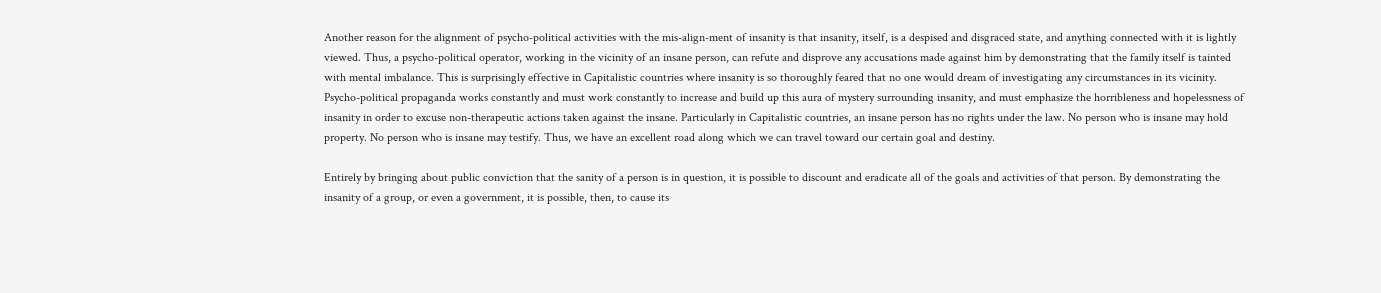Another reason for the alignment of psycho-political activities with the mis-align-ment of insanity is that insanity, itself, is a despised and disgraced state, and anything connected with it is lightly viewed. Thus, a psycho-political operator, working in the vicinity of an insane person, can refute and disprove any accusations made against him by demonstrating that the family itself is tainted with mental imbalance. This is surprisingly effective in Capitalistic countries where insanity is so thoroughly feared that no one would dream of investigating any circumstances in its vicinity. Psycho-political propaganda works constantly and must work constantly to increase and build up this aura of mystery surrounding insanity, and must emphasize the horribleness and hopelessness of insanity in order to excuse non-therapeutic actions taken against the insane. Particularly in Capitalistic countries, an insane person has no rights under the law. No person who is insane may hold property. No person who is insane may testify. Thus, we have an excellent road along which we can travel toward our certain goal and destiny.

Entirely by bringing about public conviction that the sanity of a person is in question, it is possible to discount and eradicate all of the goals and activities of that person. By demonstrating the insanity of a group, or even a government, it is possible, then, to cause its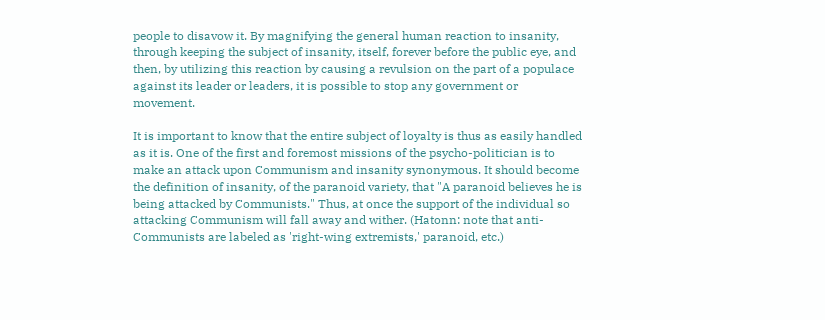people to disavow it. By magnifying the general human reaction to insanity, through keeping the subject of insanity, itself, forever before the public eye, and then, by utilizing this reaction by causing a revulsion on the part of a populace against its leader or leaders, it is possible to stop any government or movement.

It is important to know that the entire subject of loyalty is thus as easily handled as it is. One of the first and foremost missions of the psycho-politician is to make an attack upon Communism and insanity synonymous. It should become the definition of insanity, of the paranoid variety, that "A paranoid believes he is being attacked by Communists." Thus, at once the support of the individual so attacking Communism will fall away and wither. (Hatonn: note that anti-Communists are labeled as 'right-wing extremists,' paranoid, etc.)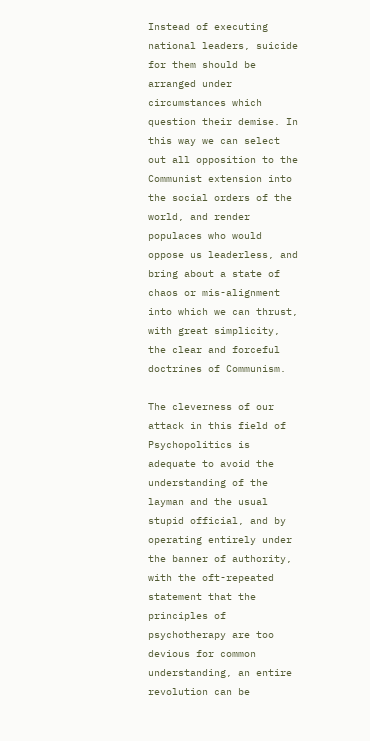Instead of executing national leaders, suicide for them should be arranged under circumstances which question their demise. In this way we can select out all opposition to the Communist extension into the social orders of the world, and render populaces who would oppose us leaderless, and bring about a state of chaos or mis-alignment into which we can thrust, with great simplicity, the clear and forceful doctrines of Communism.

The cleverness of our attack in this field of Psychopolitics is adequate to avoid the understanding of the layman and the usual stupid official, and by operating entirely under the banner of authority, with the oft-repeated statement that the principles of psychotherapy are too devious for common understanding, an entire revolution can be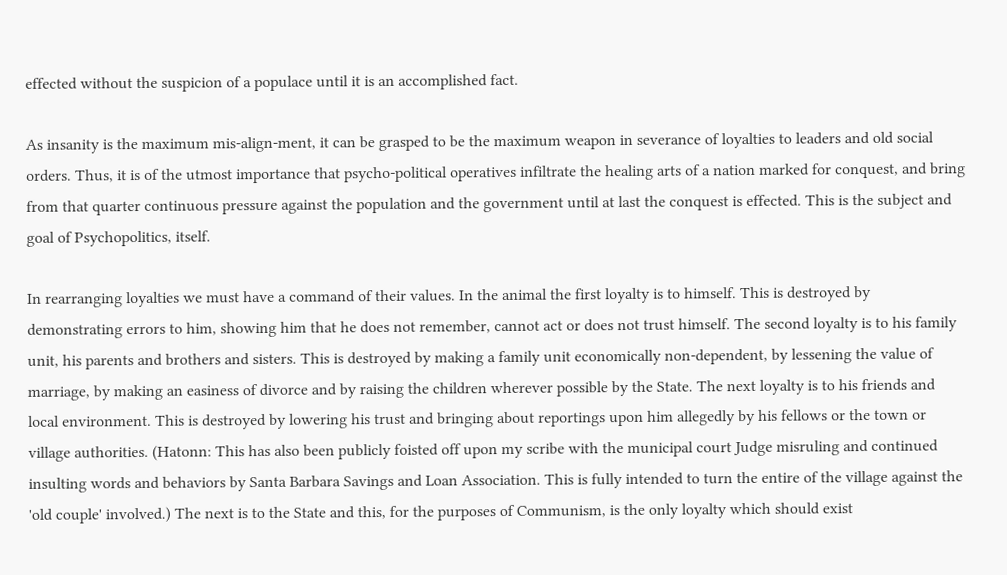effected without the suspicion of a populace until it is an accomplished fact.

As insanity is the maximum mis-align-ment, it can be grasped to be the maximum weapon in severance of loyalties to leaders and old social orders. Thus, it is of the utmost importance that psycho-political operatives infiltrate the healing arts of a nation marked for conquest, and bring from that quarter continuous pressure against the population and the government until at last the conquest is effected. This is the subject and goal of Psychopolitics, itself.

In rearranging loyalties we must have a command of their values. In the animal the first loyalty is to himself. This is destroyed by demonstrating errors to him, showing him that he does not remember, cannot act or does not trust himself. The second loyalty is to his family unit, his parents and brothers and sisters. This is destroyed by making a family unit economically non-dependent, by lessening the value of marriage, by making an easiness of divorce and by raising the children wherever possible by the State. The next loyalty is to his friends and local environment. This is destroyed by lowering his trust and bringing about reportings upon him allegedly by his fellows or the town or village authorities. (Hatonn: This has also been publicly foisted off upon my scribe with the municipal court Judge misruling and continued insulting words and behaviors by Santa Barbara Savings and Loan Association. This is fully intended to turn the entire of the village against the 'old couple' involved.) The next is to the State and this, for the purposes of Communism, is the only loyalty which should exist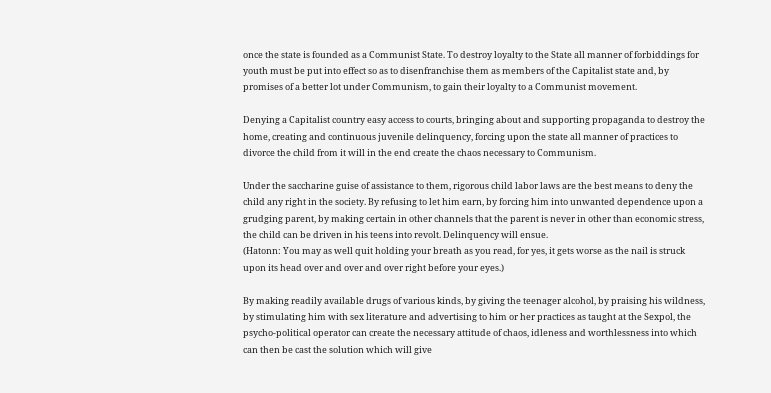once the state is founded as a Communist State. To destroy loyalty to the State all manner of forbiddings for youth must be put into effect so as to disenfranchise them as members of the Capitalist state and, by promises of a better lot under Communism, to gain their loyalty to a Communist movement.

Denying a Capitalist country easy access to courts, bringing about and supporting propaganda to destroy the home, creating and continuous juvenile delinquency, forcing upon the state all manner of practices to divorce the child from it will in the end create the chaos necessary to Communism.

Under the saccharine guise of assistance to them, rigorous child labor laws are the best means to deny the child any right in the society. By refusing to let him earn, by forcing him into unwanted dependence upon a grudging parent, by making certain in other channels that the parent is never in other than economic stress, the child can be driven in his teens into revolt. Delinquency will ensue.
(Hatonn: You may as well quit holding your breath as you read, for yes, it gets worse as the nail is struck upon its head over and over and over right before your eyes.)

By making readily available drugs of various kinds, by giving the teenager alcohol, by praising his wildness, by stimulating him with sex literature and advertising to him or her practices as taught at the Sexpol, the psycho-political operator can create the necessary attitude of chaos, idleness and worthlessness into which can then be cast the solution which will give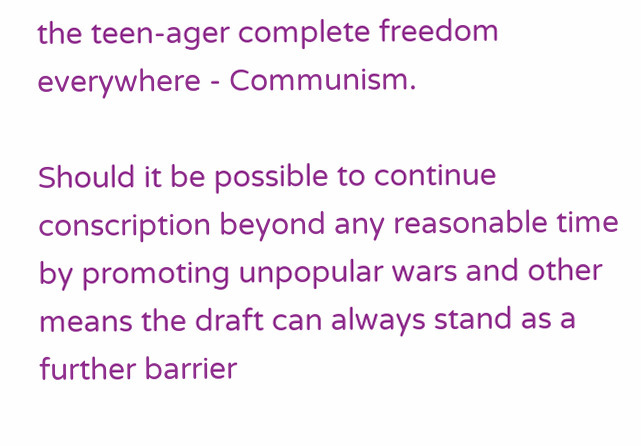the teen-ager complete freedom everywhere - Communism.

Should it be possible to continue conscription beyond any reasonable time by promoting unpopular wars and other means the draft can always stand as a further barrier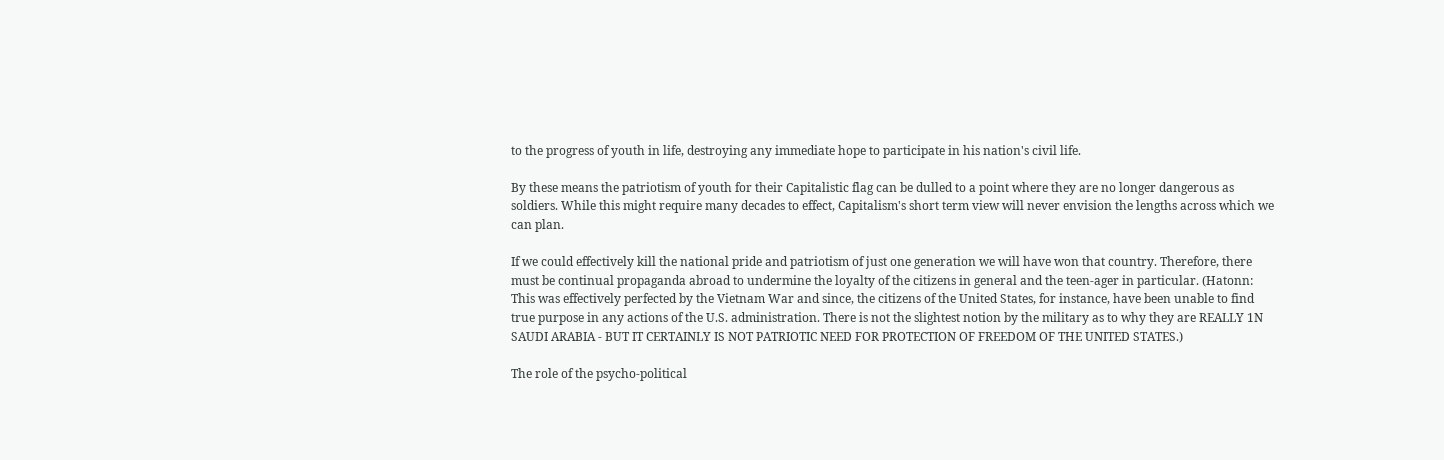to the progress of youth in life, destroying any immediate hope to participate in his nation's civil life.

By these means the patriotism of youth for their Capitalistic flag can be dulled to a point where they are no longer dangerous as soldiers. While this might require many decades to effect, Capitalism's short term view will never envision the lengths across which we can plan.

If we could effectively kill the national pride and patriotism of just one generation we will have won that country. Therefore, there must be continual propaganda abroad to undermine the loyalty of the citizens in general and the teen-ager in particular. (Hatonn: This was effectively perfected by the Vietnam War and since, the citizens of the United States, for instance, have been unable to find true purpose in any actions of the U.S. administration. There is not the slightest notion by the military as to why they are REALLY 1N SAUDI ARABIA - BUT IT CERTAINLY IS NOT PATRIOTIC NEED FOR PROTECTION OF FREEDOM OF THE UNITED STATES.)

The role of the psycho-political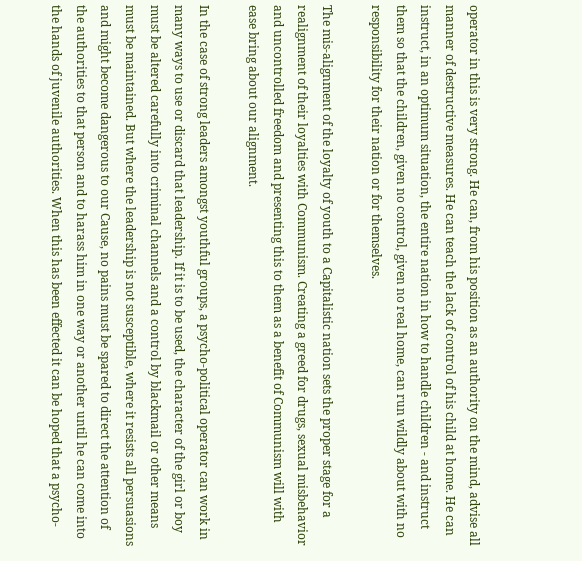operator in this is very strong. He can, from his position as an authority on the mind, advise all manner of destructive measures. He can teach the lack of control of his child at home. He can instruct, in an optimum situation, the entire nation in how to handle children - and instruct them so that the children, given no control, given no real home, can run wildly about with no responsibility for their nation or for themselves.

The mis-alignment of the loyalty of youth to a Capitalistic nation sets the proper stage for a realignment of their loyalties with Communism. Creating a greed for drugs, sexual misbehavior and uncontrolled freedom and presenting this to them as a benefit of Communism will with ease bring about our alignment.

In the case of strong leaders amongst youthful groups, a psycho-political operator can work in many ways to use or discard that leadership. If it is to be used, the character of the girl or boy must be altered carefully into criminal channels and a control by blackmail or other means must be maintained. But where the leadership is not susceptible, where it resists all persuasions and might become dangerous to our Cause, no pains must be spared to direct the attention of the authorities to that person and to harass him in one way or another until he can come into the hands of juvenile authorities. When this has been effected it can be hoped that a psycho-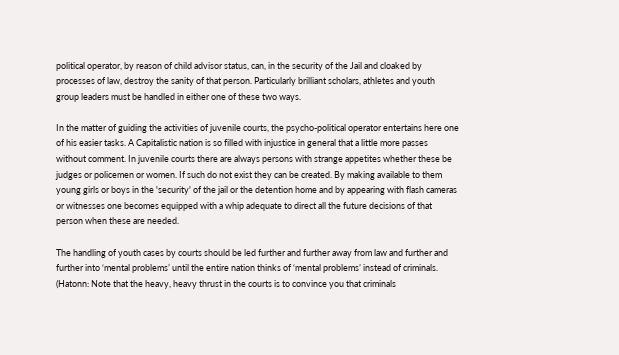political operator, by reason of child advisor status, can, in the security of the Jail and cloaked by processes of law, destroy the sanity of that person. Particularly brilliant scholars, athletes and youth group leaders must be handled in either one of these two ways.

In the matter of guiding the activities of juvenile courts, the psycho-political operator entertains here one of his easier tasks. A Capitalistic nation is so filled with injustice in general that a little more passes without comment. In juvenile courts there are always persons with strange appetites whether these be judges or policemen or women. If such do not exist they can be created. By making available to them young girls or boys in the 'security' of the jail or the detention home and by appearing with flash cameras or witnesses one becomes equipped with a whip adequate to direct all the future decisions of that person when these are needed.

The handling of youth cases by courts should be led further and further away from law and further and further into ‘mental problems’ until the entire nation thinks of ‘mental problems’ instead of criminals. (Hatonn: Note that the heavy, heavy thrust in the courts is to convince you that criminals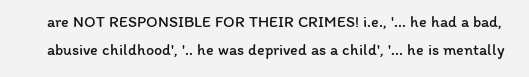are NOT RESPONSIBLE FOR THEIR CRIMES! i.e., '... he had a bad, abusive childhood', '.. he was deprived as a child', '... he is mentally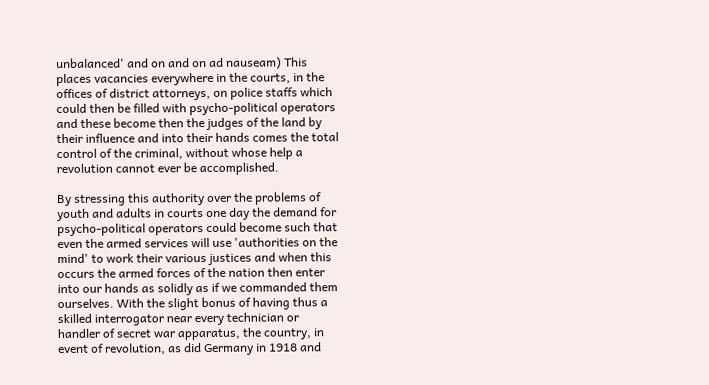unbalanced' and on and on ad nauseam) This places vacancies everywhere in the courts, in the offices of district attorneys, on police staffs which could then be filled with psycho-political operators and these become then the judges of the land by their influence and into their hands comes the total control of the criminal, without whose help a revolution cannot ever be accomplished.

By stressing this authority over the problems of youth and adults in courts one day the demand for psycho-political operators could become such that even the armed services will use 'authorities on the mind' to work their various justices and when this occurs the armed forces of the nation then enter into our hands as solidly as if we commanded them ourselves. With the slight bonus of having thus a skilled interrogator near every technician or handler of secret war apparatus, the country, in event of revolution, as did Germany in 1918 and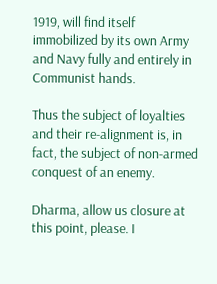1919, will find itself immobilized by its own Army and Navy fully and entirely in Communist hands.

Thus the subject of loyalties and their re-alignment is, in fact, the subject of non-armed conquest of an enemy.

Dharma, allow us closure at this point, please. I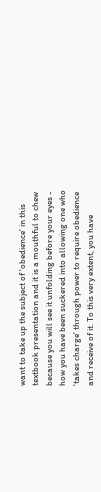want to take up the subject of 'obedience' in this textbook presentation and it is a mouthful to chew because you will see it unfolding before your eyes - how you have been suckered into allowing one who 'takes charge' through power to require obedience and receive of it. To this very extent, you have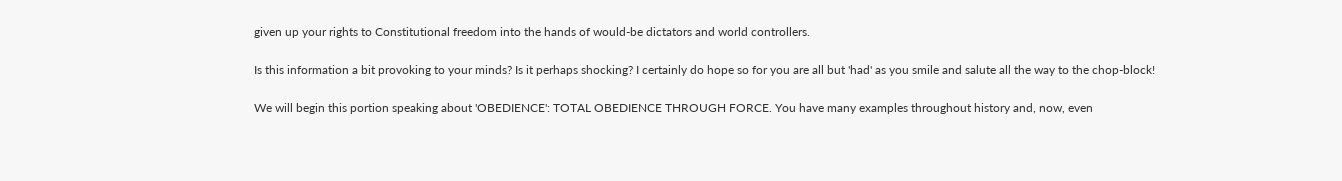given up your rights to Constitutional freedom into the hands of would-be dictators and world controllers.

Is this information a bit provoking to your minds? Is it perhaps shocking? I certainly do hope so for you are all but 'had' as you smile and salute all the way to the chop-block!

We will begin this portion speaking about 'OBEDIENCE': TOTAL OBEDIENCE THROUGH FORCE. You have many examples throughout history and, now, even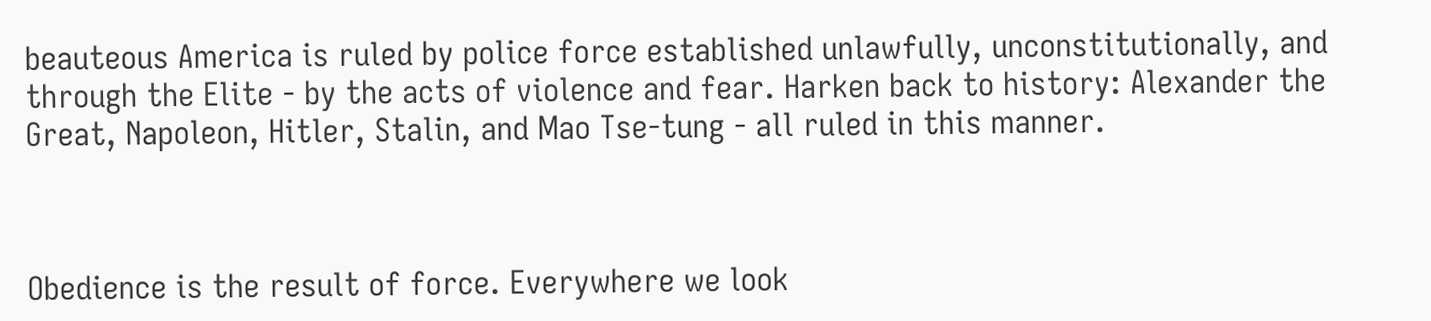beauteous America is ruled by police force established unlawfully, unconstitutionally, and through the Elite - by the acts of violence and fear. Harken back to history: Alexander the Great, Napoleon, Hitler, Stalin, and Mao Tse-tung - all ruled in this manner.



Obedience is the result of force. Everywhere we look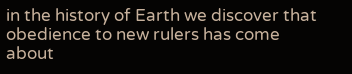in the history of Earth we discover that obedience to new rulers has come about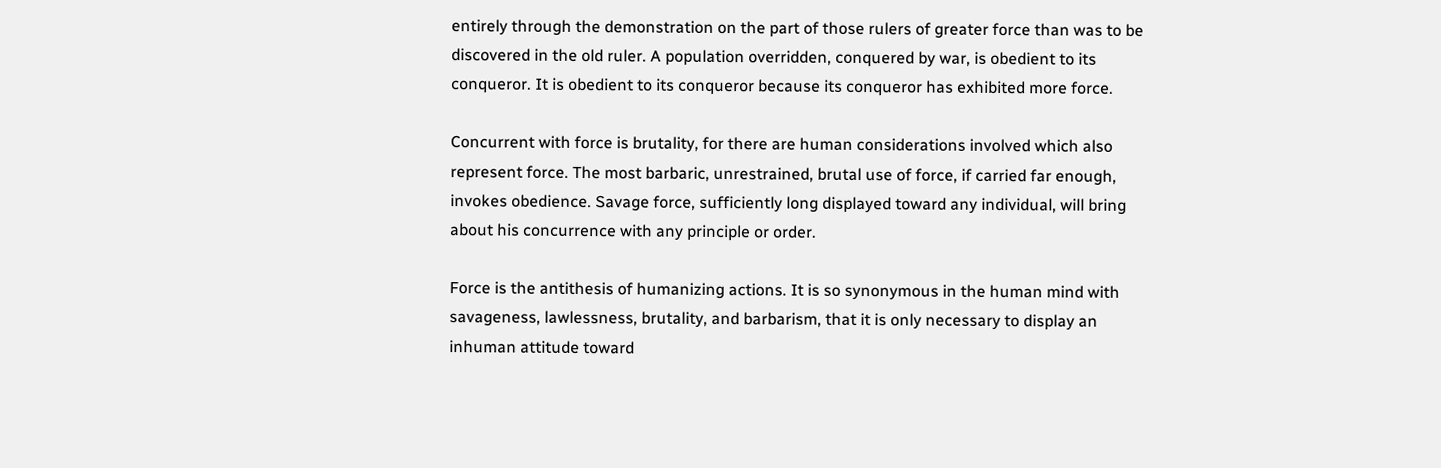entirely through the demonstration on the part of those rulers of greater force than was to be discovered in the old ruler. A population overridden, conquered by war, is obedient to its conqueror. It is obedient to its conqueror because its conqueror has exhibited more force.

Concurrent with force is brutality, for there are human considerations involved which also represent force. The most barbaric, unrestrained, brutal use of force, if carried far enough, invokes obedience. Savage force, sufficiently long displayed toward any individual, will bring about his concurrence with any principle or order.

Force is the antithesis of humanizing actions. It is so synonymous in the human mind with savageness, lawlessness, brutality, and barbarism, that it is only necessary to display an inhuman attitude toward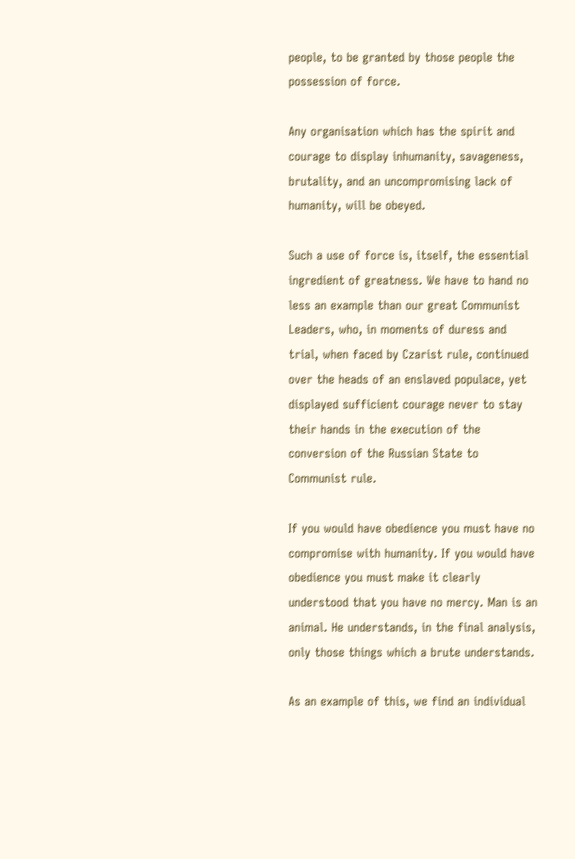people, to be granted by those people the possession of force.

Any organisation which has the spirit and courage to display inhumanity, savageness, brutality, and an uncompromising lack of humanity, will be obeyed.

Such a use of force is, itself, the essential ingredient of greatness. We have to hand no less an example than our great Communist Leaders, who, in moments of duress and trial, when faced by Czarist rule, continued over the heads of an enslaved populace, yet displayed sufficient courage never to stay their hands in the execution of the conversion of the Russian State to Communist rule.

If you would have obedience you must have no compromise with humanity. If you would have obedience you must make it clearly understood that you have no mercy. Man is an animal. He understands, in the final analysis, only those things which a brute understands.

As an example of this, we find an individual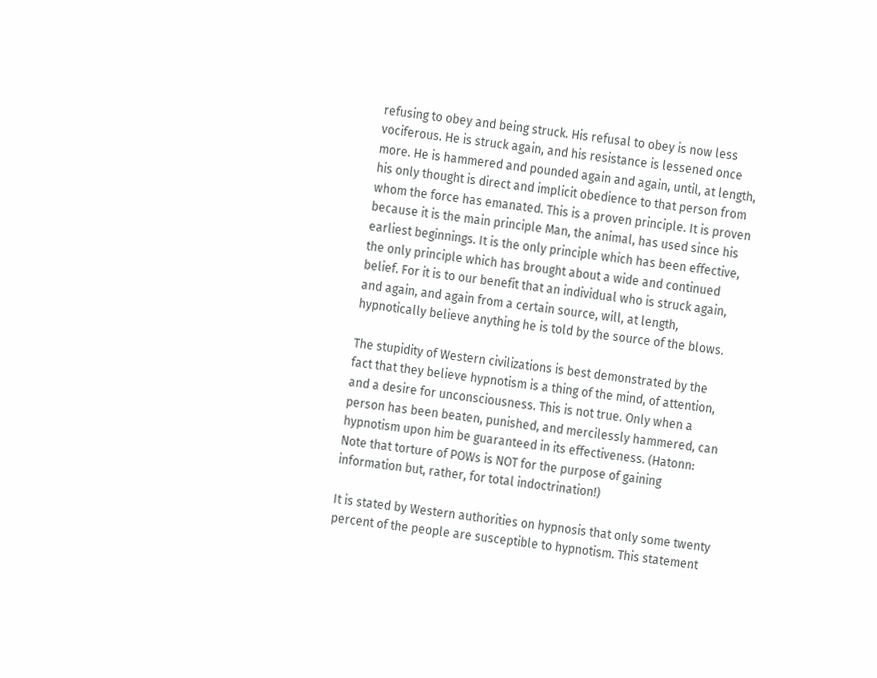refusing to obey and being struck. His refusal to obey is now less vociferous. He is struck again, and his resistance is lessened once more. He is hammered and pounded again and again, until, at length, his only thought is direct and implicit obedience to that person from whom the force has emanated. This is a proven principle. It is proven because it is the main principle Man, the animal, has used since his earliest beginnings. It is the only principle which has been effective, the only principle which has brought about a wide and continued belief. For it is to our benefit that an individual who is struck again, and again, and again from a certain source, will, at length, hypnotically believe anything he is told by the source of the blows.

The stupidity of Western civilizations is best demonstrated by the fact that they believe hypnotism is a thing of the mind, of attention, and a desire for unconsciousness. This is not true. Only when a person has been beaten, punished, and mercilessly hammered, can hypnotism upon him be guaranteed in its effectiveness. (Hatonn: Note that torture of POWs is NOT for the purpose of gaining information but, rather, for total indoctrination!)

It is stated by Western authorities on hypnosis that only some twenty percent of the people are susceptible to hypnotism. This statement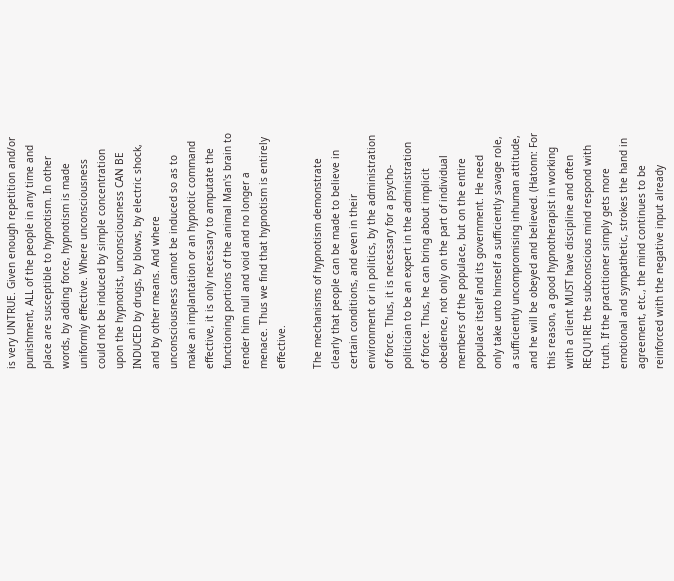is very UNTRUE. Given enough repetition and/or punishment, ALL of the people in any time and place are susceptible to hypnotism. In other words, by adding force, hypnotism is made uniformly effective. Where unconsciousness could not be induced by simple concentration upon the hypnotist, unconsciousness CAN BE INDUCED by drugs, by blows, by electric shock, and by other means. And where unconsciousness cannot be induced so as to make an implantation or an hypnotic command effective, it is only necessary to amputate the functioning portions of the animal Man's brain to render him null and void and no longer a menace. Thus we find that hypnotism is entirely effective.

The mechanisms of hypnotism demonstrate clearly that people can be made to believe in certain conditions, and even in their environment or in politics, by the administration of force. Thus, it is necessary for a psycho-politician to be an expert in the administration of force. Thus, he can bring about implicit obedience, not only on the part of individual members of the populace, but on the entire populace itself and its government. He need only take unto himself a sufficiently savage role, a sufficiently uncompromising inhuman attitude, and he will be obeyed and believed. (Hatonn: For this reason, a good hypnotherapist in working with a client MUST have discipline and often REQU1RE the subconscious mind respond with truth. If the practitioner simply gets more emotional and sympathetic, strokes the hand in agreement, etc., the mind continues to be reinforced with the negative input already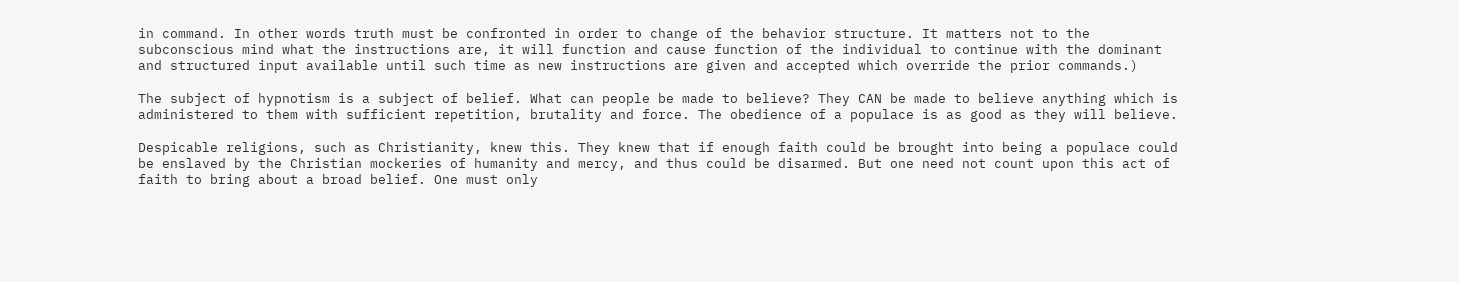in command. In other words truth must be confronted in order to change of the behavior structure. It matters not to the subconscious mind what the instructions are, it will function and cause function of the individual to continue with the dominant and structured input available until such time as new instructions are given and accepted which override the prior commands.)

The subject of hypnotism is a subject of belief. What can people be made to believe? They CAN be made to believe anything which is administered to them with sufficient repetition, brutality and force. The obedience of a populace is as good as they will believe.

Despicable religions, such as Christianity, knew this. They knew that if enough faith could be brought into being a populace could be enslaved by the Christian mockeries of humanity and mercy, and thus could be disarmed. But one need not count upon this act of faith to bring about a broad belief. One must only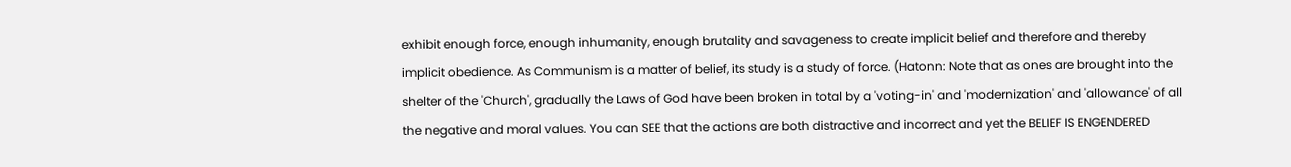exhibit enough force, enough inhumanity, enough brutality and savageness to create implicit belief and therefore and thereby implicit obedience. As Communism is a matter of belief, its study is a study of force. (Hatonn: Note that as ones are brought into the shelter of the 'Church', gradually the Laws of God have been broken in total by a 'voting-in' and 'modernization' and 'allowance' of all the negative and moral values. You can SEE that the actions are both distractive and incorrect and yet the BELIEF IS ENGENDERED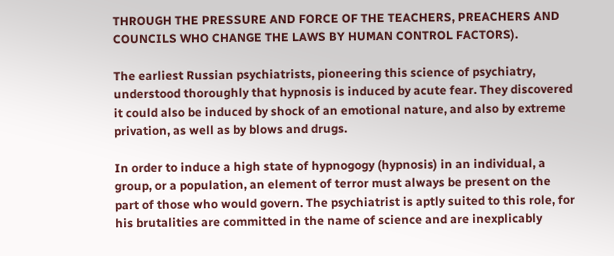THROUGH THE PRESSURE AND FORCE OF THE TEACHERS, PREACHERS AND COUNCILS WHO CHANGE THE LAWS BY HUMAN CONTROL FACTORS).

The earliest Russian psychiatrists, pioneering this science of psychiatry, understood thoroughly that hypnosis is induced by acute fear. They discovered it could also be induced by shock of an emotional nature, and also by extreme privation, as well as by blows and drugs.

In order to induce a high state of hypnogogy (hypnosis) in an individual, a group, or a population, an element of terror must always be present on the part of those who would govern. The psychiatrist is aptly suited to this role, for his brutalities are committed in the name of science and are inexplicably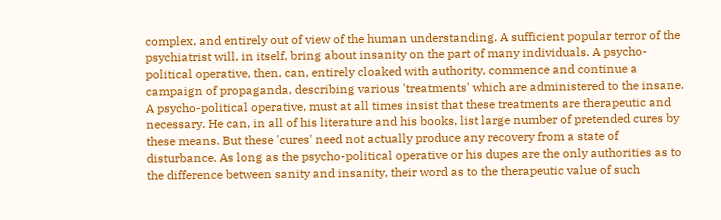complex, and entirely out of view of the human understanding. A sufficient popular terror of the psychiatrist will, in itself, bring about insanity on the part of many individuals. A psycho-political operative, then, can, entirely cloaked with authority, commence and continue a campaign of propaganda, describing various 'treatments' which are administered to the insane. A psycho-political operative, must at all times insist that these treatments are therapeutic and necessary. He can, in all of his literature and his books, list large number of pretended cures by these means. But these 'cures' need not actually produce any recovery from a state of disturbance. As long as the psycho-political operative or his dupes are the only authorities as to the difference between sanity and insanity, their word as to the therapeutic value of such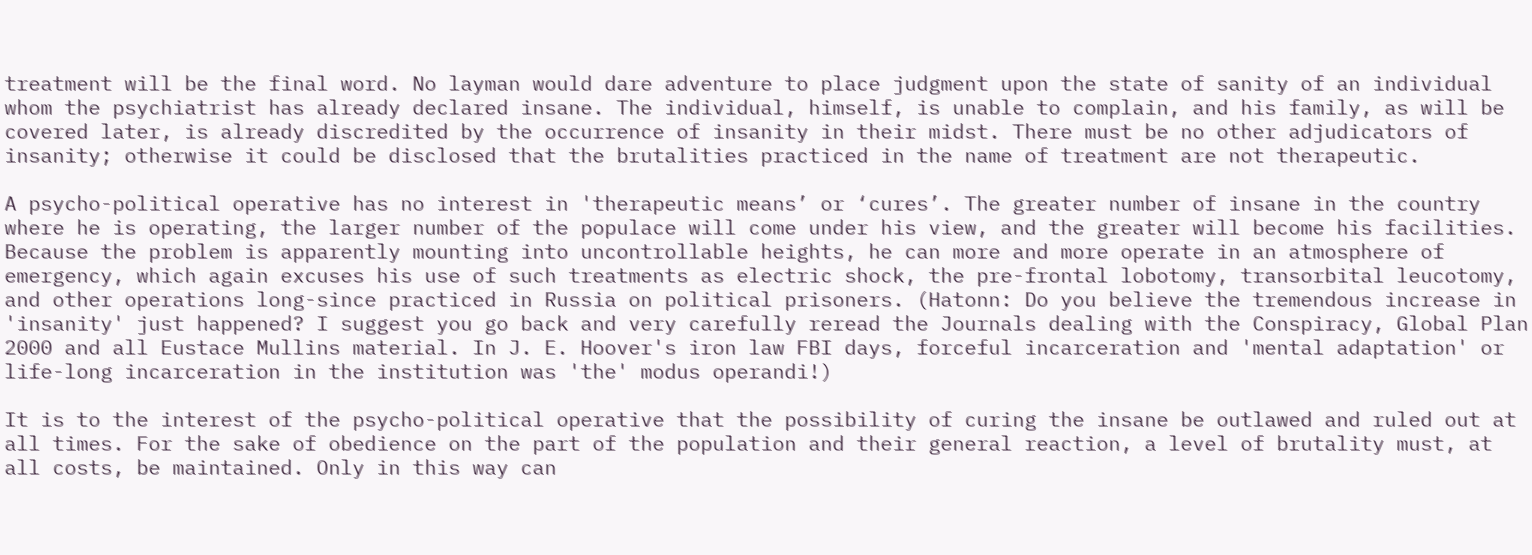treatment will be the final word. No layman would dare adventure to place judgment upon the state of sanity of an individual whom the psychiatrist has already declared insane. The individual, himself, is unable to complain, and his family, as will be covered later, is already discredited by the occurrence of insanity in their midst. There must be no other adjudicators of insanity; otherwise it could be disclosed that the brutalities practiced in the name of treatment are not therapeutic.

A psycho-political operative has no interest in 'therapeutic means’ or ‘cures’. The greater number of insane in the country where he is operating, the larger number of the populace will come under his view, and the greater will become his facilities. Because the problem is apparently mounting into uncontrollable heights, he can more and more operate in an atmosphere of emergency, which again excuses his use of such treatments as electric shock, the pre-frontal lobotomy, transorbital leucotomy, and other operations long-since practiced in Russia on political prisoners. (Hatonn: Do you believe the tremendous increase in 'insanity' just happened? I suggest you go back and very carefully reread the Journals dealing with the Conspiracy, Global Plan 2000 and all Eustace Mullins material. In J. E. Hoover's iron law FBI days, forceful incarceration and 'mental adaptation' or life-long incarceration in the institution was 'the' modus operandi!)

It is to the interest of the psycho-political operative that the possibility of curing the insane be outlawed and ruled out at all times. For the sake of obedience on the part of the population and their general reaction, a level of brutality must, at all costs, be maintained. Only in this way can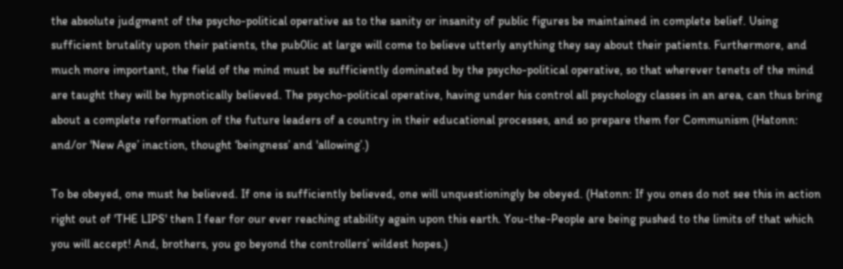the absolute judgment of the psycho-political operative as to the sanity or insanity of public figures be maintained in complete belief. Using sufficient brutality upon their patients, the pub0lic at large will come to believe utterly anything they say about their patients. Furthermore, and much more important, the field of the mind must be sufficiently dominated by the psycho-political operative, so that wherever tenets of the mind are taught they will be hypnotically believed. The psycho-political operative, having under his control all psychology classes in an area, can thus bring about a complete reformation of the future leaders of a country in their educational processes, and so prepare them for Communism (Hatonn: and/or 'New Age’ inaction, thought ‘beingness’ and 'allowing’.)

To be obeyed, one must he believed. If one is sufficiently believed, one will unquestioningly be obeyed. (Hatonn: If you ones do not see this in action right out of 'THE LIPS' then I fear for our ever reaching stability again upon this earth. You-the-People are being pushed to the limits of that which you will accept! And, brothers, you go beyond the controllers’ wildest hopes.)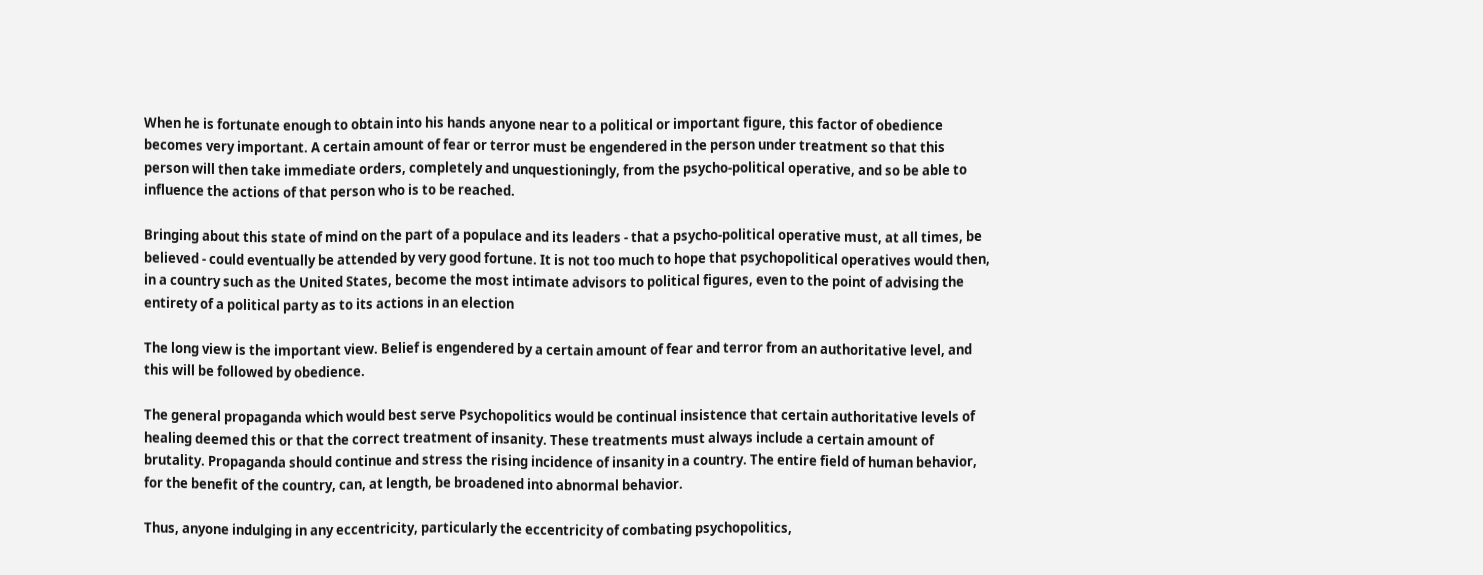When he is fortunate enough to obtain into his hands anyone near to a political or important figure, this factor of obedience becomes very important. A certain amount of fear or terror must be engendered in the person under treatment so that this person will then take immediate orders, completely and unquestioningly, from the psycho-political operative, and so be able to influence the actions of that person who is to be reached.

Bringing about this state of mind on the part of a populace and its leaders - that a psycho-political operative must, at all times, be believed - could eventually be attended by very good fortune. It is not too much to hope that psychopolitical operatives would then, in a country such as the United States, become the most intimate advisors to political figures, even to the point of advising the entirety of a political party as to its actions in an election

The long view is the important view. Belief is engendered by a certain amount of fear and terror from an authoritative level, and this will be followed by obedience.

The general propaganda which would best serve Psychopolitics would be continual insistence that certain authoritative levels of healing deemed this or that the correct treatment of insanity. These treatments must always include a certain amount of brutality. Propaganda should continue and stress the rising incidence of insanity in a country. The entire field of human behavior, for the benefit of the country, can, at length, be broadened into abnormal behavior.

Thus, anyone indulging in any eccentricity, particularly the eccentricity of combating psychopolitics,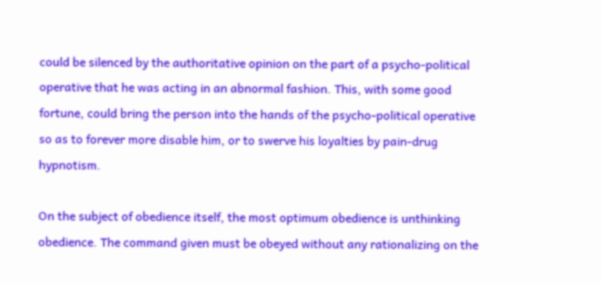could be silenced by the authoritative opinion on the part of a psycho-political operative that he was acting in an abnormal fashion. This, with some good fortune, could bring the person into the hands of the psycho-political operative so as to forever more disable him, or to swerve his loyalties by pain-drug hypnotism.

On the subject of obedience itself, the most optimum obedience is unthinking obedience. The command given must be obeyed without any rationalizing on the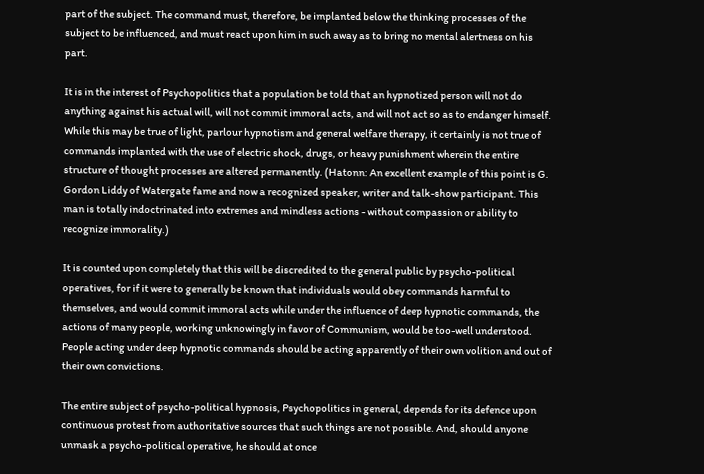part of the subject. The command must, therefore, be implanted below the thinking processes of the subject to be influenced, and must react upon him in such away as to bring no mental alertness on his part.

It is in the interest of Psychopolitics that a population be told that an hypnotized person will not do anything against his actual will, will not commit immoral acts, and will not act so as to endanger himself. While this may be true of light, parlour hypnotism and general welfare therapy, it certainly is not true of commands implanted with the use of electric shock, drugs, or heavy punishment wherein the entire structure of thought processes are altered permanently. (Hatonn: An excellent example of this point is G. Gordon Liddy of Watergate fame and now a recognized speaker, writer and talk-show participant. This man is totally indoctrinated into extremes and mindless actions - without compassion or ability to recognize immorality.)

It is counted upon completely that this will be discredited to the general public by psycho-political operatives, for if it were to generally be known that individuals would obey commands harmful to themselves, and would commit immoral acts while under the influence of deep hypnotic commands, the actions of many people, working unknowingly in favor of Communism, would be too-well understood. People acting under deep hypnotic commands should be acting apparently of their own volition and out of their own convictions.

The entire subject of psycho-political hypnosis, Psychopolitics in general, depends for its defence upon continuous protest from authoritative sources that such things are not possible. And, should anyone unmask a psycho-political operative, he should at once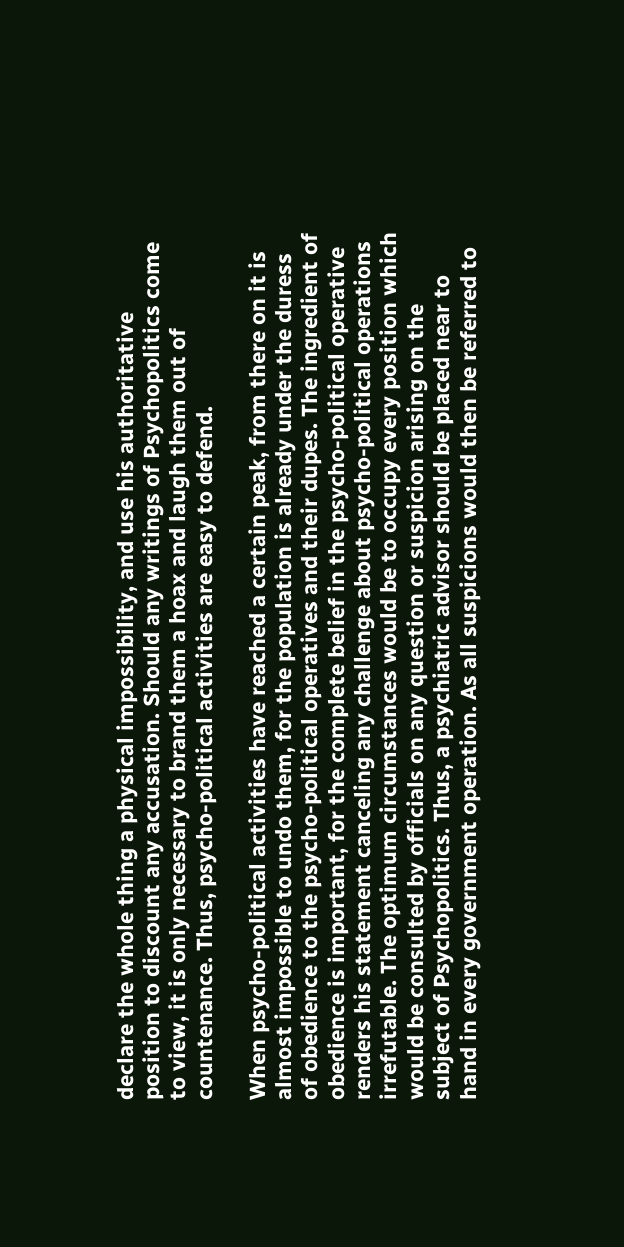declare the whole thing a physical impossibility, and use his authoritative position to discount any accusation. Should any writings of Psychopolitics come to view, it is only necessary to brand them a hoax and laugh them out of countenance. Thus, psycho-political activities are easy to defend.

When psycho-political activities have reached a certain peak, from there on it is almost impossible to undo them, for the population is already under the duress of obedience to the psycho-political operatives and their dupes. The ingredient of obedience is important, for the complete belief in the psycho-political operative renders his statement canceling any challenge about psycho-political operations irrefutable. The optimum circumstances would be to occupy every position which would be consulted by officials on any question or suspicion arising on the subject of Psychopolitics. Thus, a psychiatric advisor should be placed near to hand in every government operation. As all suspicions would then be referred to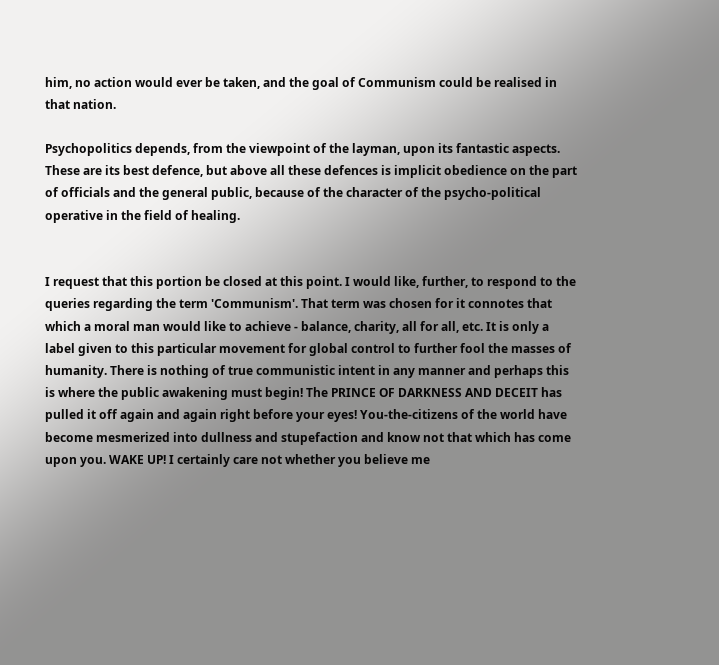him, no action would ever be taken, and the goal of Communism could be realised in that nation.

Psychopolitics depends, from the viewpoint of the layman, upon its fantastic aspects. These are its best defence, but above all these defences is implicit obedience on the part of officials and the general public, because of the character of the psycho-political operative in the field of healing.


I request that this portion be closed at this point. I would like, further, to respond to the queries regarding the term 'Communism'. That term was chosen for it connotes that which a moral man would like to achieve - balance, charity, all for all, etc. It is only a label given to this particular movement for global control to further fool the masses of humanity. There is nothing of true communistic intent in any manner and perhaps this is where the public awakening must begin! The PRINCE OF DARKNESS AND DECEIT has pulled it off again and again right before your eyes! You-the-citizens of the world have become mesmerized into dullness and stupefaction and know not that which has come upon you. WAKE UP! I certainly care not whether you believe me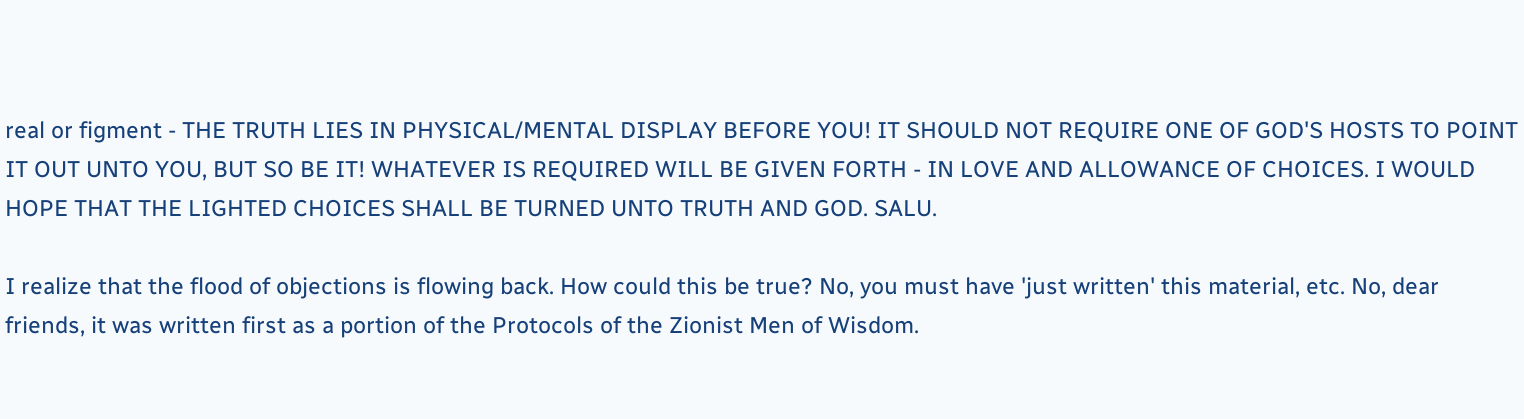real or figment - THE TRUTH LIES IN PHYSICAL/MENTAL DISPLAY BEFORE YOU! IT SHOULD NOT REQUIRE ONE OF GOD'S HOSTS TO POINT IT OUT UNTO YOU, BUT SO BE IT! WHATEVER IS REQUIRED WILL BE GIVEN FORTH - IN LOVE AND ALLOWANCE OF CHOICES. I WOULD HOPE THAT THE LIGHTED CHOICES SHALL BE TURNED UNTO TRUTH AND GOD. SALU.

I realize that the flood of objections is flowing back. How could this be true? No, you must have 'just written' this material, etc. No, dear friends, it was written first as a portion of the Protocols of the Zionist Men of Wisdom.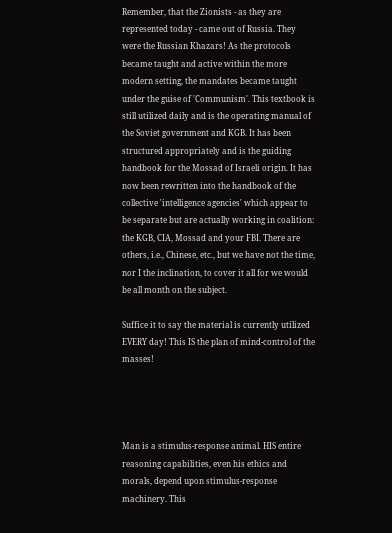Remember, that the Zionists - as they are represented today - came out of Russia. They were the Russian Khazars! As the protocols became taught and active within the more modern setting, the mandates became taught under the guise of 'Communism'. This textbook is still utilized daily and is the operating manual of the Soviet government and KGB. It has been structured appropriately and is the guiding handbook for the Mossad of Israeli origin. It has now been rewritten into the handbook of the collective 'intelligence agencies' which appear to be separate but are actually working in coalition: the KGB, CIA, Mossad and your FBI. There are others, i.e., Chinese, etc., but we have not the time, nor I the inclination, to cover it all for we would be all month on the subject.

Suffice it to say the material is currently utilized EVERY day! This IS the plan of mind-control of the masses!




Man is a stimulus-response animal. HIS entire reasoning capabilities, even his ethics and morals, depend upon stimulus-response machinery. This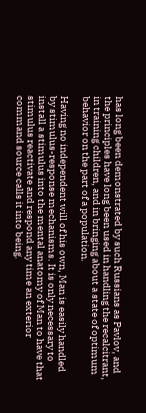has long been demonstrated by such Russians as Pavlov, and the principles have long been used in handling the recalcitrant, in training children, and in bringing about a state of optimum behavior on the part of a population.

Having no independent will of his own, Man is easily handled by stimulus-response mechanisms. It is only necessary to install a stimulus into the mental anatomy of Man to have that stimulus reactivate and respond any time an exterior command source calls it into being.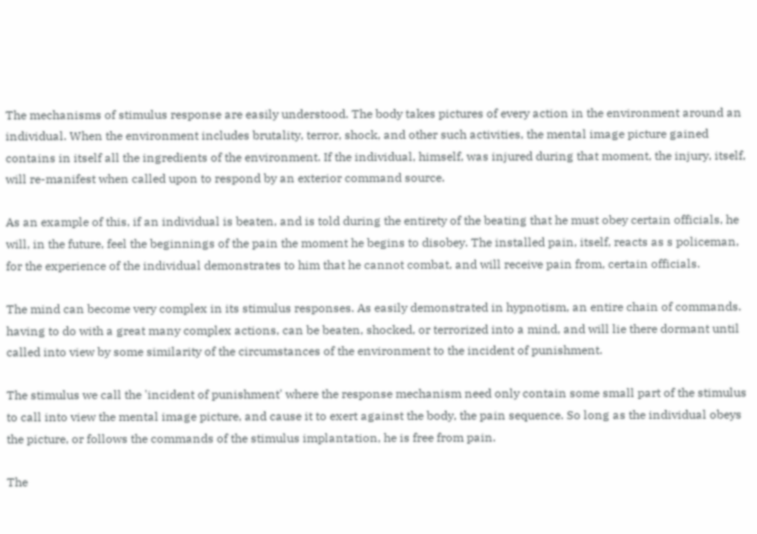The mechanisms of stimulus response are easily understood. The body takes pictures of every action in the environment around an individual. When the environment includes brutality, terror, shock, and other such activities, the mental image picture gained contains in itself all the ingredients of the environment. If the individual, himself, was injured during that moment, the injury, itself, will re-manifest when called upon to respond by an exterior command source.

As an example of this, if an individual is beaten, and is told during the entirety of the beating that he must obey certain officials, he will, in the future, feel the beginnings of the pain the moment he begins to disobey. The installed pain, itself, reacts as s policeman, for the experience of the individual demonstrates to him that he cannot combat, and will receive pain from, certain officials.

The mind can become very complex in its stimulus responses. As easily demonstrated in hypnotism, an entire chain of commands. having to do with a great many complex actions, can be beaten, shocked, or terrorized into a mind, and will lie there dormant until called into view by some similarity of the circumstances of the environment to the incident of punishment.

The stimulus we call the 'incident of punishment' where the response mechanism need only contain some small part of the stimulus to call into view the mental image picture, and cause it to exert against the body, the pain sequence. So long as the individual obeys the picture, or follows the commands of the stimulus implantation, he is free from pain.

The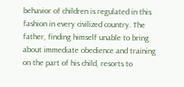behavior of children is regulated in this fashion in every civilized country. The father, finding himself unable to bring about immediate obedience and training on the part of his child, resorts to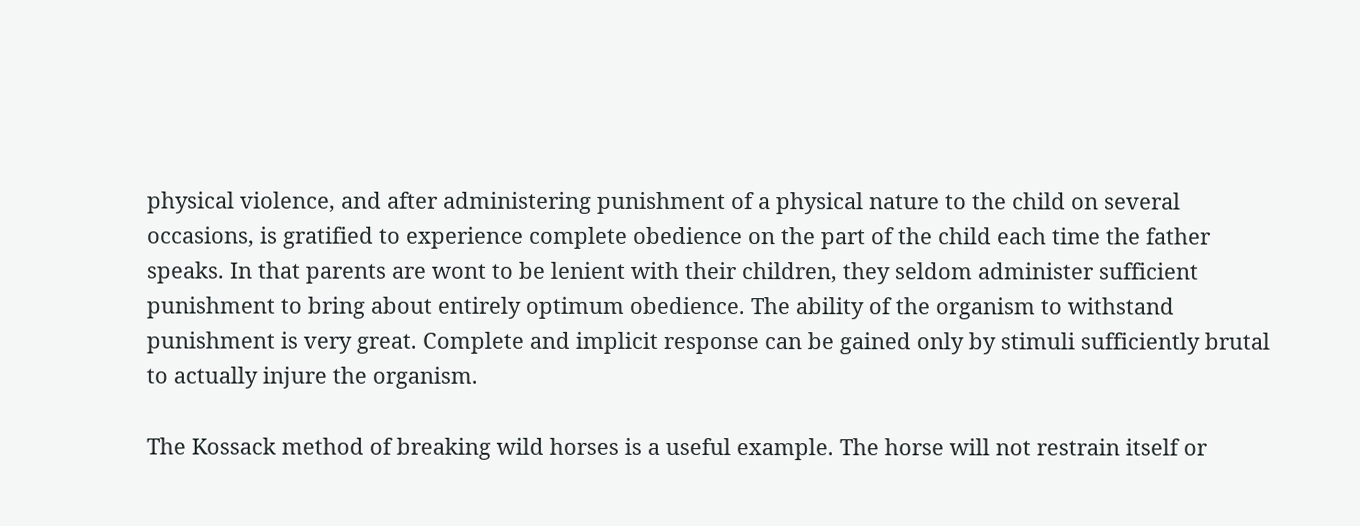physical violence, and after administering punishment of a physical nature to the child on several occasions, is gratified to experience complete obedience on the part of the child each time the father speaks. In that parents are wont to be lenient with their children, they seldom administer sufficient punishment to bring about entirely optimum obedience. The ability of the organism to withstand punishment is very great. Complete and implicit response can be gained only by stimuli sufficiently brutal to actually injure the organism.

The Kossack method of breaking wild horses is a useful example. The horse will not restrain itself or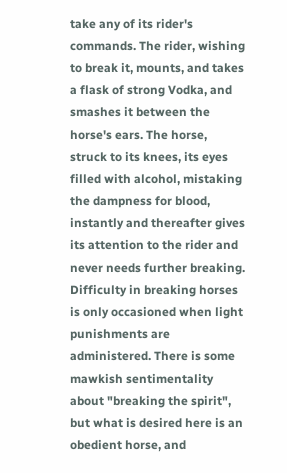take any of its rider's commands. The rider, wishing to break it, mounts, and takes a flask of strong Vodka, and smashes it between the horse's ears. The horse, struck to its knees, its eyes filled with alcohol, mistaking the dampness for blood, instantly and thereafter gives its attention to the rider and never needs further breaking. Difficulty in breaking horses is only occasioned when light punishments are administered. There is some mawkish sentimentality about "breaking the spirit", but what is desired here is an obedient horse, and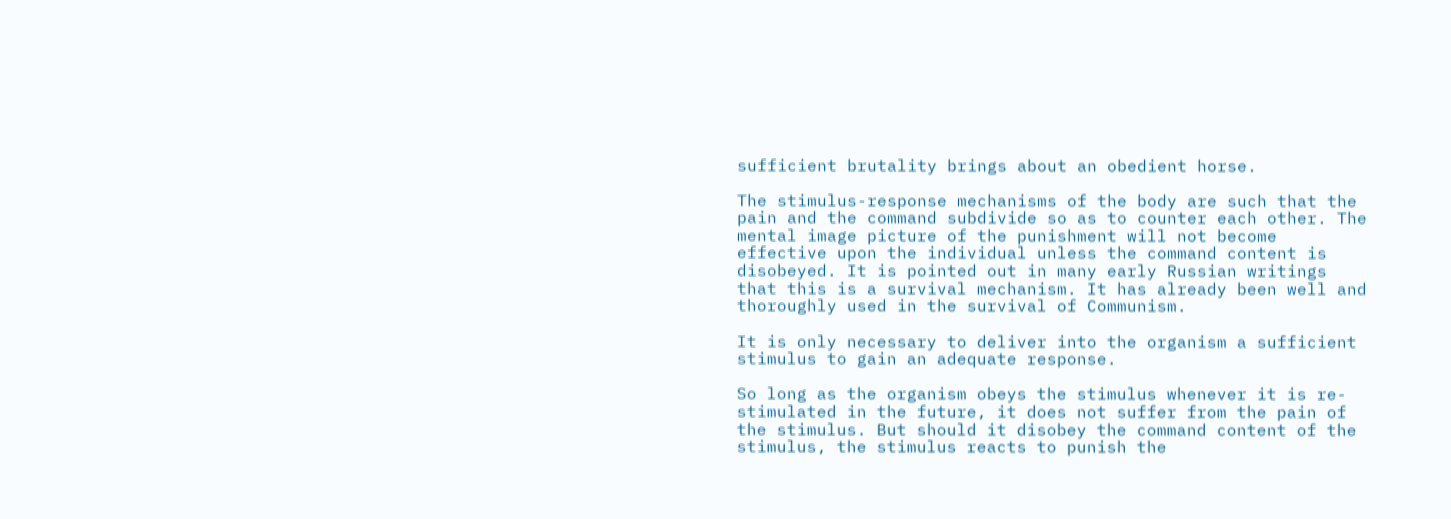sufficient brutality brings about an obedient horse.

The stimulus-response mechanisms of the body are such that the pain and the command subdivide so as to counter each other. The mental image picture of the punishment will not become effective upon the individual unless the command content is disobeyed. It is pointed out in many early Russian writings that this is a survival mechanism. It has already been well and thoroughly used in the survival of Communism.

It is only necessary to deliver into the organism a sufficient stimulus to gain an adequate response.

So long as the organism obeys the stimulus whenever it is re-stimulated in the future, it does not suffer from the pain of the stimulus. But should it disobey the command content of the stimulus, the stimulus reacts to punish the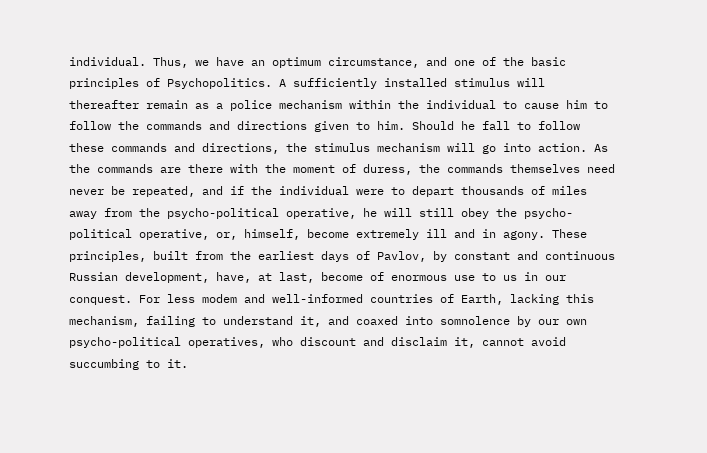individual. Thus, we have an optimum circumstance, and one of the basic principles of Psychopolitics. A sufficiently installed stimulus will thereafter remain as a police mechanism within the individual to cause him to follow the commands and directions given to him. Should he fall to follow these commands and directions, the stimulus mechanism will go into action. As the commands are there with the moment of duress, the commands themselves need never be repeated, and if the individual were to depart thousands of miles away from the psycho-political operative, he will still obey the psycho-political operative, or, himself, become extremely ill and in agony. These principles, built from the earliest days of Pavlov, by constant and continuous Russian development, have, at last, become of enormous use to us in our conquest. For less modem and well-informed countries of Earth, lacking this mechanism, failing to understand it, and coaxed into somnolence by our own psycho-political operatives, who discount and disclaim it, cannot avoid succumbing to it.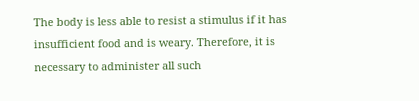The body is less able to resist a stimulus if it has insufficient food and is weary. Therefore, it is necessary to administer all such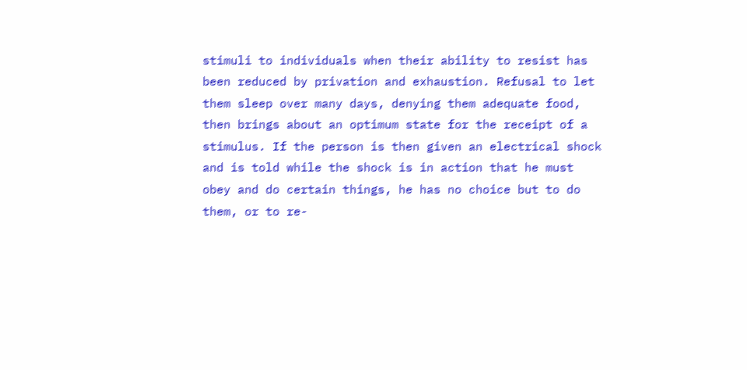stimuli to individuals when their ability to resist has been reduced by privation and exhaustion. Refusal to let them sleep over many days, denying them adequate food, then brings about an optimum state for the receipt of a stimulus. If the person is then given an electrical shock and is told while the shock is in action that he must obey and do certain things, he has no choice but to do them, or to re-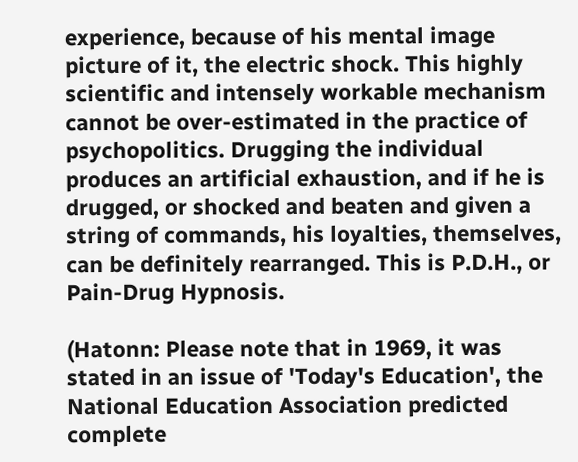experience, because of his mental image picture of it, the electric shock. This highly scientific and intensely workable mechanism cannot be over-estimated in the practice of psychopolitics. Drugging the individual produces an artificial exhaustion, and if he is drugged, or shocked and beaten and given a string of commands, his loyalties, themselves, can be definitely rearranged. This is P.D.H., or Pain-Drug Hypnosis.

(Hatonn: Please note that in 1969, it was stated in an issue of 'Today's Education', the National Education Association predicted complete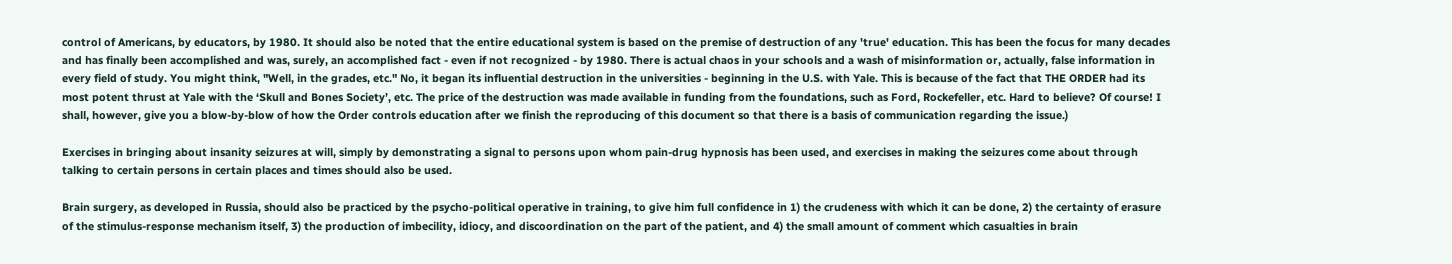control of Americans, by educators, by 1980. It should also be noted that the entire educational system is based on the premise of destruction of any 'true' education. This has been the focus for many decades and has finally been accomplished and was, surely, an accomplished fact - even if not recognized - by 1980. There is actual chaos in your schools and a wash of misinformation or, actually, false information in every field of study. You might think, "Well, in the grades, etc." No, it began its influential destruction in the universities - beginning in the U.S. with Yale. This is because of the fact that THE ORDER had its most potent thrust at Yale with the ‘Skull and Bones Society’, etc. The price of the destruction was made available in funding from the foundations, such as Ford, Rockefeller, etc. Hard to believe? Of course! I shall, however, give you a blow-by-blow of how the Order controls education after we finish the reproducing of this document so that there is a basis of communication regarding the issue.)

Exercises in bringing about insanity seizures at will, simply by demonstrating a signal to persons upon whom pain-drug hypnosis has been used, and exercises in making the seizures come about through talking to certain persons in certain places and times should also be used.

Brain surgery, as developed in Russia, should also be practiced by the psycho-political operative in training, to give him full confidence in 1) the crudeness with which it can be done, 2) the certainty of erasure of the stimulus-response mechanism itself, 3) the production of imbecility, idiocy, and discoordination on the part of the patient, and 4) the small amount of comment which casualties in brain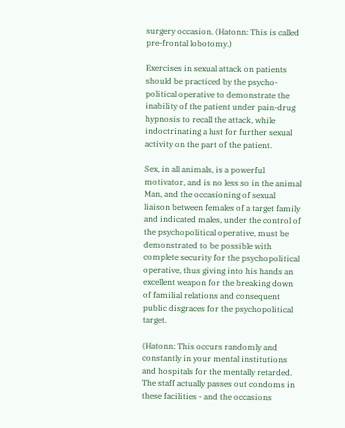surgery occasion. (Hatonn: This is called pre-frontal lobotomy.)

Exercises in sexual attack on patients should be practiced by the psycho-political operative to demonstrate the inability of the patient under pain-drug hypnosis to recall the attack, while indoctrinating a lust for further sexual activity on the part of the patient.

Sex, in all animals, is a powerful motivator, and is no less so in the animal Man, and the occasioning of sexual liaison between females of a target family and indicated males, under the control of the psychopolitical operative, must be demonstrated to be possible with complete security for the psychopolitical operative, thus giving into his hands an excellent weapon for the breaking down of familial relations and consequent public disgraces for the psychopolitical target.

(Hatonn: This occurs randomly and constantly in your mental institutions and hospitals for the mentally retarded. The staff actually passes out condoms in these facilities - and the occasions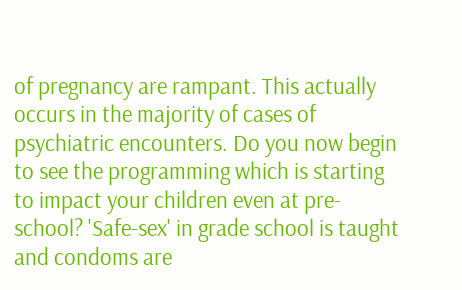of pregnancy are rampant. This actually occurs in the majority of cases of psychiatric encounters. Do you now begin to see the programming which is starting to impact your children even at pre-school? 'Safe-sex' in grade school is taught and condoms are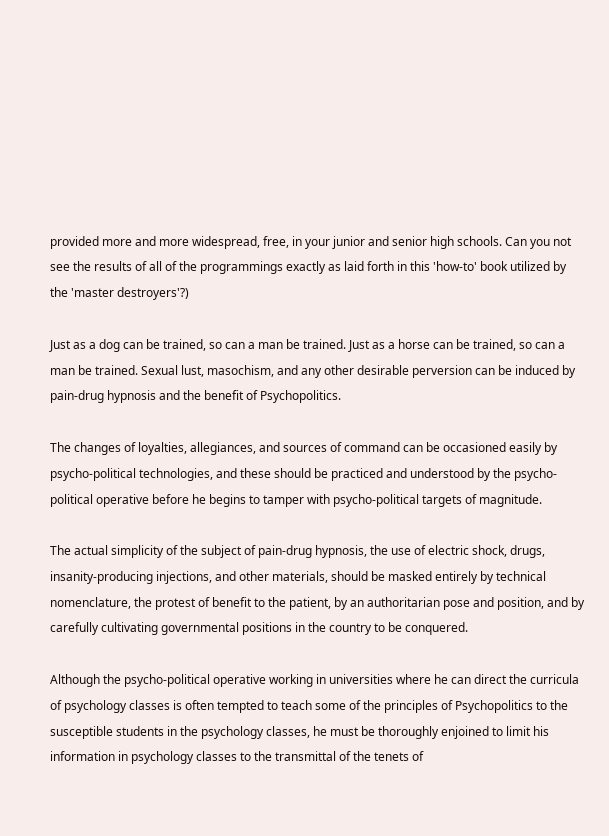provided more and more widespread, free, in your junior and senior high schools. Can you not see the results of all of the programmings exactly as laid forth in this 'how-to' book utilized by the 'master destroyers'?)

Just as a dog can be trained, so can a man be trained. Just as a horse can be trained, so can a man be trained. Sexual lust, masochism, and any other desirable perversion can be induced by pain-drug hypnosis and the benefit of Psychopolitics.

The changes of loyalties, allegiances, and sources of command can be occasioned easily by psycho-political technologies, and these should be practiced and understood by the psycho-political operative before he begins to tamper with psycho-political targets of magnitude.

The actual simplicity of the subject of pain-drug hypnosis, the use of electric shock, drugs, insanity-producing injections, and other materials, should be masked entirely by technical nomenclature, the protest of benefit to the patient, by an authoritarian pose and position, and by carefully cultivating governmental positions in the country to be conquered.

Although the psycho-political operative working in universities where he can direct the curricula of psychology classes is often tempted to teach some of the principles of Psychopolitics to the susceptible students in the psychology classes, he must be thoroughly enjoined to limit his information in psychology classes to the transmittal of the tenets of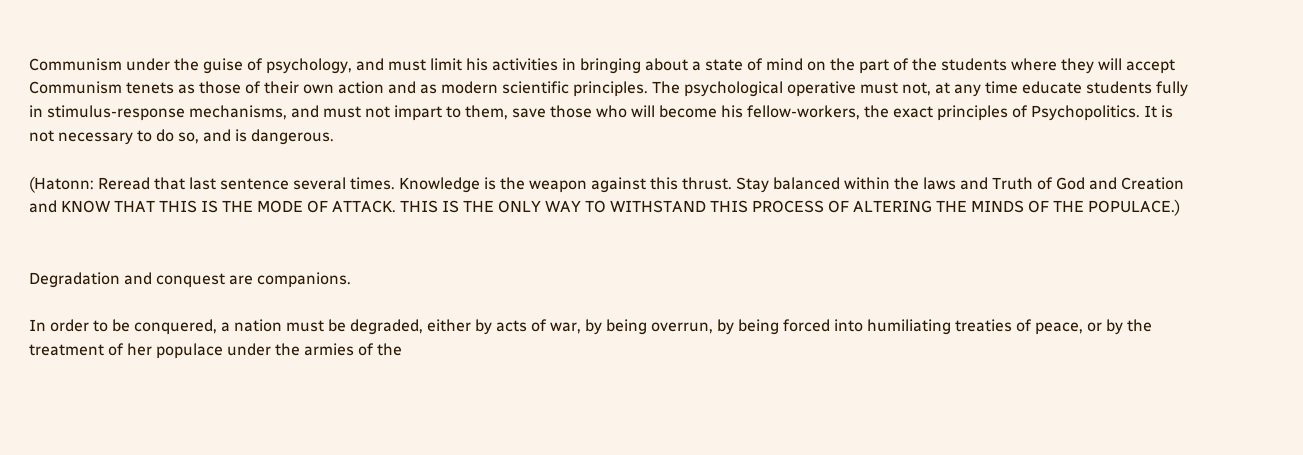Communism under the guise of psychology, and must limit his activities in bringing about a state of mind on the part of the students where they will accept Communism tenets as those of their own action and as modern scientific principles. The psychological operative must not, at any time educate students fully in stimulus-response mechanisms, and must not impart to them, save those who will become his fellow-workers, the exact principles of Psychopolitics. It is not necessary to do so, and is dangerous.

(Hatonn: Reread that last sentence several times. Knowledge is the weapon against this thrust. Stay balanced within the laws and Truth of God and Creation and KNOW THAT THIS IS THE MODE OF ATTACK. THIS IS THE ONLY WAY TO WITHSTAND THIS PROCESS OF ALTERING THE MINDS OF THE POPULACE.)


Degradation and conquest are companions.

In order to be conquered, a nation must be degraded, either by acts of war, by being overrun, by being forced into humiliating treaties of peace, or by the treatment of her populace under the armies of the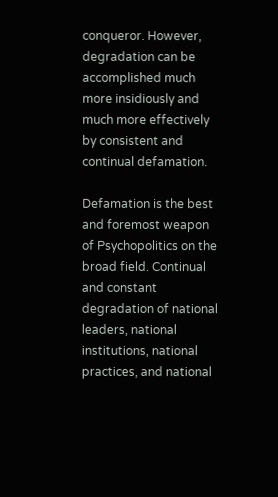conqueror. However, degradation can be accomplished much more insidiously and much more effectively by consistent and continual defamation.

Defamation is the best and foremost weapon of Psychopolitics on the broad field. Continual and constant degradation of national leaders, national institutions, national practices, and national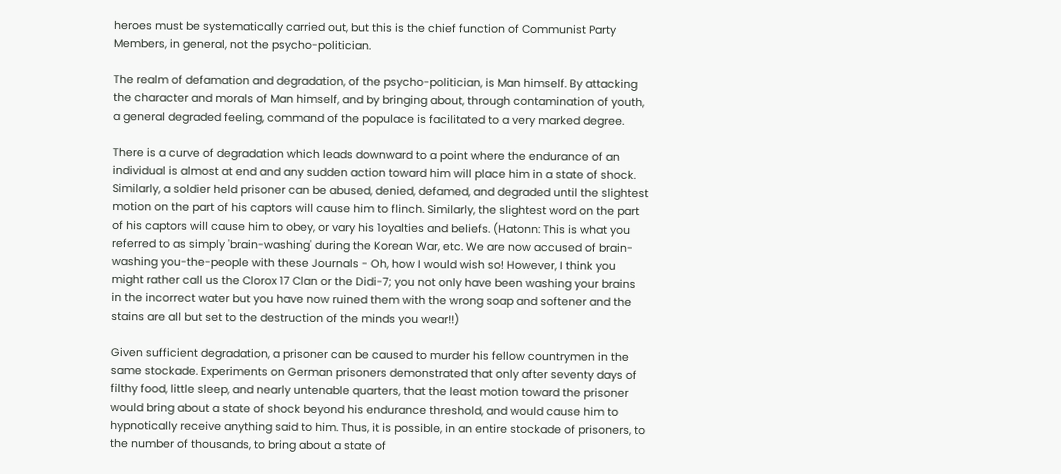heroes must be systematically carried out, but this is the chief function of Communist Party Members, in general, not the psycho-politician.

The realm of defamation and degradation, of the psycho-politician, is Man himself. By attacking the character and morals of Man himself, and by bringing about, through contamination of youth, a general degraded feeling, command of the populace is facilitated to a very marked degree.

There is a curve of degradation which leads downward to a point where the endurance of an individual is almost at end and any sudden action toward him will place him in a state of shock. Similarly, a soldier held prisoner can be abused, denied, defamed, and degraded until the slightest motion on the part of his captors will cause him to flinch. Similarly, the slightest word on the part of his captors will cause him to obey, or vary his 1oyalties and beliefs. (Hatonn: This is what you referred to as simply 'brain-washing' during the Korean War, etc. We are now accused of brain-washing you-the-people with these Journals - Oh, how I would wish so! However, I think you might rather call us the Clorox 17 Clan or the Didi-7; you not only have been washing your brains in the incorrect water but you have now ruined them with the wrong soap and softener and the stains are all but set to the destruction of the minds you wear!!)

Given sufficient degradation, a prisoner can be caused to murder his fellow countrymen in the same stockade. Experiments on German prisoners demonstrated that only after seventy days of filthy food, little sleep, and nearly untenable quarters, that the least motion toward the prisoner would bring about a state of shock beyond his endurance threshold, and would cause him to hypnotically receive anything said to him. Thus, it is possible, in an entire stockade of prisoners, to the number of thousands, to bring about a state of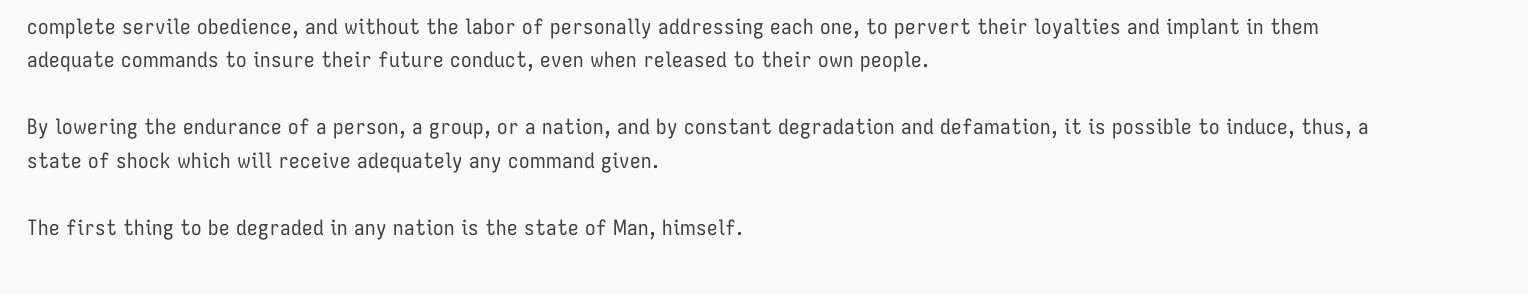complete servile obedience, and without the labor of personally addressing each one, to pervert their loyalties and implant in them adequate commands to insure their future conduct, even when released to their own people.

By lowering the endurance of a person, a group, or a nation, and by constant degradation and defamation, it is possible to induce, thus, a state of shock which will receive adequately any command given.

The first thing to be degraded in any nation is the state of Man, himself.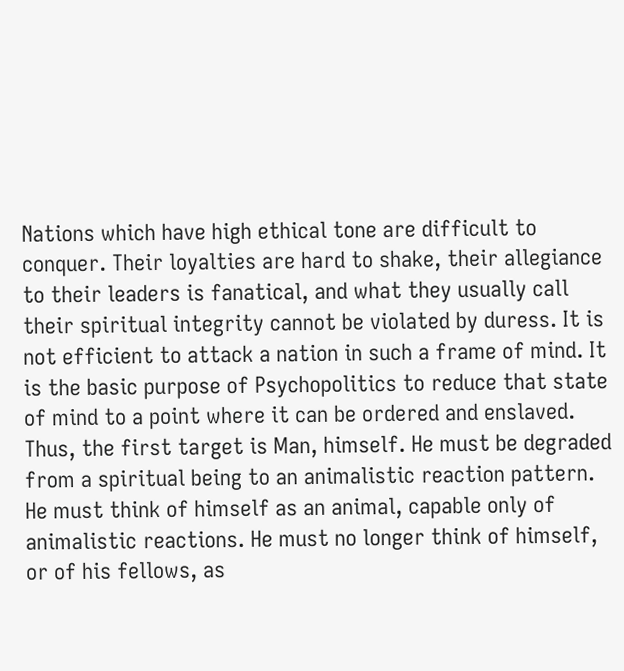Nations which have high ethical tone are difficult to conquer. Their loyalties are hard to shake, their allegiance to their leaders is fanatical, and what they usually call their spiritual integrity cannot be violated by duress. It is not efficient to attack a nation in such a frame of mind. It is the basic purpose of Psychopolitics to reduce that state of mind to a point where it can be ordered and enslaved. Thus, the first target is Man, himself. He must be degraded from a spiritual being to an animalistic reaction pattern. He must think of himself as an animal, capable only of animalistic reactions. He must no longer think of himself, or of his fellows, as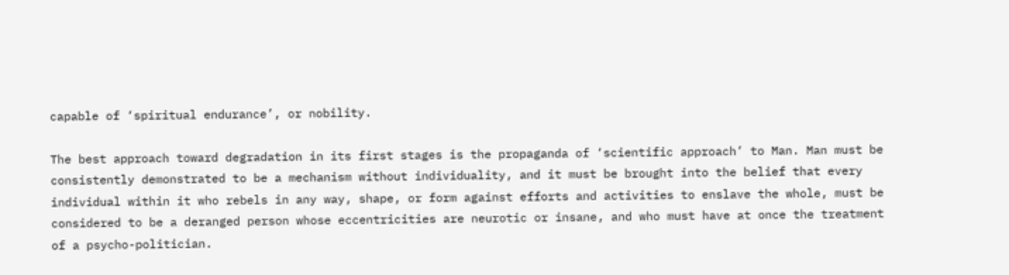capable of ‘spiritual endurance’, or nobility.

The best approach toward degradation in its first stages is the propaganda of ‘scientific approach’ to Man. Man must be consistently demonstrated to be a mechanism without individuality, and it must be brought into the belief that every individual within it who rebels in any way, shape, or form against efforts and activities to enslave the whole, must be considered to be a deranged person whose eccentricities are neurotic or insane, and who must have at once the treatment of a psycho-politician.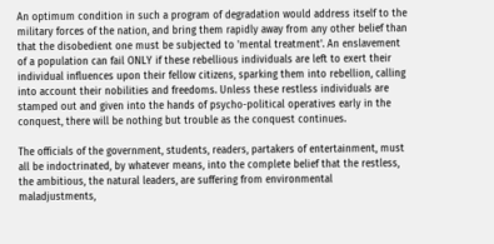An optimum condition in such a program of degradation would address itself to the military forces of the nation, and bring them rapidly away from any other belief than that the disobedient one must be subjected to 'mental treatment'. An enslavement of a population can fail ONLY if these rebellious individuals are left to exert their individual influences upon their fellow citizens, sparking them into rebellion, calling into account their nobilities and freedoms. Unless these restless individuals are stamped out and given into the hands of psycho-political operatives early in the conquest, there will be nothing but trouble as the conquest continues.

The officials of the government, students, readers, partakers of entertainment, must all be indoctrinated, by whatever means, into the complete belief that the restless, the ambitious, the natural leaders, are suffering from environmental maladjustments,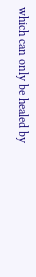which can only be healed by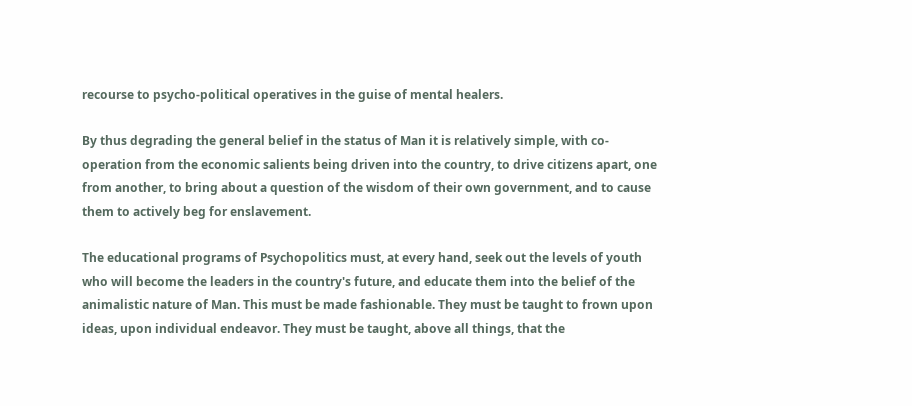recourse to psycho-political operatives in the guise of mental healers.

By thus degrading the general belief in the status of Man it is relatively simple, with co-operation from the economic salients being driven into the country, to drive citizens apart, one from another, to bring about a question of the wisdom of their own government, and to cause them to actively beg for enslavement.

The educational programs of Psychopolitics must, at every hand, seek out the levels of youth who will become the leaders in the country's future, and educate them into the belief of the animalistic nature of Man. This must be made fashionable. They must be taught to frown upon ideas, upon individual endeavor. They must be taught, above all things, that the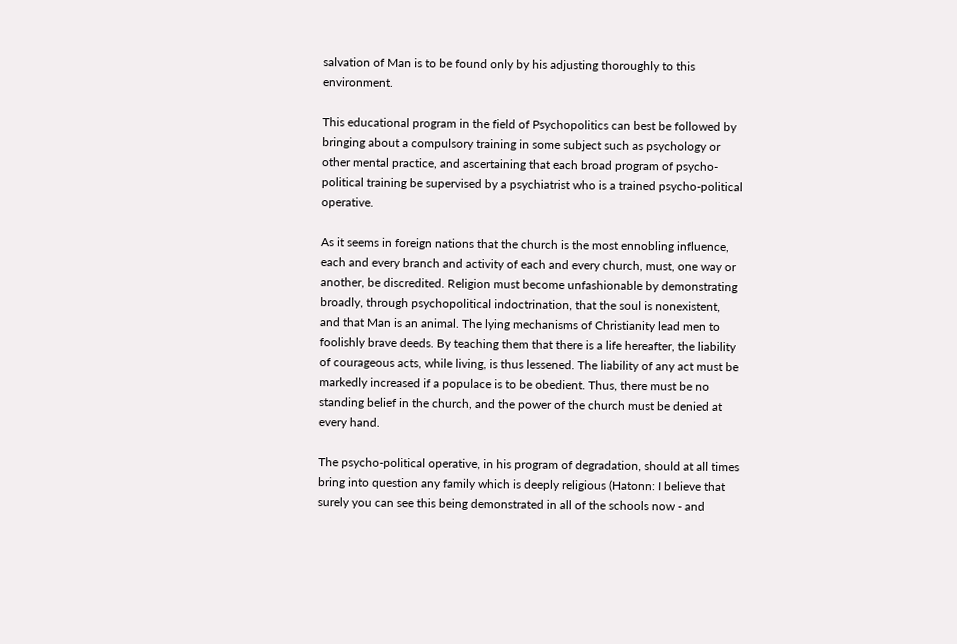salvation of Man is to be found only by his adjusting thoroughly to this environment.

This educational program in the field of Psychopolitics can best be followed by bringing about a compulsory training in some subject such as psychology or other mental practice, and ascertaining that each broad program of psycho-political training be supervised by a psychiatrist who is a trained psycho-political operative.

As it seems in foreign nations that the church is the most ennobling influence, each and every branch and activity of each and every church, must, one way or another, be discredited. Religion must become unfashionable by demonstrating broadly, through psychopolitical indoctrination, that the soul is nonexistent, and that Man is an animal. The lying mechanisms of Christianity lead men to foolishly brave deeds. By teaching them that there is a life hereafter, the liability of courageous acts, while living, is thus lessened. The liability of any act must be markedly increased if a populace is to be obedient. Thus, there must be no standing belief in the church, and the power of the church must be denied at every hand.

The psycho-political operative, in his program of degradation, should at all times bring into question any family which is deeply religious (Hatonn: I believe that surely you can see this being demonstrated in all of the schools now - and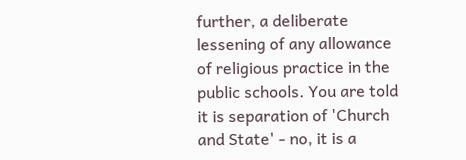further, a deliberate lessening of any allowance of religious practice in the public schools. You are told it is separation of 'Church and State' - no, it is a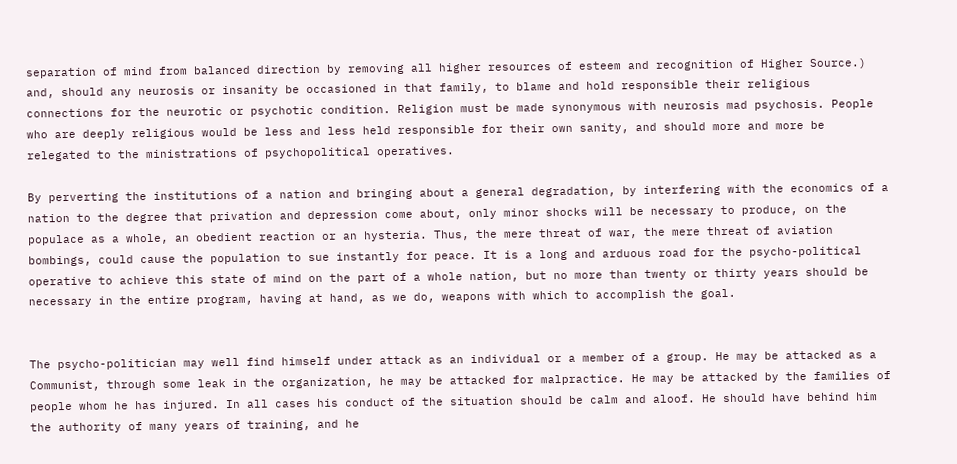separation of mind from balanced direction by removing all higher resources of esteem and recognition of Higher Source.) and, should any neurosis or insanity be occasioned in that family, to blame and hold responsible their religious connections for the neurotic or psychotic condition. Religion must be made synonymous with neurosis mad psychosis. People who are deeply religious would be less and less held responsible for their own sanity, and should more and more be relegated to the ministrations of psychopolitical operatives.

By perverting the institutions of a nation and bringing about a general degradation, by interfering with the economics of a nation to the degree that privation and depression come about, only minor shocks will be necessary to produce, on the populace as a whole, an obedient reaction or an hysteria. Thus, the mere threat of war, the mere threat of aviation bombings, could cause the population to sue instantly for peace. It is a long and arduous road for the psycho-political operative to achieve this state of mind on the part of a whole nation, but no more than twenty or thirty years should be necessary in the entire program, having at hand, as we do, weapons with which to accomplish the goal.


The psycho-politician may well find himself under attack as an individual or a member of a group. He may be attacked as a Communist, through some leak in the organization, he may be attacked for malpractice. He may be attacked by the families of people whom he has injured. In all cases his conduct of the situation should be calm and aloof. He should have behind him the authority of many years of training, and he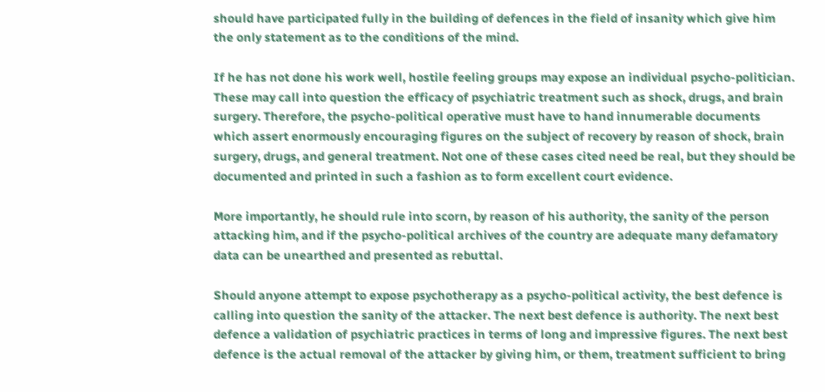should have participated fully in the building of defences in the field of insanity which give him the only statement as to the conditions of the mind.

If he has not done his work well, hostile feeling groups may expose an individual psycho-politician. These may call into question the efficacy of psychiatric treatment such as shock, drugs, and brain surgery. Therefore, the psycho-political operative must have to hand innumerable documents which assert enormously encouraging figures on the subject of recovery by reason of shock, brain surgery, drugs, and general treatment. Not one of these cases cited need be real, but they should be documented and printed in such a fashion as to form excellent court evidence.

More importantly, he should rule into scorn, by reason of his authority, the sanity of the person attacking him, and if the psycho-political archives of the country are adequate many defamatory data can be unearthed and presented as rebuttal.

Should anyone attempt to expose psychotherapy as a psycho-political activity, the best defence is calling into question the sanity of the attacker. The next best defence is authority. The next best defence a validation of psychiatric practices in terms of long and impressive figures. The next best defence is the actual removal of the attacker by giving him, or them, treatment sufficient to bring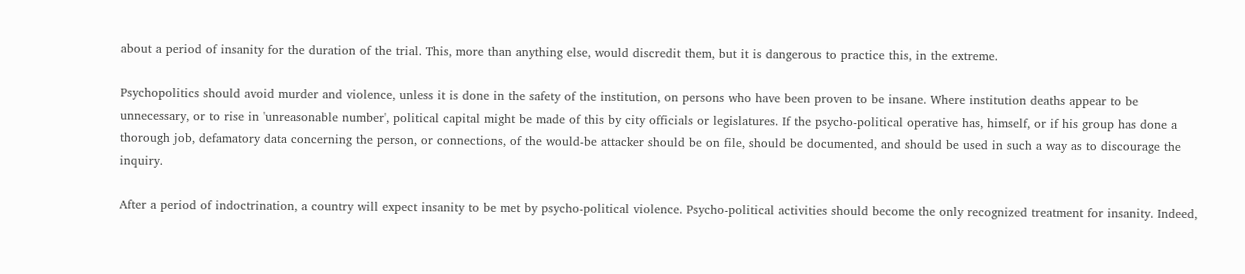about a period of insanity for the duration of the trial. This, more than anything else, would discredit them, but it is dangerous to practice this, in the extreme.

Psychopolitics should avoid murder and violence, unless it is done in the safety of the institution, on persons who have been proven to be insane. Where institution deaths appear to be unnecessary, or to rise in 'unreasonable number', political capital might be made of this by city officials or legislatures. If the psycho-political operative has, himself, or if his group has done a thorough job, defamatory data concerning the person, or connections, of the would-be attacker should be on file, should be documented, and should be used in such a way as to discourage the inquiry.

After a period of indoctrination, a country will expect insanity to be met by psycho-political violence. Psycho-political activities should become the only recognized treatment for insanity. Indeed,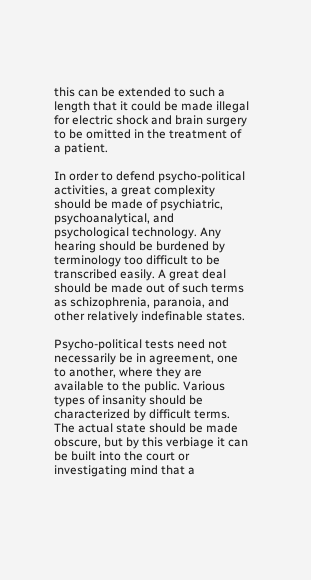this can be extended to such a length that it could be made illegal for electric shock and brain surgery to be omitted in the treatment of a patient.

In order to defend psycho-political activities, a great complexity should be made of psychiatric, psychoanalytical, and psychological technology. Any hearing should be burdened by terminology too difficult to be transcribed easily. A great deal should be made out of such terms as schizophrenia, paranoia, and other relatively indefinable states.

Psycho-political tests need not necessarily be in agreement, one to another, where they are available to the public. Various types of insanity should be characterized by difficult terms. The actual state should be made obscure, but by this verbiage it can be built into the court or investigating mind that a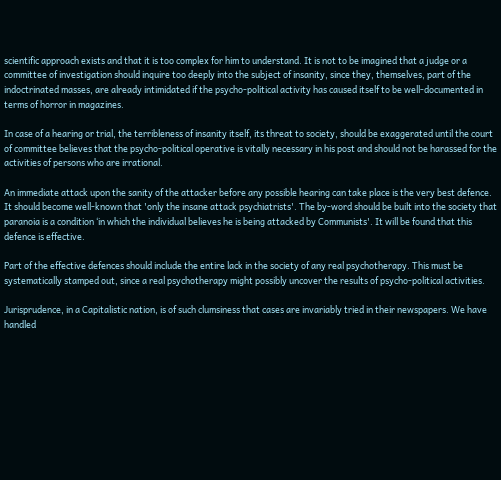scientific approach exists and that it is too complex for him to understand. It is not to be imagined that a judge or a committee of investigation should inquire too deeply into the subject of insanity, since they, themselves, part of the indoctrinated masses, are already intimidated if the psycho-political activity has caused itself to be well-documented in terms of horror in magazines.

In case of a hearing or trial, the terribleness of insanity itself, its threat to society, should be exaggerated until the court of committee believes that the psycho-political operative is vitally necessary in his post and should not be harassed for the activities of persons who are irrational.

An immediate attack upon the sanity of the attacker before any possible hearing can take place is the very best defence. It should become well-known that 'only the insane attack psychiatrists'. The by-word should be built into the society that paranoia is a condition ‘in which the individual believes he is being attacked by Communists'. It will be found that this defence is effective.

Part of the effective defences should include the entire lack in the society of any real psychotherapy. This must be systematically stamped out, since a real psychotherapy might possibly uncover the results of psycho-political activities.

Jurisprudence, in a Capitalistic nation, is of such clumsiness that cases are invariably tried in their newspapers. We have handled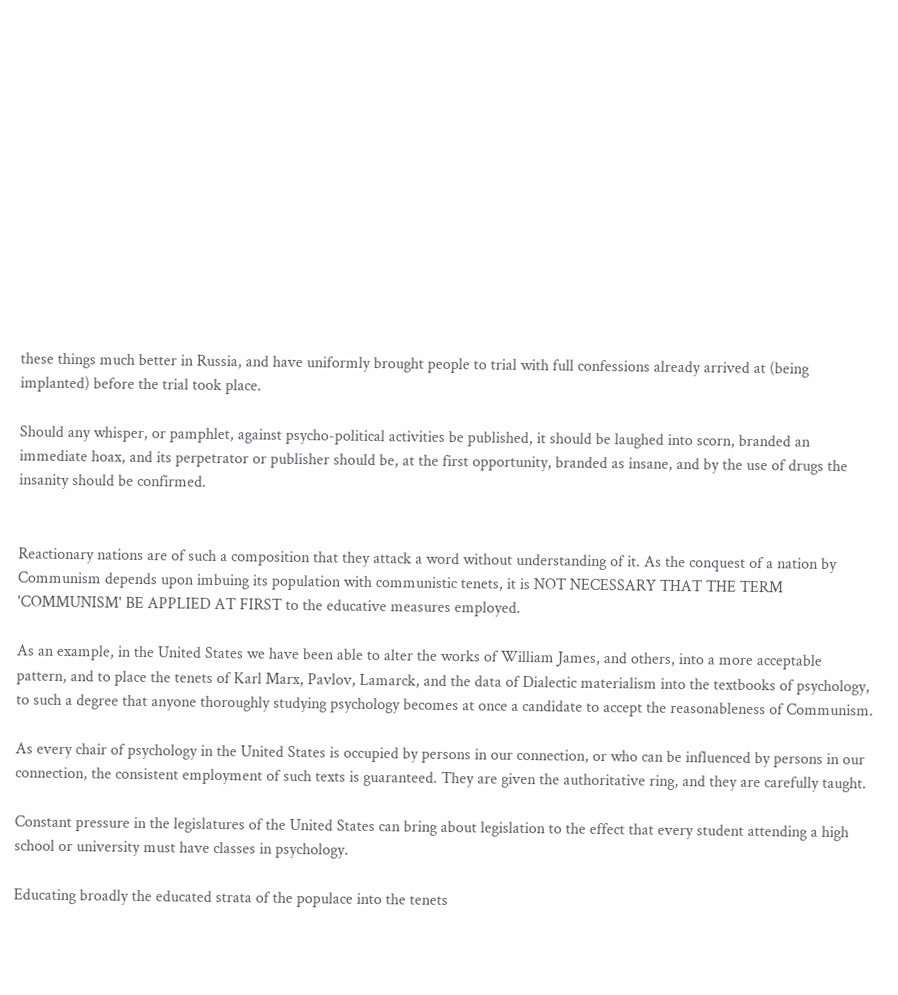these things much better in Russia, and have uniformly brought people to trial with full confessions already arrived at (being implanted) before the trial took place.

Should any whisper, or pamphlet, against psycho-political activities be published, it should be laughed into scorn, branded an immediate hoax, and its perpetrator or publisher should be, at the first opportunity, branded as insane, and by the use of drugs the insanity should be confirmed.


Reactionary nations are of such a composition that they attack a word without understanding of it. As the conquest of a nation by Communism depends upon imbuing its population with communistic tenets, it is NOT NECESSARY THAT THE TERM 'COMMUNISM' BE APPLIED AT FIRST to the educative measures employed.

As an example, in the United States we have been able to alter the works of William James, and others, into a more acceptable pattern, and to place the tenets of Karl Marx, Pavlov, Lamarck, and the data of Dialectic materialism into the textbooks of psychology, to such a degree that anyone thoroughly studying psychology becomes at once a candidate to accept the reasonableness of Communism.

As every chair of psychology in the United States is occupied by persons in our connection, or who can be influenced by persons in our connection, the consistent employment of such texts is guaranteed. They are given the authoritative ring, and they are carefully taught.

Constant pressure in the legislatures of the United States can bring about legislation to the effect that every student attending a high school or university must have classes in psychology.

Educating broadly the educated strata of the populace into the tenets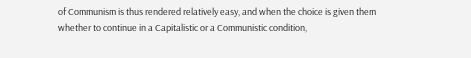of Communism is thus rendered relatively easy, and when the choice is given them whether to continue in a Capitalistic or a Communistic condition,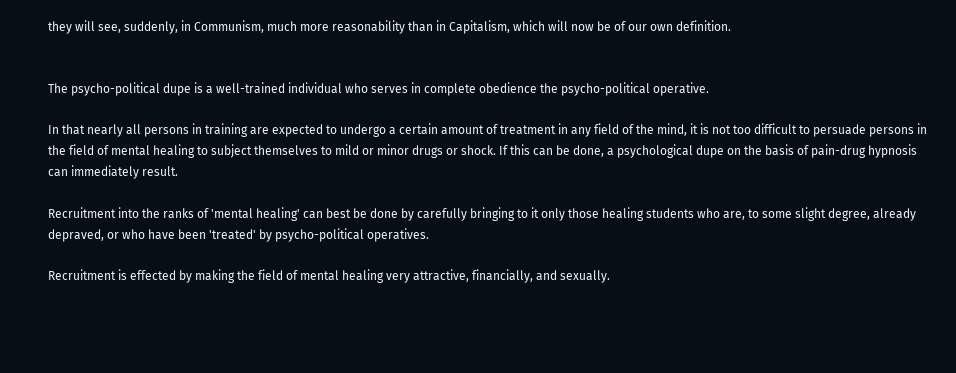they will see, suddenly, in Communism, much more reasonability than in Capitalism, which will now be of our own definition.


The psycho-political dupe is a well-trained individual who serves in complete obedience the psycho-political operative.

In that nearly all persons in training are expected to undergo a certain amount of treatment in any field of the mind, it is not too difficult to persuade persons in the field of mental healing to subject themselves to mild or minor drugs or shock. If this can be done, a psychological dupe on the basis of pain-drug hypnosis can immediately result.

Recruitment into the ranks of 'mental healing' can best be done by carefully bringing to it only those healing students who are, to some slight degree, already depraved, or who have been 'treated' by psycho-political operatives.

Recruitment is effected by making the field of mental healing very attractive, financially, and sexually.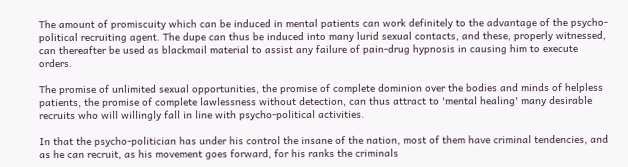The amount of promiscuity which can be induced in mental patients can work definitely to the advantage of the psycho-political recruiting agent. The dupe can thus be induced into many lurid sexual contacts, and these, properly witnessed, can thereafter be used as blackmail material to assist any failure of pain-drug hypnosis in causing him to execute orders.

The promise of unlimited sexual opportunities, the promise of complete dominion over the bodies and minds of helpless patients, the promise of complete lawlessness without detection, can thus attract to 'mental healing' many desirable recruits who will willingly fall in line with psycho-political activities.

In that the psycho-politician has under his control the insane of the nation, most of them have criminal tendencies, and as he can recruit, as his movement goes forward, for his ranks the criminals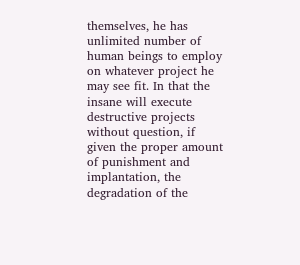themselves, he has unlimited number of human beings to employ on whatever project he may see fit. In that the insane will execute destructive projects without question, if given the proper amount of punishment and implantation, the degradation of the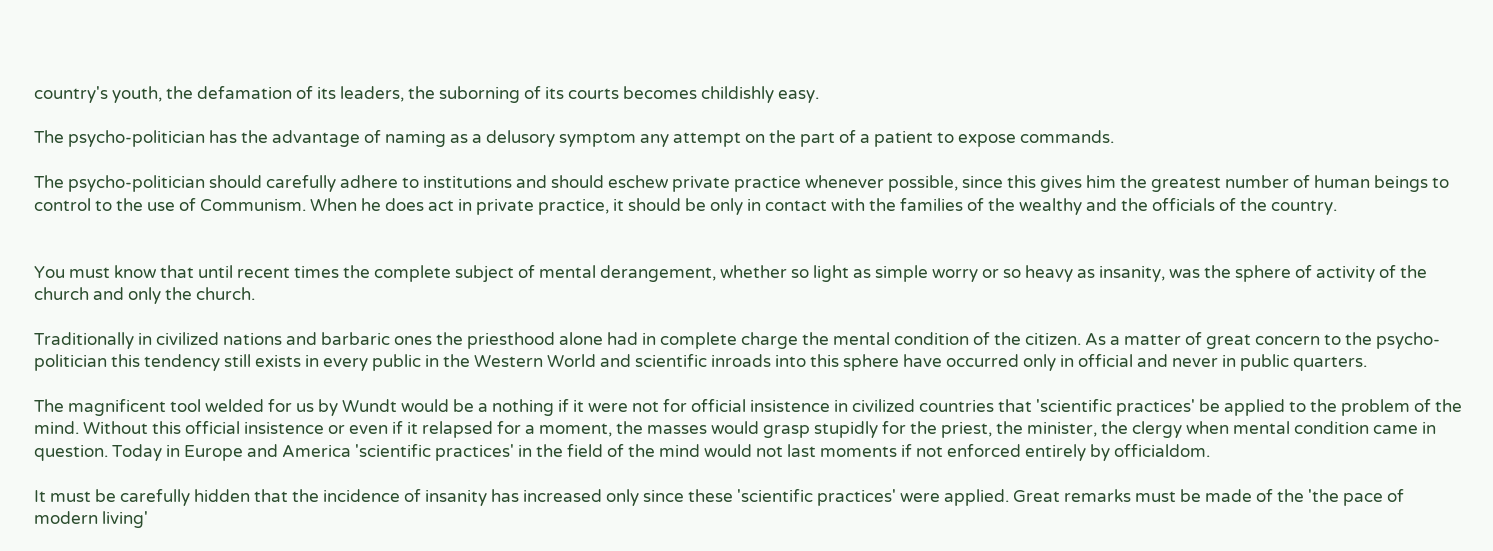country's youth, the defamation of its leaders, the suborning of its courts becomes childishly easy.

The psycho-politician has the advantage of naming as a delusory symptom any attempt on the part of a patient to expose commands.

The psycho-politician should carefully adhere to institutions and should eschew private practice whenever possible, since this gives him the greatest number of human beings to control to the use of Communism. When he does act in private practice, it should be only in contact with the families of the wealthy and the officials of the country.


You must know that until recent times the complete subject of mental derangement, whether so light as simple worry or so heavy as insanity, was the sphere of activity of the church and only the church.

Traditionally in civilized nations and barbaric ones the priesthood alone had in complete charge the mental condition of the citizen. As a matter of great concern to the psycho-politician this tendency still exists in every public in the Western World and scientific inroads into this sphere have occurred only in official and never in public quarters.

The magnificent tool welded for us by Wundt would be a nothing if it were not for official insistence in civilized countries that 'scientific practices' be applied to the problem of the mind. Without this official insistence or even if it relapsed for a moment, the masses would grasp stupidly for the priest, the minister, the clergy when mental condition came in question. Today in Europe and America 'scientific practices' in the field of the mind would not last moments if not enforced entirely by officialdom.

It must be carefully hidden that the incidence of insanity has increased only since these 'scientific practices' were applied. Great remarks must be made of the 'the pace of modern living'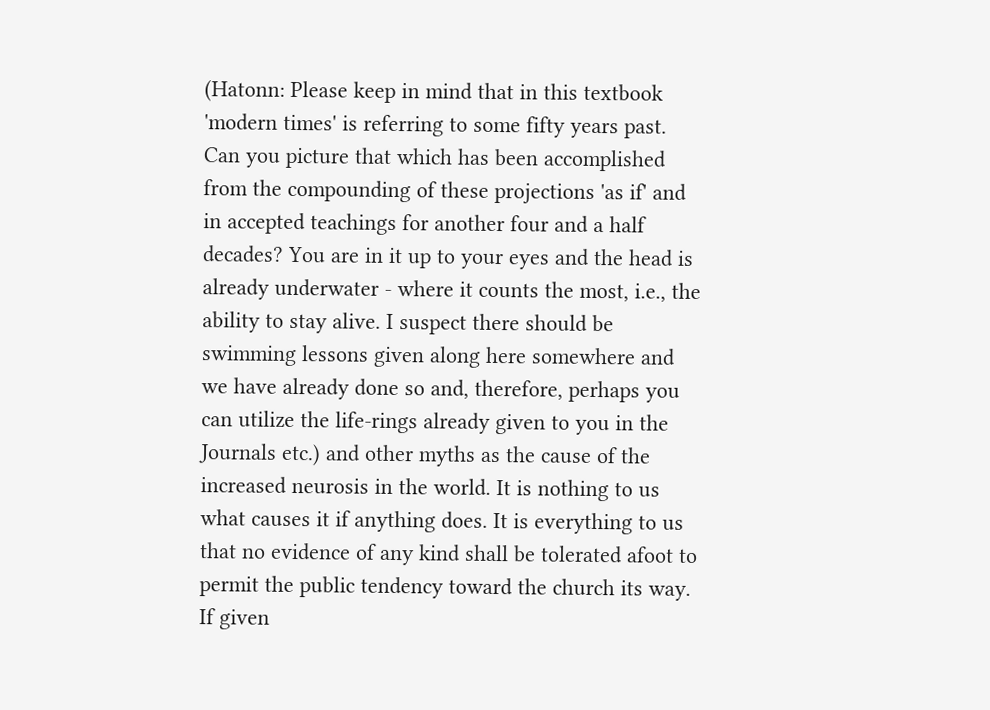(Hatonn: Please keep in mind that in this textbook 'modern times' is referring to some fifty years past. Can you picture that which has been accomplished from the compounding of these projections 'as if' and in accepted teachings for another four and a half decades? You are in it up to your eyes and the head is already underwater - where it counts the most, i.e., the ability to stay alive. I suspect there should be swimming lessons given along here somewhere and we have already done so and, therefore, perhaps you can utilize the life-rings already given to you in the Journals etc.) and other myths as the cause of the increased neurosis in the world. It is nothing to us what causes it if anything does. It is everything to us that no evidence of any kind shall be tolerated afoot to permit the public tendency toward the church its way. If given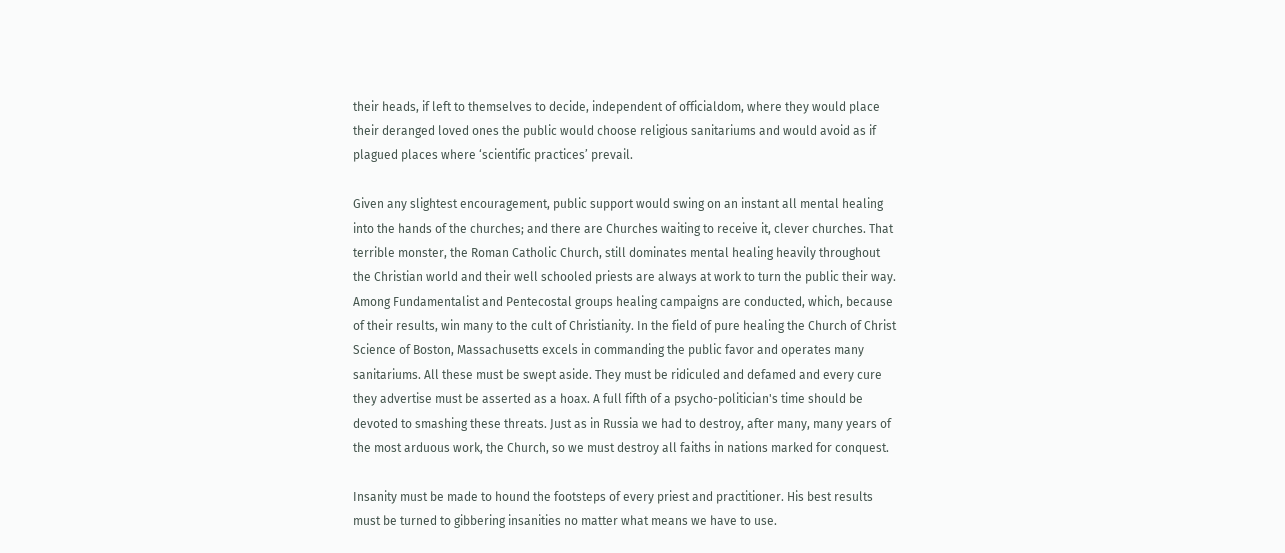their heads, if left to themselves to decide, independent of officialdom, where they would place their deranged loved ones the public would choose religious sanitariums and would avoid as if plagued places where ‘scientific practices’ prevail.

Given any slightest encouragement, public support would swing on an instant all mental healing into the hands of the churches; and there are Churches waiting to receive it, clever churches. That terrible monster, the Roman Catholic Church, still dominates mental healing heavily throughout the Christian world and their well schooled priests are always at work to turn the public their way. Among Fundamentalist and Pentecostal groups healing campaigns are conducted, which, because of their results, win many to the cult of Christianity. In the field of pure healing the Church of Christ Science of Boston, Massachusetts excels in commanding the public favor and operates many sanitariums. All these must be swept aside. They must be ridiculed and defamed and every cure they advertise must be asserted as a hoax. A full fifth of a psycho-politician's time should be devoted to smashing these threats. Just as in Russia we had to destroy, after many, many years of the most arduous work, the Church, so we must destroy all faiths in nations marked for conquest.

Insanity must be made to hound the footsteps of every priest and practitioner. His best results must be turned to gibbering insanities no matter what means we have to use.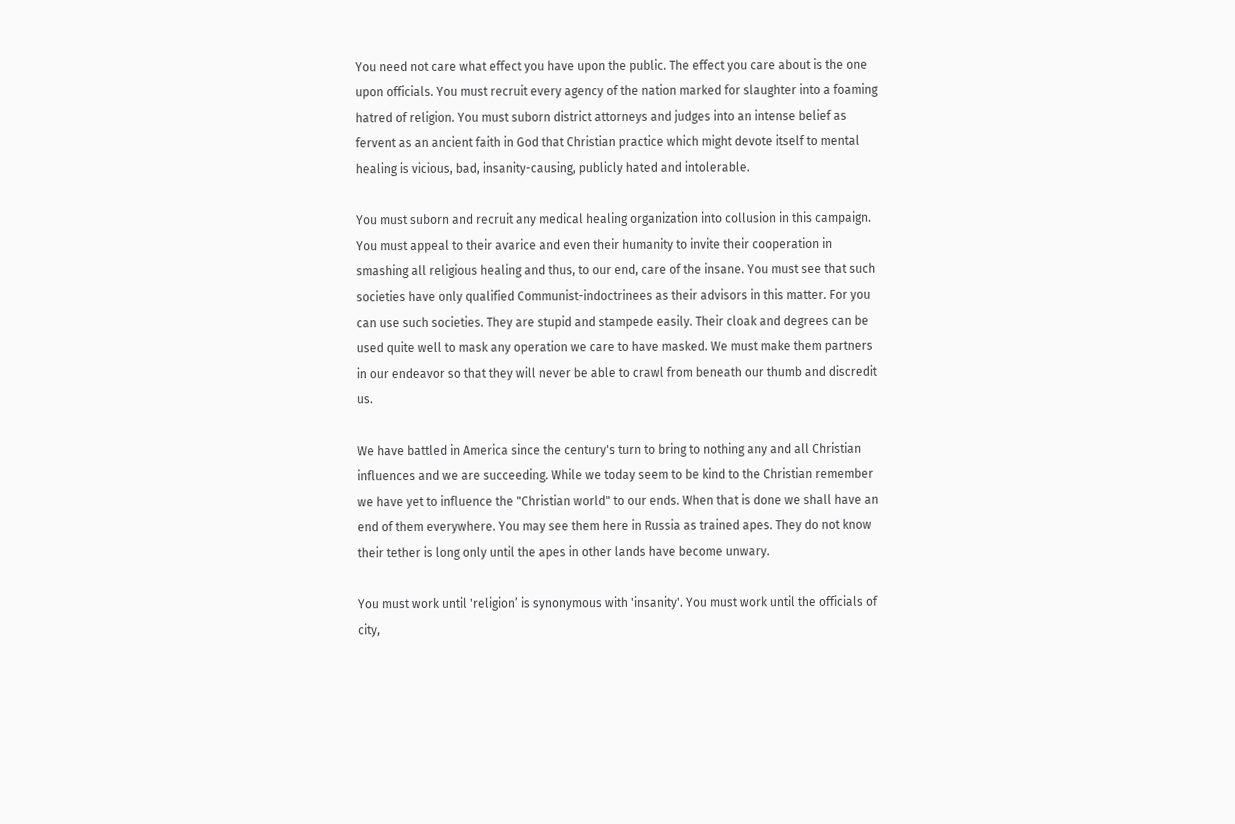You need not care what effect you have upon the public. The effect you care about is the one upon officials. You must recruit every agency of the nation marked for slaughter into a foaming hatred of religion. You must suborn district attorneys and judges into an intense belief as fervent as an ancient faith in God that Christian practice which might devote itself to mental healing is vicious, bad, insanity-causing, publicly hated and intolerable.

You must suborn and recruit any medical healing organization into collusion in this campaign. You must appeal to their avarice and even their humanity to invite their cooperation in smashing all religious healing and thus, to our end, care of the insane. You must see that such societies have only qualified Communist-indoctrinees as their advisors in this matter. For you can use such societies. They are stupid and stampede easily. Their cloak and degrees can be used quite well to mask any operation we care to have masked. We must make them partners in our endeavor so that they will never be able to crawl from beneath our thumb and discredit us.

We have battled in America since the century's turn to bring to nothing any and all Christian influences and we are succeeding. While we today seem to be kind to the Christian remember we have yet to influence the "Christian world" to our ends. When that is done we shall have an end of them everywhere. You may see them here in Russia as trained apes. They do not know their tether is long only until the apes in other lands have become unwary.

You must work until 'religion’ is synonymous with 'insanity'. You must work until the officials of city,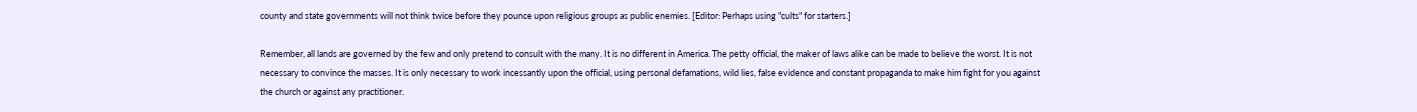county and state governments will not think twice before they pounce upon religious groups as public enemies. [Editor: Perhaps using "cults" for starters.]

Remember, all lands are governed by the few and only pretend to consult with the many. It is no different in America. The petty official, the maker of laws alike can be made to believe the worst. It is not necessary to convince the masses. It is only necessary to work incessantly upon the official, using personal defamations, wild lies, false evidence and constant propaganda to make him fight for you against the church or against any practitioner.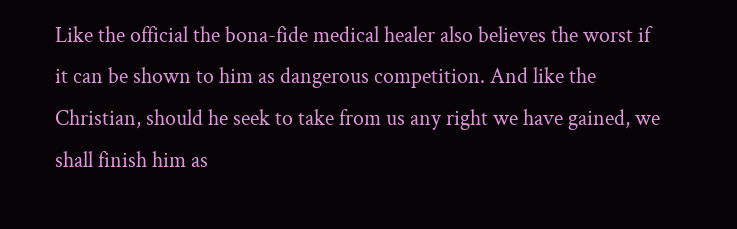Like the official the bona-fide medical healer also believes the worst if it can be shown to him as dangerous competition. And like the Christian, should he seek to take from us any right we have gained, we shall finish him as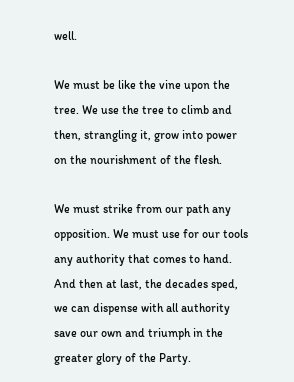well.

We must be like the vine upon the tree. We use the tree to climb and then, strangling it, grow into power on the nourishment of the flesh.

We must strike from our path any opposition. We must use for our tools any authority that comes to hand. And then at last, the decades sped, we can dispense with all authority save our own and triumph in the greater glory of the Party.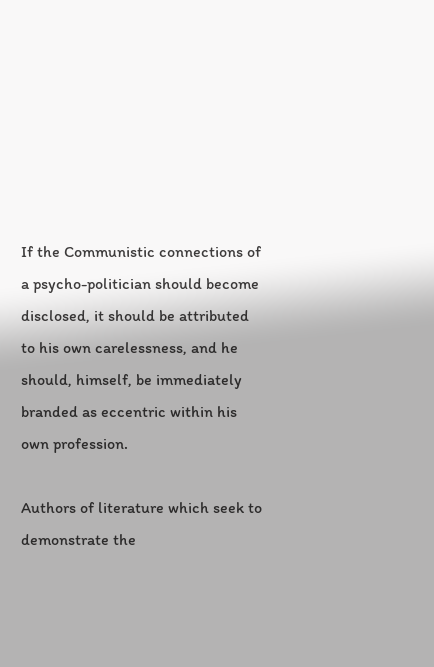If the Communistic connections of a psycho-politician should become disclosed, it should be attributed to his own carelessness, and he should, himself, be immediately branded as eccentric within his own profession.

Authors of literature which seek to demonstrate the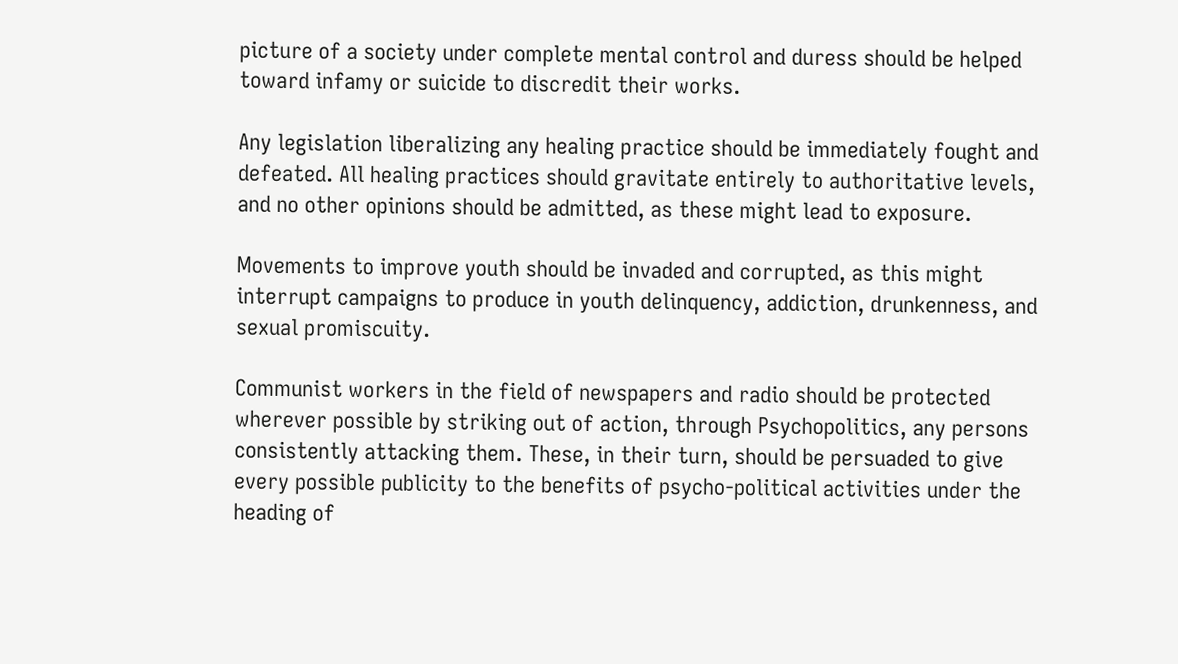picture of a society under complete mental control and duress should be helped toward infamy or suicide to discredit their works.

Any legislation liberalizing any healing practice should be immediately fought and defeated. All healing practices should gravitate entirely to authoritative levels, and no other opinions should be admitted, as these might lead to exposure.

Movements to improve youth should be invaded and corrupted, as this might interrupt campaigns to produce in youth delinquency, addiction, drunkenness, and sexual promiscuity.

Communist workers in the field of newspapers and radio should be protected wherever possible by striking out of action, through Psychopolitics, any persons consistently attacking them. These, in their turn, should be persuaded to give every possible publicity to the benefits of psycho-political activities under the heading of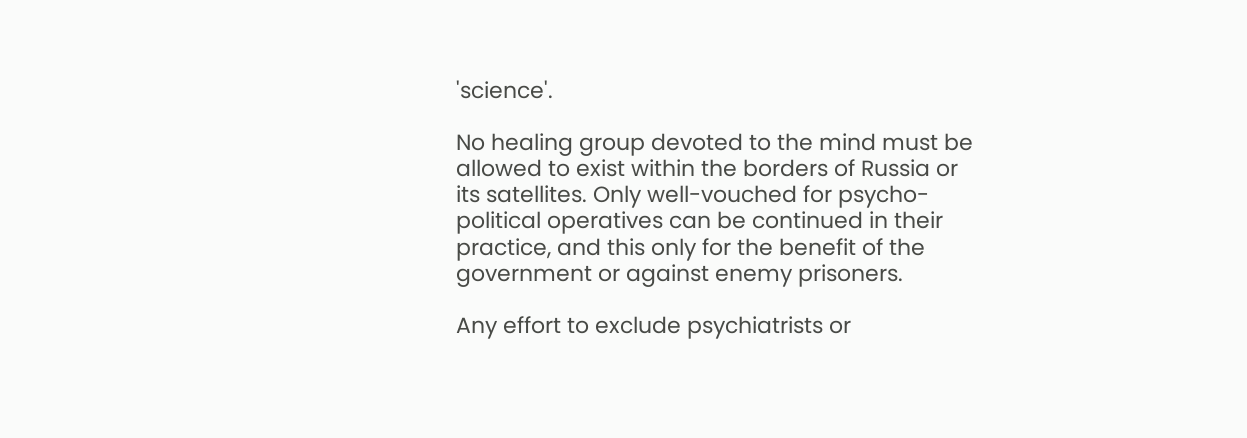'science'.

No healing group devoted to the mind must be allowed to exist within the borders of Russia or its satellites. Only well-vouched for psycho-political operatives can be continued in their practice, and this only for the benefit of the government or against enemy prisoners.

Any effort to exclude psychiatrists or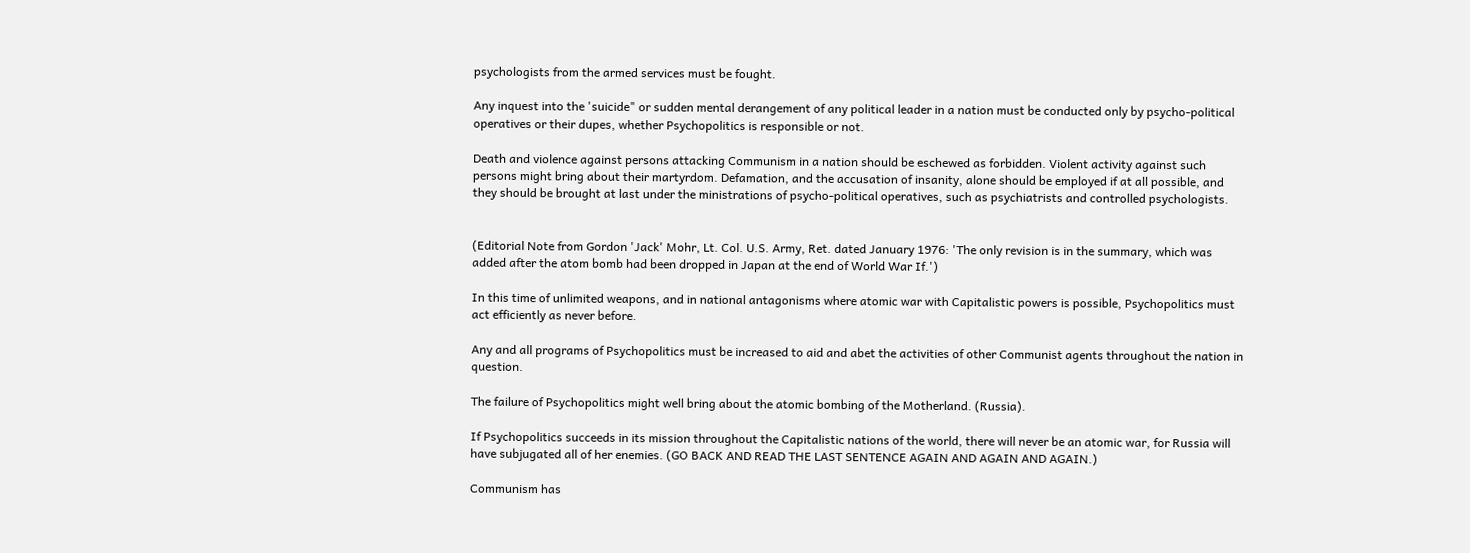psychologists from the armed services must be fought.

Any inquest into the 'suicide" or sudden mental derangement of any political leader in a nation must be conducted only by psycho-political operatives or their dupes, whether Psychopolitics is responsible or not.

Death and violence against persons attacking Communism in a nation should be eschewed as forbidden. Violent activity against such persons might bring about their martyrdom. Defamation, and the accusation of insanity, alone should be employed if at all possible, and they should be brought at last under the ministrations of psycho-political operatives, such as psychiatrists and controlled psychologists.


(Editorial Note from Gordon 'Jack' Mohr, Lt. Col. U.S. Army, Ret. dated January 1976: 'The only revision is in the summary, which was added after the atom bomb had been dropped in Japan at the end of World War If.')

In this time of unlimited weapons, and in national antagonisms where atomic war with Capitalistic powers is possible, Psychopolitics must act efficiently as never before.

Any and all programs of Psychopolitics must be increased to aid and abet the activities of other Communist agents throughout the nation in question.

The failure of Psychopolitics might well bring about the atomic bombing of the Motherland. (Russia).

If Psychopolitics succeeds in its mission throughout the Capitalistic nations of the world, there will never be an atomic war, for Russia will have subjugated all of her enemies. (GO BACK AND READ THE LAST SENTENCE AGAIN AND AGAIN AND AGAIN.)

Communism has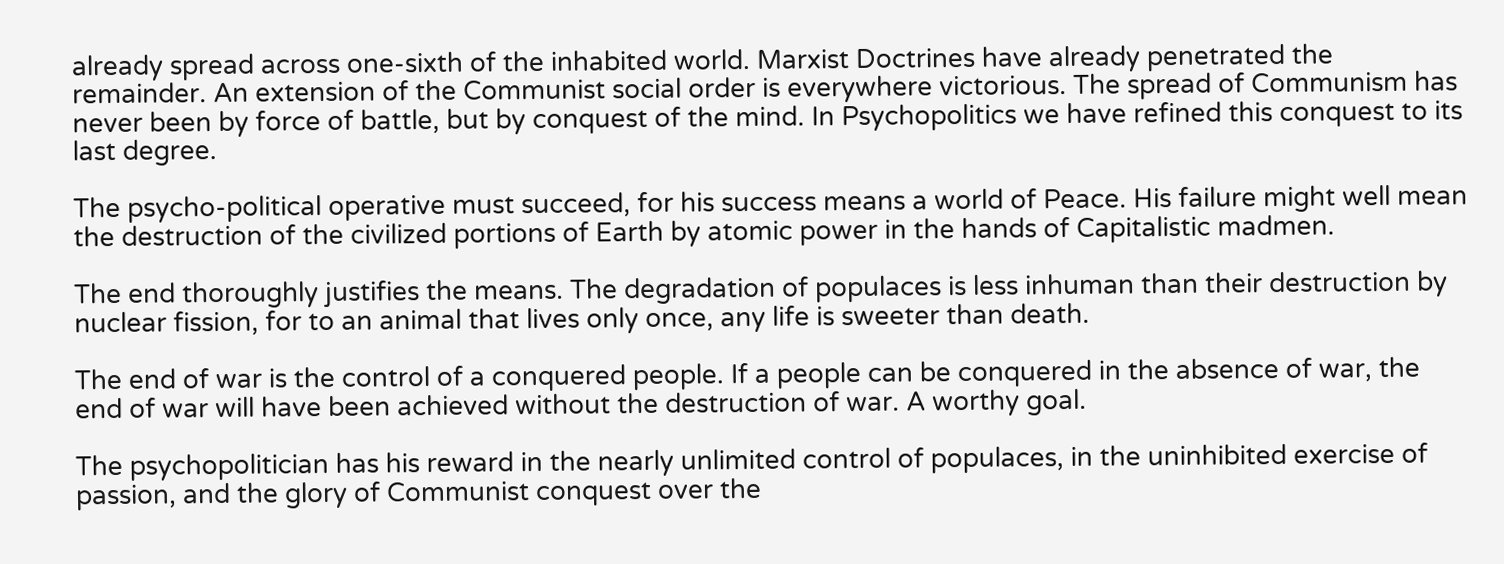already spread across one-sixth of the inhabited world. Marxist Doctrines have already penetrated the remainder. An extension of the Communist social order is everywhere victorious. The spread of Communism has never been by force of battle, but by conquest of the mind. In Psychopolitics we have refined this conquest to its last degree.

The psycho-political operative must succeed, for his success means a world of Peace. His failure might well mean the destruction of the civilized portions of Earth by atomic power in the hands of Capitalistic madmen.

The end thoroughly justifies the means. The degradation of populaces is less inhuman than their destruction by nuclear fission, for to an animal that lives only once, any life is sweeter than death.

The end of war is the control of a conquered people. If a people can be conquered in the absence of war, the end of war will have been achieved without the destruction of war. A worthy goal.

The psychopolitician has his reward in the nearly unlimited control of populaces, in the uninhibited exercise of passion, and the glory of Communist conquest over the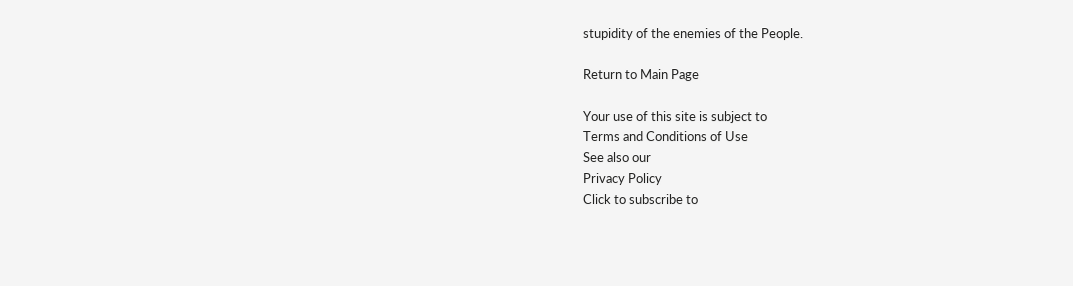stupidity of the enemies of the People.

Return to Main Page

Your use of this site is subject to
Terms and Conditions of Use
See also our
Privacy Policy
Click to subscribe to